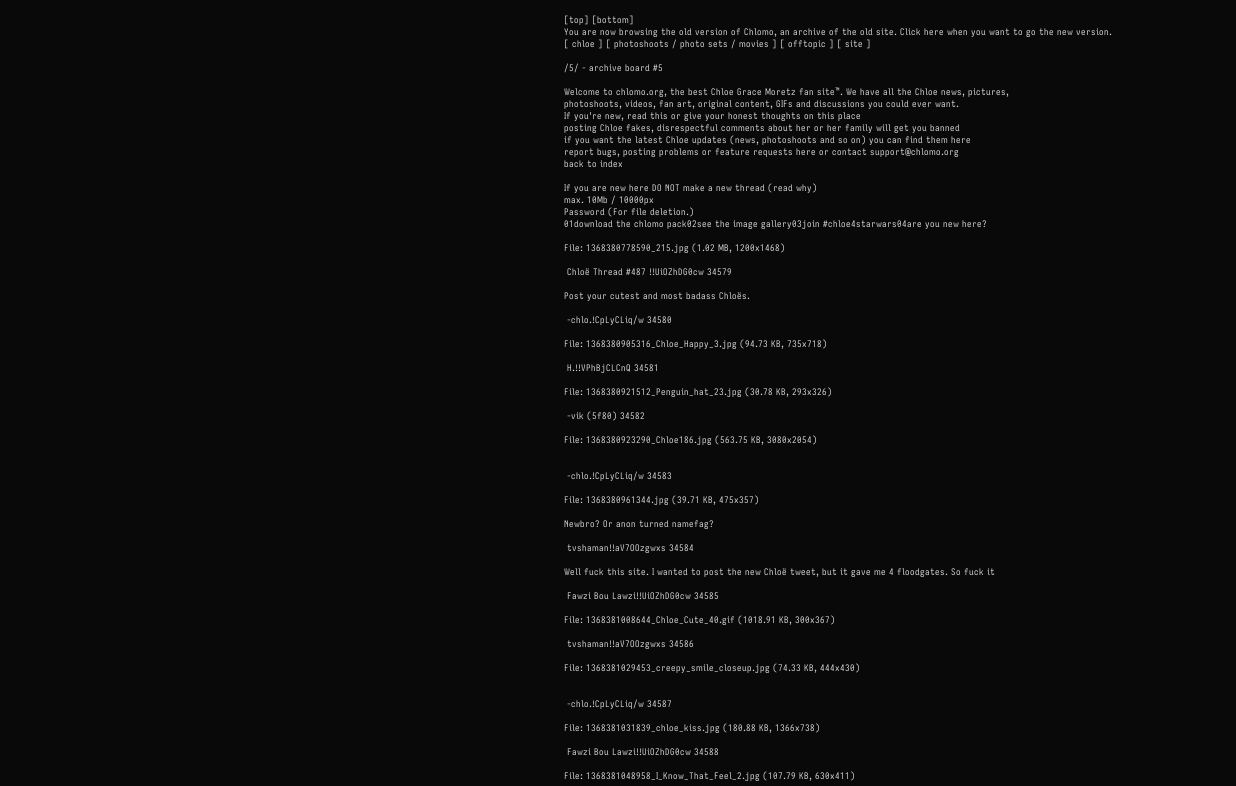[top] [bottom]
You are now browsing the old version of Chlomo, an archive of the old site. Click here when you want to go the new version.
[ chloe ] [ photoshoots / photo sets / movies ] [ offtopic ] [ site ]

/5/ - archive board #5

Welcome to chlomo.org, the best Chloe Grace Moretz fan site™. We have all the Chloe news, pictures,
photoshoots, videos, fan art, original content, GIFs and discussions you could ever want.
If you're new, read this or give your honest thoughts on this place
posting Chloe fakes, disrespectful comments about her or her family will get you banned
if you want the latest Chloe updates (news, photoshoots and so on) you can find them here
report bugs, posting problems or feature requests here or contact support@chlomo.org
back to index

If you are new here DO NOT make a new thread (read why)
max. 10Mb / 10000px
Password (For file deletion.)
01download the chlomo pack02see the image gallery03join #chloe4starwars04are you new here?

File: 1368380778590_215.jpg (1.02 MB, 1200x1468)

 Chloë Thread #487 !!UiOZhDG0cw 34579

Post your cutest and most badass Chloës.

 -chlo.!CpLyCLiq/w 34580

File: 1368380905316_Chloe_Happy_3.jpg (94.73 KB, 735x718)

 H.!!VPhBjCLCnQ 34581

File: 1368380921512_Penguin_hat_23.jpg (30.78 KB, 293x326)

 -vik (5f80) 34582

File: 1368380923290_Chloe186.jpg (563.75 KB, 3080x2054)


 -chlo.!CpLyCLiq/w 34583

File: 1368380961344.jpg (39.71 KB, 475x357)

Newbro? Or anon turned namefag?

 tvshaman!!aV7OOzgwxs 34584

Well fuck this site. I wanted to post the new Chloë tweet, but it gave me 4 floodgates. So fuck it

 Fawzi Bou Lawzi!!UiOZhDG0cw 34585

File: 1368381008644_Chloe_Cute_40.gif (1018.91 KB, 300x367)

 tvshaman!!aV7OOzgwxs 34586

File: 1368381029453_creepy_smile_closeup.jpg (74.33 KB, 444x430)


 -chlo.!CpLyCLiq/w 34587

File: 1368381031839_chloe_kiss.jpg (180.88 KB, 1366x738)

 Fawzi Bou Lawzi!!UiOZhDG0cw 34588

File: 1368381048958_I_Know_That_Feel_2.jpg (107.79 KB, 630x411)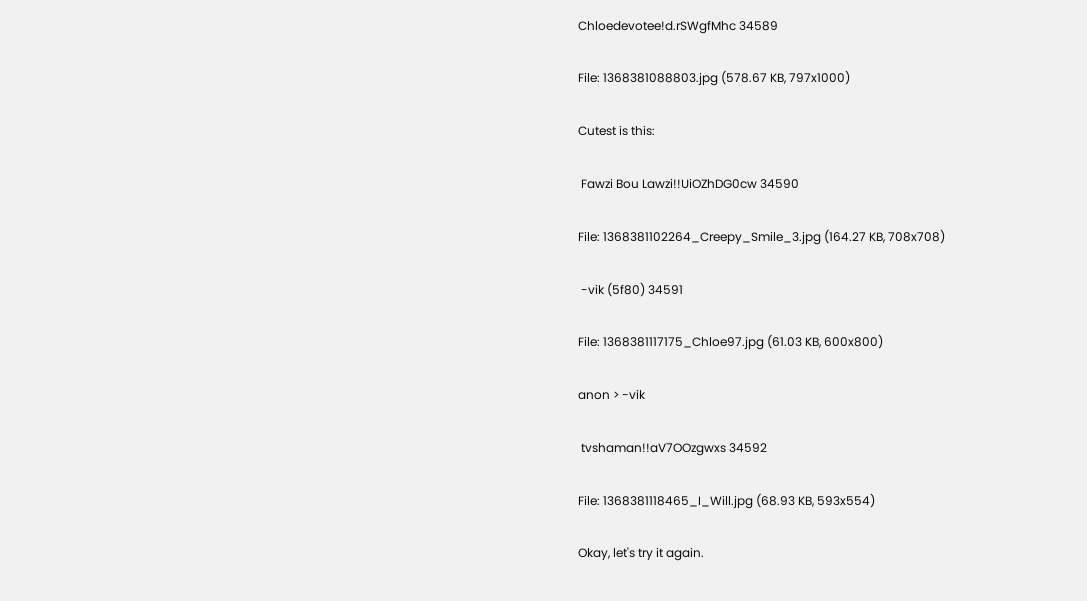Chloedevotee!d.rSWgfMhc 34589

File: 1368381088803.jpg (578.67 KB, 797x1000)

Cutest is this:

 Fawzi Bou Lawzi!!UiOZhDG0cw 34590

File: 1368381102264_Creepy_Smile_3.jpg (164.27 KB, 708x708)

 -vik (5f80) 34591

File: 1368381117175_Chloe97.jpg (61.03 KB, 600x800)

anon > -vik

 tvshaman!!aV7OOzgwxs 34592

File: 1368381118465_I_Will.jpg (68.93 KB, 593x554)

Okay, let's try it again.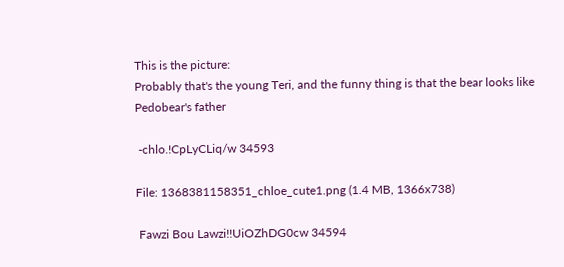This is the picture:
Probably that's the young Teri, and the funny thing is that the bear looks like Pedobear's father

 -chlo.!CpLyCLiq/w 34593

File: 1368381158351_chloe_cute1.png (1.4 MB, 1366x738)

 Fawzi Bou Lawzi!!UiOZhDG0cw 34594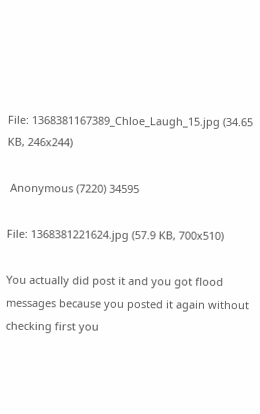File: 1368381167389_Chloe_Laugh_15.jpg (34.65 KB, 246x244)

 Anonymous (7220) 34595

File: 1368381221624.jpg (57.9 KB, 700x510)

You actually did post it and you got flood messages because you posted it again without checking first you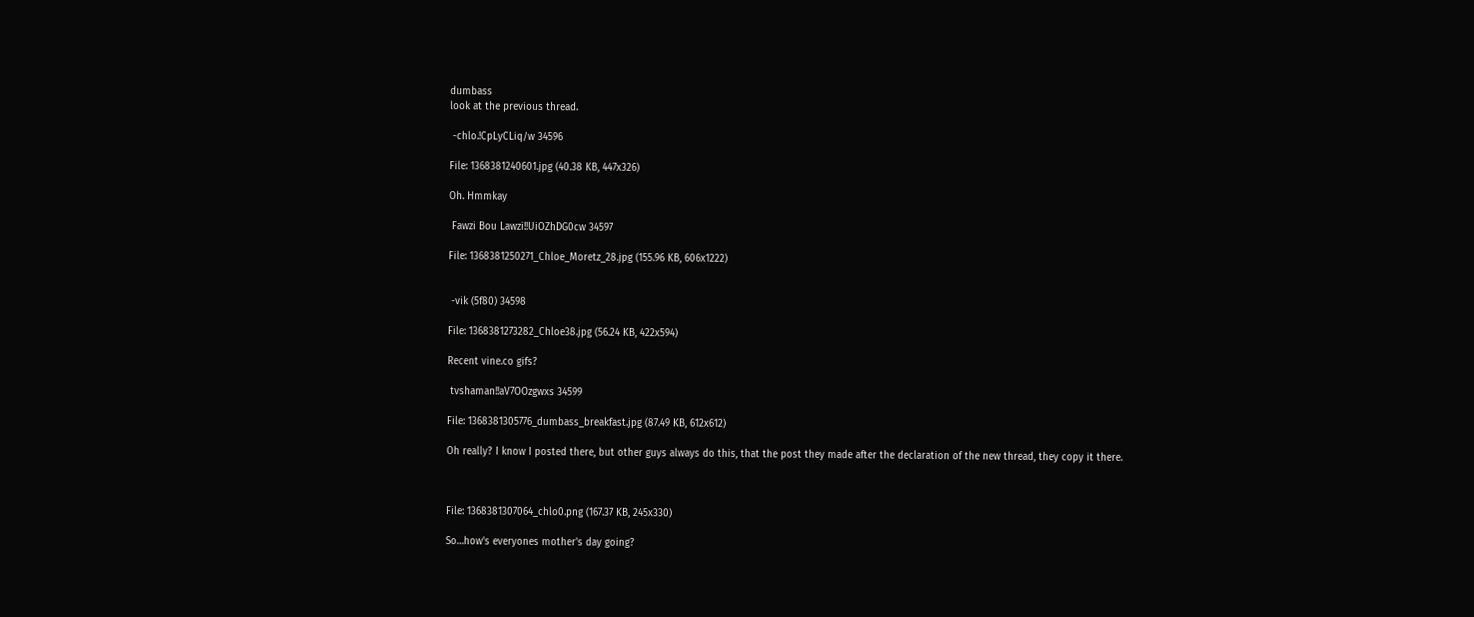dumbass
look at the previous thread.

 -chlo.!CpLyCLiq/w 34596

File: 1368381240601.jpg (40.38 KB, 447x326)

Oh. Hmmkay

 Fawzi Bou Lawzi!!UiOZhDG0cw 34597

File: 1368381250271_Chloe_Moretz_28.jpg (155.96 KB, 606x1222)


 -vik (5f80) 34598

File: 1368381273282_Chloe38.jpg (56.24 KB, 422x594)

Recent vine.co gifs?

 tvshaman!!aV7OOzgwxs 34599

File: 1368381305776_dumbass_breakfast.jpg (87.49 KB, 612x612)

Oh really? I know I posted there, but other guys always do this, that the post they made after the declaration of the new thread, they copy it there.



File: 1368381307064_chlo0.png (167.37 KB, 245x330)

So…how's everyones mother's day going?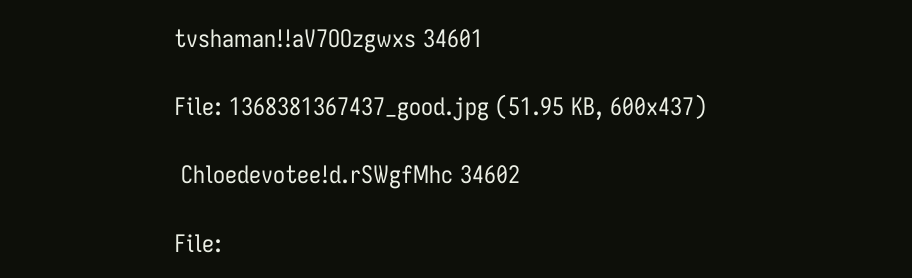tvshaman!!aV7OOzgwxs 34601

File: 1368381367437_good.jpg (51.95 KB, 600x437)

 Chloedevotee!d.rSWgfMhc 34602

File: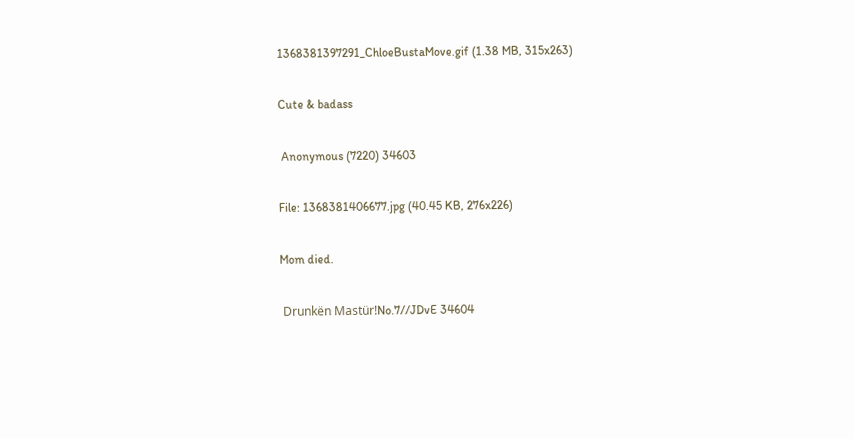1368381397291_ChloeBustaMove.gif (1.38 MB, 315x263)

Cute & badass

 Anonymous (7220) 34603

File: 1368381406677.jpg (40.45 KB, 276x226)

Mom died.

 Drunkën Mastür!No.7//JDvE 34604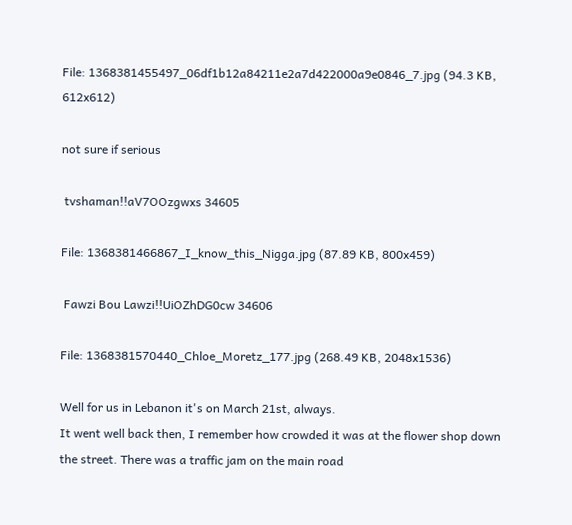File: 1368381455497_06df1b12a84211e2a7d422000a9e0846_7.jpg (94.3 KB, 612x612)

not sure if serious

 tvshaman!!aV7OOzgwxs 34605

File: 1368381466867_I_know_this_Nigga.jpg (87.89 KB, 800x459)

 Fawzi Bou Lawzi!!UiOZhDG0cw 34606

File: 1368381570440_Chloe_Moretz_177.jpg (268.49 KB, 2048x1536)

Well for us in Lebanon it's on March 21st, always.
It went well back then, I remember how crowded it was at the flower shop down the street. There was a traffic jam on the main road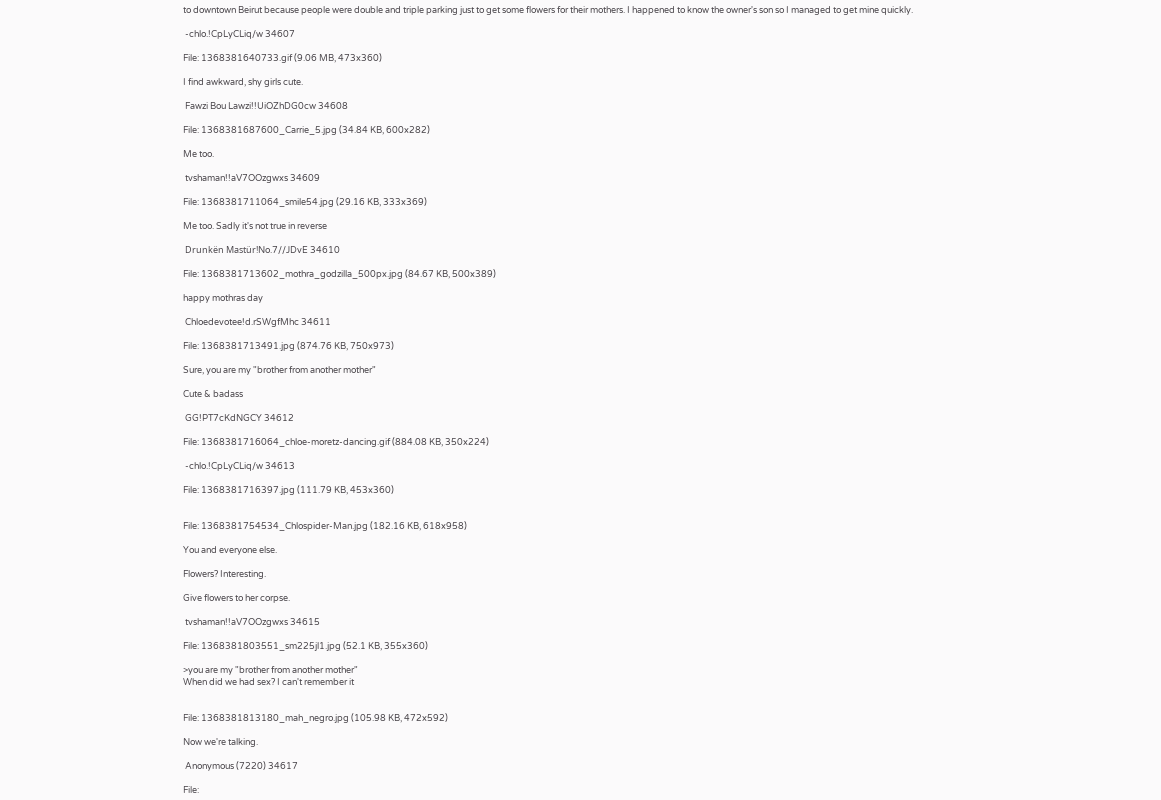to downtown Beirut because people were double and triple parking just to get some flowers for their mothers. I happened to know the owner's son so I managed to get mine quickly.

 -chlo.!CpLyCLiq/w 34607

File: 1368381640733.gif (9.06 MB, 473x360)

I find awkward, shy girls cute.

 Fawzi Bou Lawzi!!UiOZhDG0cw 34608

File: 1368381687600_Carrie_5.jpg (34.84 KB, 600x282)

Me too.

 tvshaman!!aV7OOzgwxs 34609

File: 1368381711064_smile54.jpg (29.16 KB, 333x369)

Me too. Sadly it's not true in reverse

 Drunkën Mastür!No.7//JDvE 34610

File: 1368381713602_mothra_godzilla_500px.jpg (84.67 KB, 500x389)

happy mothras day

 Chloedevotee!d.rSWgfMhc 34611

File: 1368381713491.jpg (874.76 KB, 750x973)

Sure, you are my "brother from another mother"

Cute & badass

 GG!PT7cKdNGCY 34612

File: 1368381716064_chloe-moretz-dancing.gif (884.08 KB, 350x224)

 -chlo.!CpLyCLiq/w 34613

File: 1368381716397.jpg (111.79 KB, 453x360)


File: 1368381754534_Chlospider-Man.jpg (182.16 KB, 618x958)

You and everyone else.

Flowers? Interesting.

Give flowers to her corpse.

 tvshaman!!aV7OOzgwxs 34615

File: 1368381803551_sm225jl1.jpg (52.1 KB, 355x360)

>you are my "brother from another mother"
When did we had sex? I can't remember it


File: 1368381813180_mah_negro.jpg (105.98 KB, 472x592)

Now we're talking.

 Anonymous (7220) 34617

File: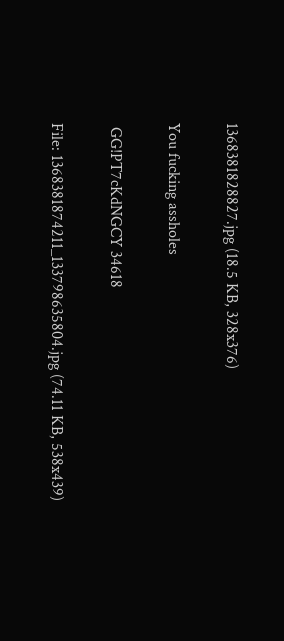1368381828827.jpg (18.5 KB, 328x376)

You fucking assholes

 GG!PT7cKdNGCY 34618

File: 1368381874211_133798635804.jpg (74.11 KB, 538x439)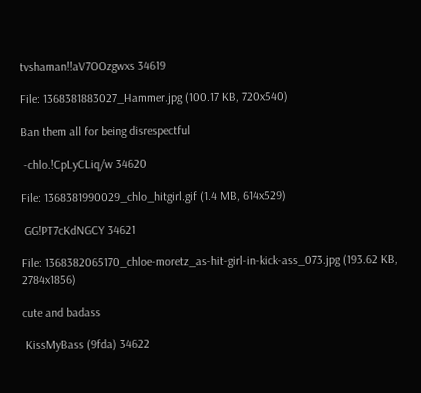tvshaman!!aV7OOzgwxs 34619

File: 1368381883027_Hammer.jpg (100.17 KB, 720x540)

Ban them all for being disrespectful

 -chlo.!CpLyCLiq/w 34620

File: 1368381990029_chlo_hitgirl.gif (1.4 MB, 614x529)

 GG!PT7cKdNGCY 34621

File: 1368382065170_chloe-moretz_as-hit-girl-in-kick-ass_073.jpg (193.62 KB, 2784x1856)

cute and badass

 KissMyBass (9fda) 34622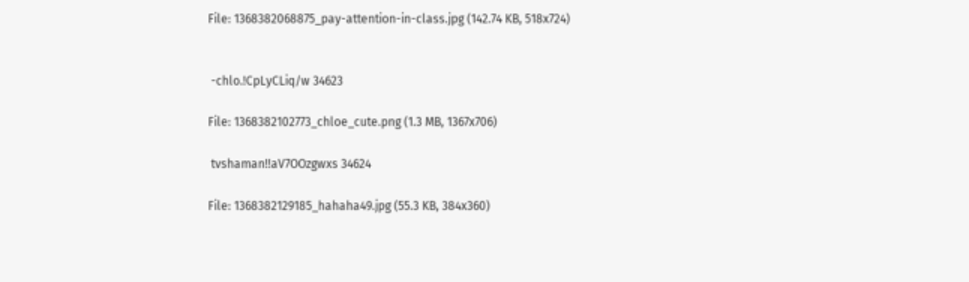File: 1368382068875_pay-attention-in-class.jpg (142.74 KB, 518x724)


 -chlo.!CpLyCLiq/w 34623

File: 1368382102773_chloe_cute.png (1.3 MB, 1367x706)

 tvshaman!!aV7OOzgwxs 34624

File: 1368382129185_hahaha49.jpg (55.3 KB, 384x360)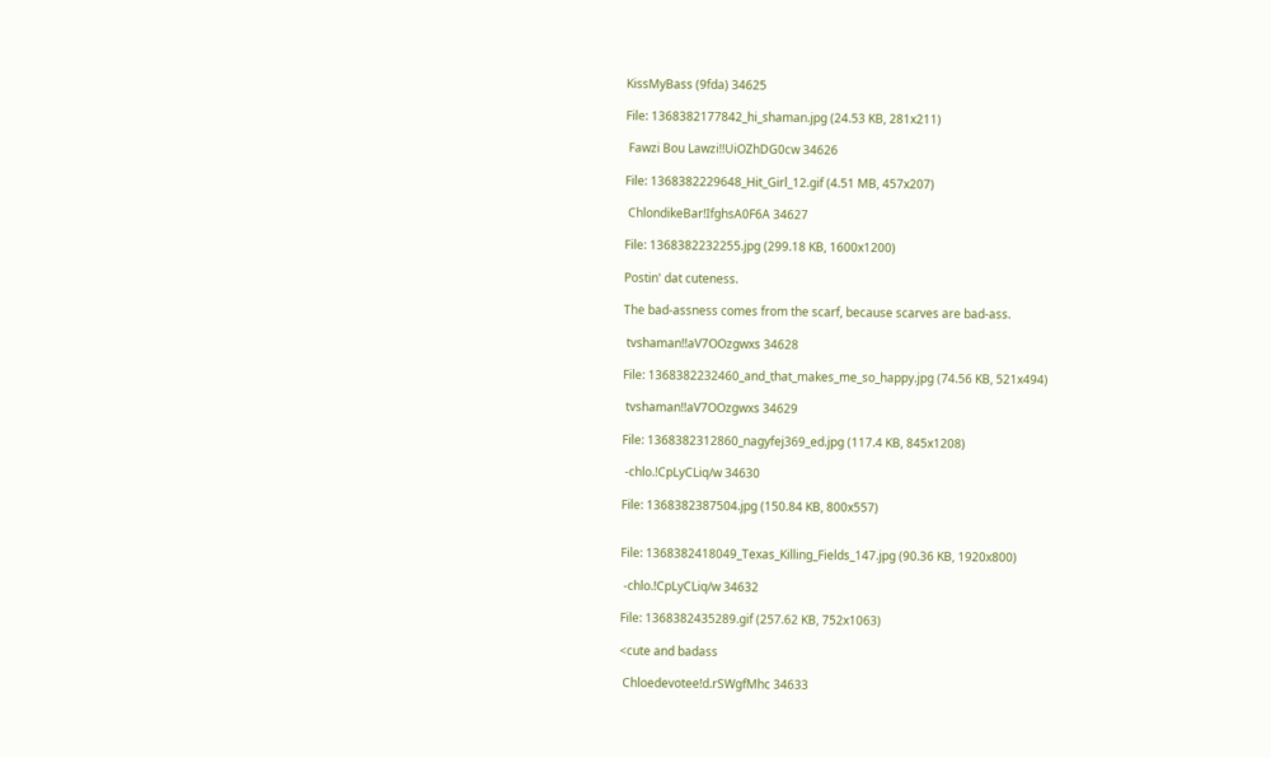KissMyBass (9fda) 34625

File: 1368382177842_hi_shaman.jpg (24.53 KB, 281x211)

 Fawzi Bou Lawzi!!UiOZhDG0cw 34626

File: 1368382229648_Hit_Girl_12.gif (4.51 MB, 457x207)

 ChlondikeBar!IfghsA0F6A 34627

File: 1368382232255.jpg (299.18 KB, 1600x1200)

Postin' dat cuteness.

The bad-assness comes from the scarf, because scarves are bad-ass.

 tvshaman!!aV7OOzgwxs 34628

File: 1368382232460_and_that_makes_me_so_happy.jpg (74.56 KB, 521x494)

 tvshaman!!aV7OOzgwxs 34629

File: 1368382312860_nagyfej369_ed.jpg (117.4 KB, 845x1208)

 -chlo.!CpLyCLiq/w 34630

File: 1368382387504.jpg (150.84 KB, 800x557)


File: 1368382418049_Texas_Killing_Fields_147.jpg (90.36 KB, 1920x800)

 -chlo.!CpLyCLiq/w 34632

File: 1368382435289.gif (257.62 KB, 752x1063)

<cute and badass

 Chloedevotee!d.rSWgfMhc 34633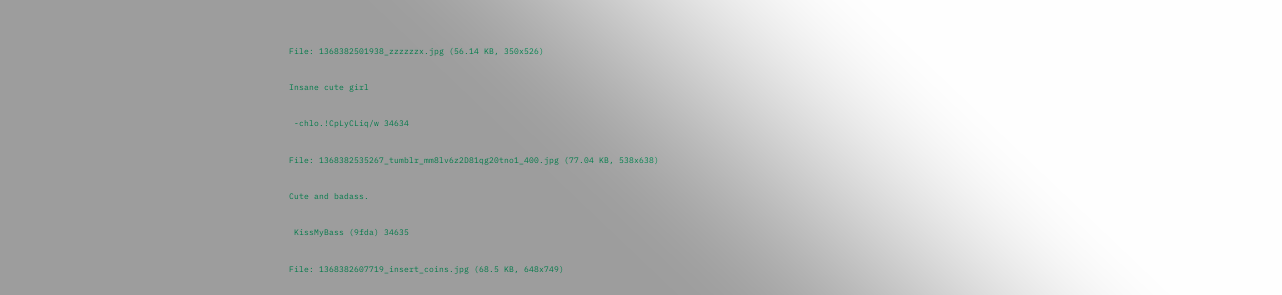File: 1368382501938_zzzzzzx.jpg (56.14 KB, 350x526)

Insane cute girl

 -chlo.!CpLyCLiq/w 34634

File: 1368382535267_tumblr_mm8lv6z2D81qg20tno1_400.jpg (77.04 KB, 538x638)

Cute and badass.

 KissMyBass (9fda) 34635

File: 1368382607719_insert_coins.jpg (68.5 KB, 648x749)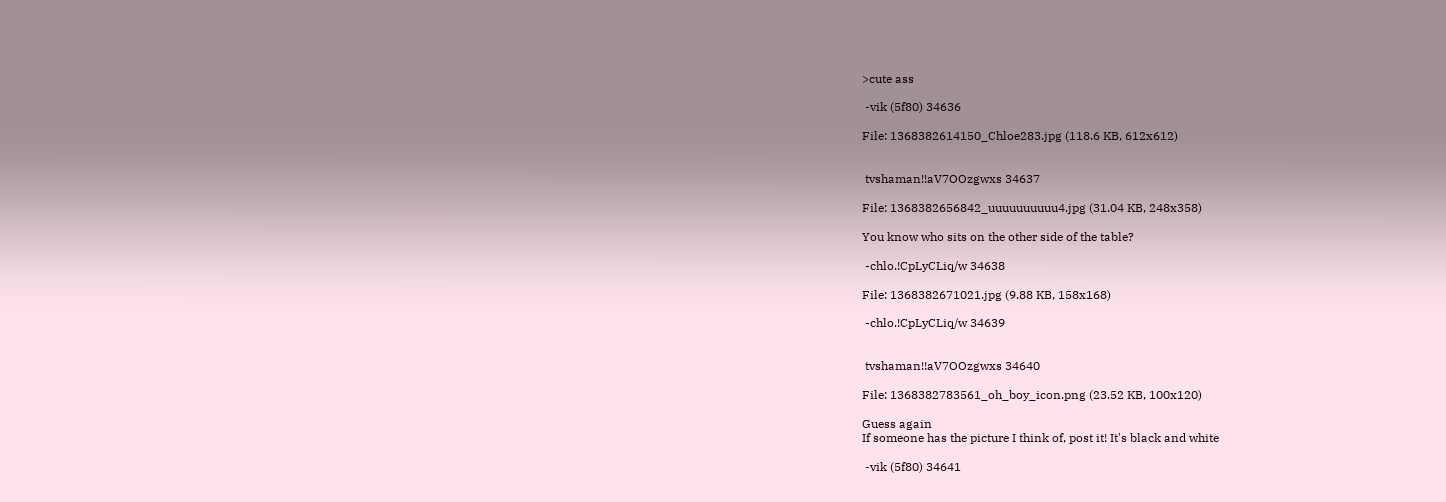>cute ass

 -vik (5f80) 34636

File: 1368382614150_Chloe283.jpg (118.6 KB, 612x612)


 tvshaman!!aV7OOzgwxs 34637

File: 1368382656842_uuuuuuuuuu4.jpg (31.04 KB, 248x358)

You know who sits on the other side of the table?

 -chlo.!CpLyCLiq/w 34638

File: 1368382671021.jpg (9.88 KB, 158x168)

 -chlo.!CpLyCLiq/w 34639


 tvshaman!!aV7OOzgwxs 34640

File: 1368382783561_oh_boy_icon.png (23.52 KB, 100x120)

Guess again
If someone has the picture I think of, post it! It's black and white

 -vik (5f80) 34641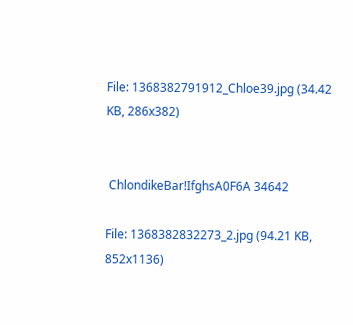File: 1368382791912_Chloe39.jpg (34.42 KB, 286x382)


 ChlondikeBar!IfghsA0F6A 34642

File: 1368382832273_2.jpg (94.21 KB, 852x1136)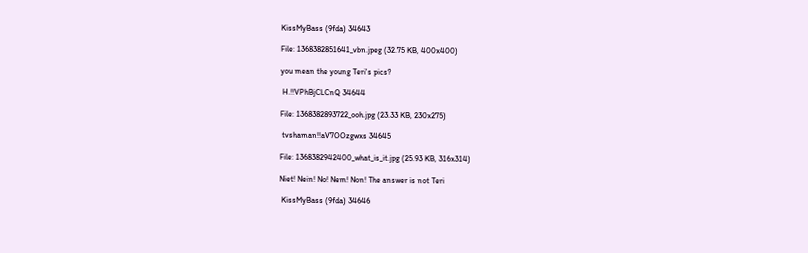KissMyBass (9fda) 34643

File: 1368382851641_vbn.jpeg (32.75 KB, 400x400)

you mean the young Teri's pics?

 H.!!VPhBjCLCnQ 34644

File: 1368382893722_ooh.jpg (23.33 KB, 230x275)

 tvshaman!!aV7OOzgwxs 34645

File: 1368382942400_what_is_it.jpg (25.93 KB, 316x314)

Niet! Nein! No! Nem! Non! The answer is not Teri

 KissMyBass (9fda) 34646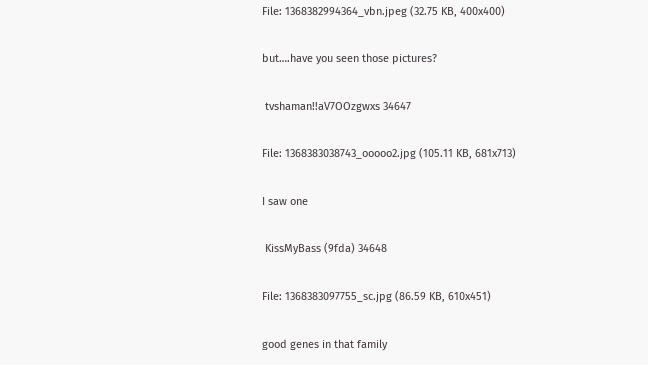File: 1368382994364_vbn.jpeg (32.75 KB, 400x400)

but….have you seen those pictures?

 tvshaman!!aV7OOzgwxs 34647

File: 1368383038743_ooooo2.jpg (105.11 KB, 681x713)

I saw one

 KissMyBass (9fda) 34648

File: 1368383097755_sc.jpg (86.59 KB, 610x451)

good genes in that family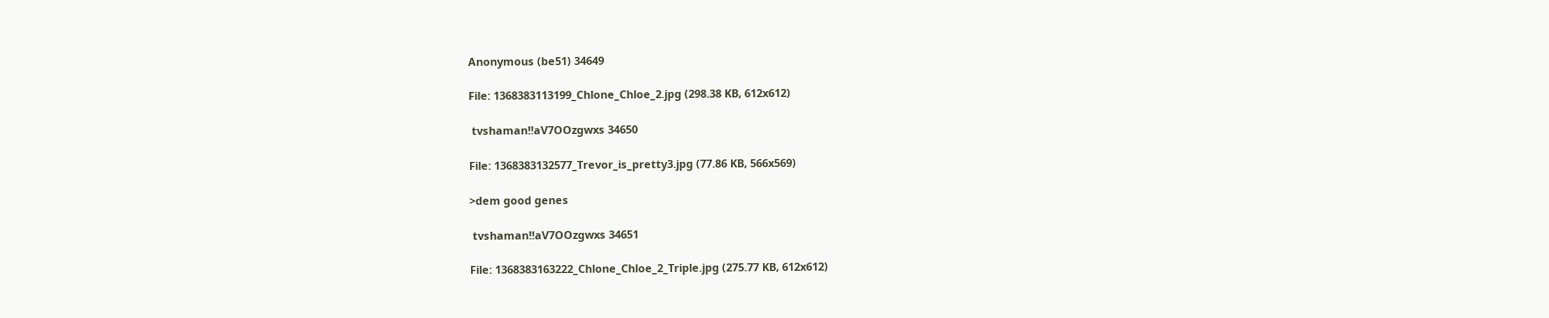Anonymous (be51) 34649

File: 1368383113199_Chlone_Chloe_2.jpg (298.38 KB, 612x612)

 tvshaman!!aV7OOzgwxs 34650

File: 1368383132577_Trevor_is_pretty3.jpg (77.86 KB, 566x569)

>dem good genes

 tvshaman!!aV7OOzgwxs 34651

File: 1368383163222_Chlone_Chloe_2_Triple.jpg (275.77 KB, 612x612)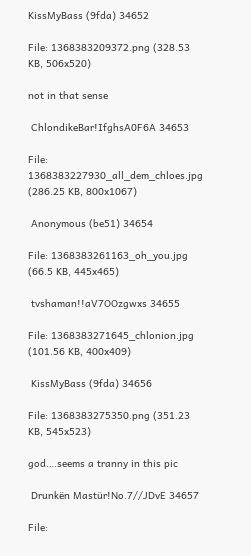KissMyBass (9fda) 34652

File: 1368383209372.png (328.53 KB, 506x520)

not in that sense

 ChlondikeBar!IfghsA0F6A 34653

File: 1368383227930_all_dem_chloes.jpg (286.25 KB, 800x1067)

 Anonymous (be51) 34654

File: 1368383261163_oh_you.jpg (66.5 KB, 445x465)

 tvshaman!!aV7OOzgwxs 34655

File: 1368383271645_chlonion.jpg (101.56 KB, 400x409)

 KissMyBass (9fda) 34656

File: 1368383275350.png (351.23 KB, 545x523)

god….seems a tranny in this pic

 Drunkën Mastür!No.7//JDvE 34657

File: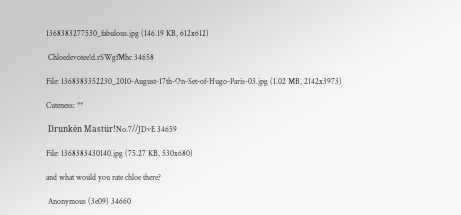1368383277530_fabulous.jpg (146.19 KB, 612x612)

 Chloedevotee!d.rSWgfMhc 34658

File: 1368383352230_2010-August-17th-On-Set-of-Hugo-Paris-03.jpg (1.02 MB, 2142x3973)

Cuteness: **

 Drunkën Mastür!No.7//JDvE 34659

File: 1368383430140.jpg (75.27 KB, 530x680)

and what would you rate chloe there?

 Anonymous (3e09) 34660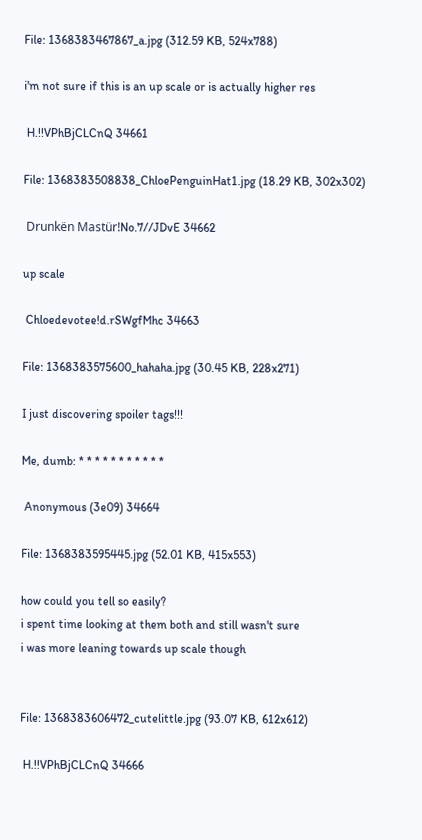File: 1368383467867_a.jpg (312.59 KB, 524x788)

i'm not sure if this is an up scale or is actually higher res

 H.!!VPhBjCLCnQ 34661

File: 1368383508838_ChloePenguinHat1.jpg (18.29 KB, 302x302)

 Drunkën Mastür!No.7//JDvE 34662

up scale

 Chloedevotee!d.rSWgfMhc 34663

File: 1368383575600_hahaha.jpg (30.45 KB, 228x271)

I just discovering spoiler tags!!!

Me, dumb: * * * * * * * * * * *

 Anonymous (3e09) 34664

File: 1368383595445.jpg (52.01 KB, 415x553)

how could you tell so easily?
i spent time looking at them both and still wasn't sure
i was more leaning towards up scale though


File: 1368383606472_cutelittle.jpg (93.07 KB, 612x612)

 H.!!VPhBjCLCnQ 34666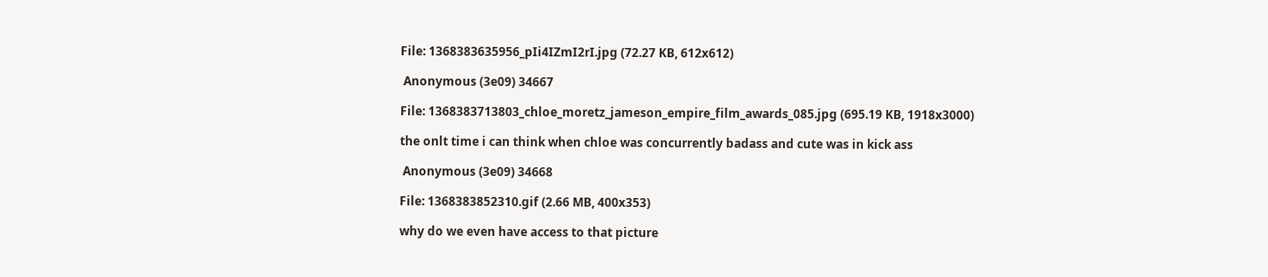File: 1368383635956_pIi4IZmI2rI.jpg (72.27 KB, 612x612)

 Anonymous (3e09) 34667

File: 1368383713803_chloe_moretz_jameson_empire_film_awards_085.jpg (695.19 KB, 1918x3000)

the onlt time i can think when chloe was concurrently badass and cute was in kick ass

 Anonymous (3e09) 34668

File: 1368383852310.gif (2.66 MB, 400x353)

why do we even have access to that picture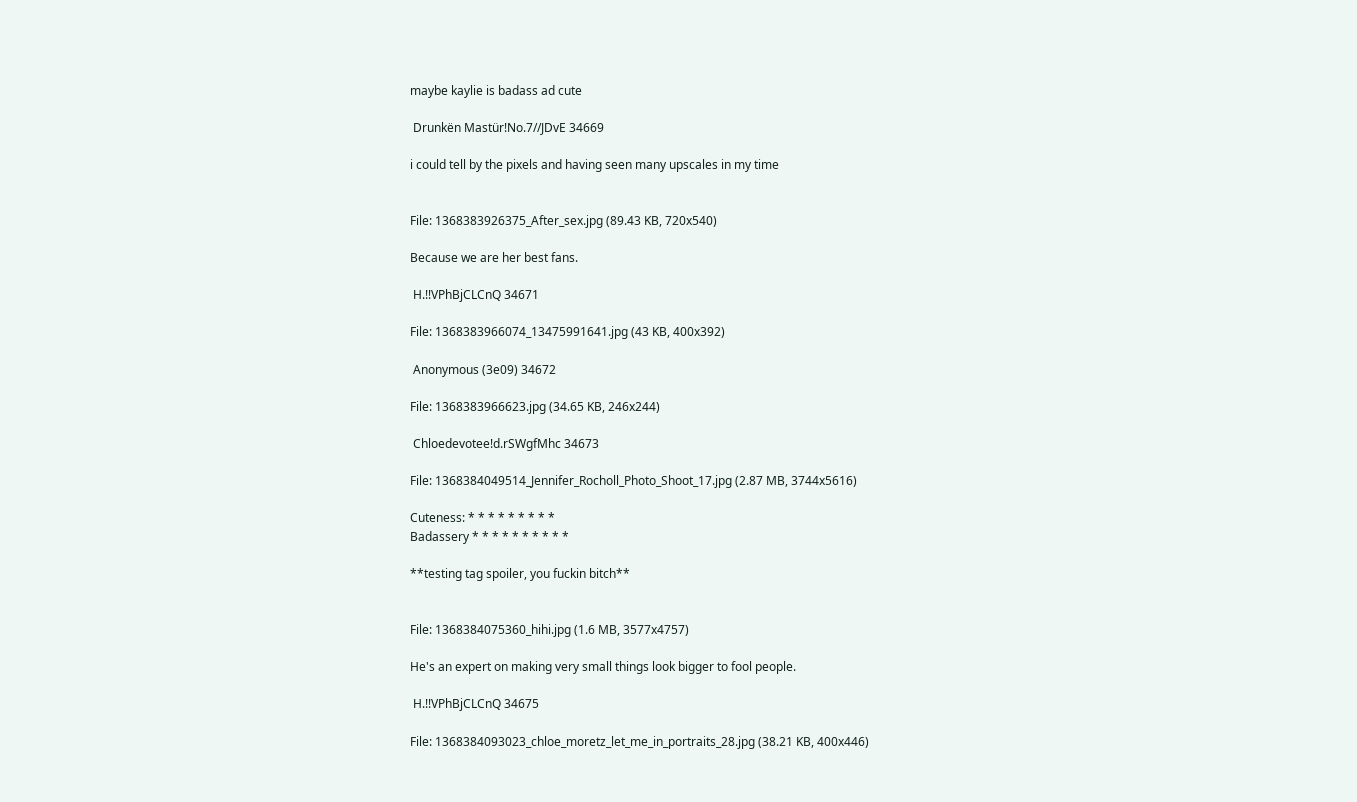maybe kaylie is badass ad cute

 Drunkën Mastür!No.7//JDvE 34669

i could tell by the pixels and having seen many upscales in my time


File: 1368383926375_After_sex.jpg (89.43 KB, 720x540)

Because we are her best fans.

 H.!!VPhBjCLCnQ 34671

File: 1368383966074_13475991641.jpg (43 KB, 400x392)

 Anonymous (3e09) 34672

File: 1368383966623.jpg (34.65 KB, 246x244)

 Chloedevotee!d.rSWgfMhc 34673

File: 1368384049514_Jennifer_Rocholl_Photo_Shoot_17.jpg (2.87 MB, 3744x5616)

Cuteness: * * * * * * * * *
Badassery * * * * * * * * * *

**testing tag spoiler, you fuckin bitch**


File: 1368384075360_hihi.jpg (1.6 MB, 3577x4757)

He's an expert on making very small things look bigger to fool people.

 H.!!VPhBjCLCnQ 34675

File: 1368384093023_chloe_moretz_let_me_in_portraits_28.jpg (38.21 KB, 400x446)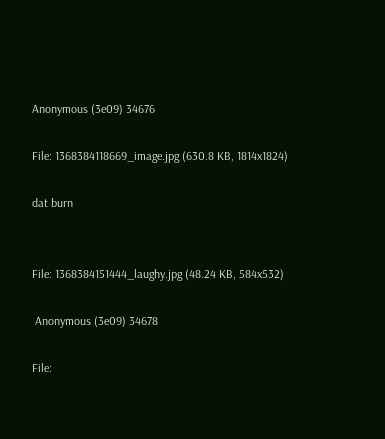Anonymous (3e09) 34676

File: 1368384118669_image.jpg (630.8 KB, 1814x1824)

dat burn


File: 1368384151444_laughy.jpg (48.24 KB, 584x532)

 Anonymous (3e09) 34678

File: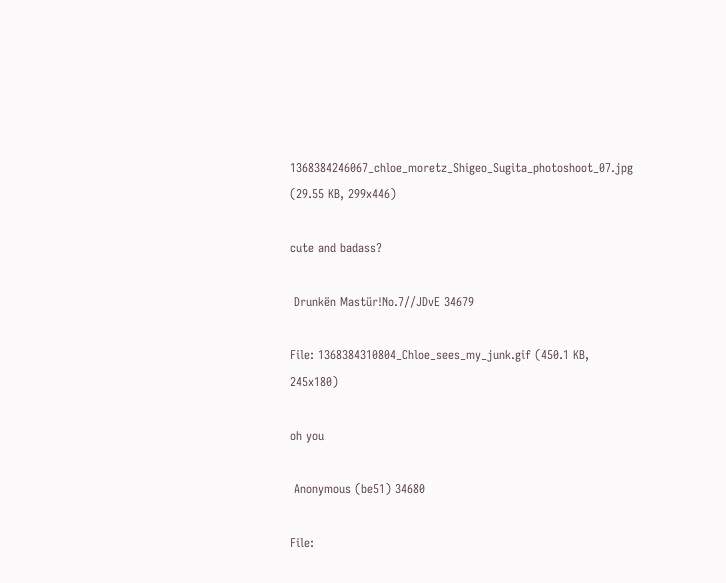1368384246067_chloe_moretz_Shigeo_Sugita_photoshoot_07.jpg (29.55 KB, 299x446)

cute and badass?

 Drunkën Mastür!No.7//JDvE 34679

File: 1368384310804_Chloe_sees_my_junk.gif (450.1 KB, 245x180)

oh you

 Anonymous (be51) 34680

File: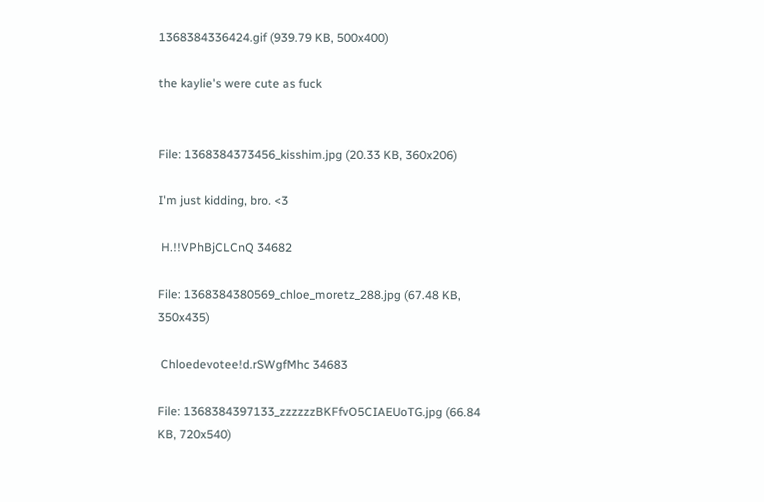1368384336424.gif (939.79 KB, 500x400)

the kaylie's were cute as fuck


File: 1368384373456_kisshim.jpg (20.33 KB, 360x206)

I'm just kidding, bro. <3

 H.!!VPhBjCLCnQ 34682

File: 1368384380569_chloe_moretz_288.jpg (67.48 KB, 350x435)

 Chloedevotee!d.rSWgfMhc 34683

File: 1368384397133_zzzzzzBKFfvO5CIAEUoTG.jpg (66.84 KB, 720x540)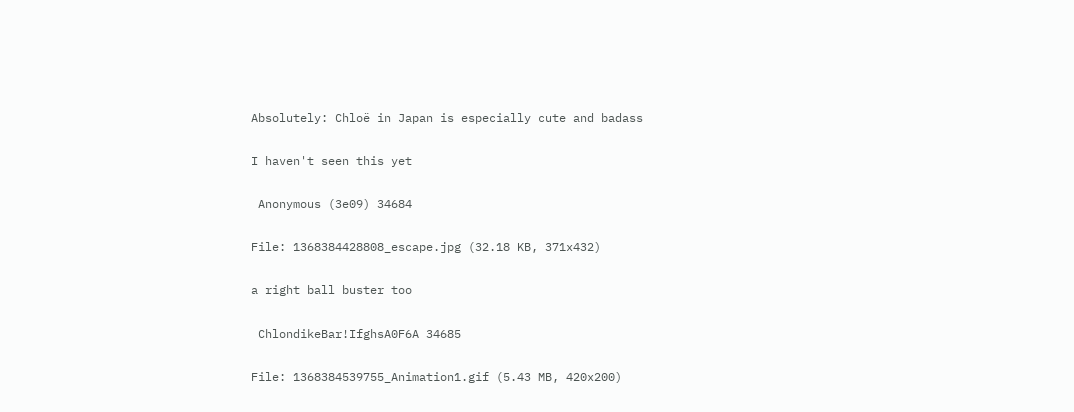Absolutely: Chloë in Japan is especially cute and badass

I haven't seen this yet

 Anonymous (3e09) 34684

File: 1368384428808_escape.jpg (32.18 KB, 371x432)

a right ball buster too

 ChlondikeBar!IfghsA0F6A 34685

File: 1368384539755_Animation1.gif (5.43 MB, 420x200)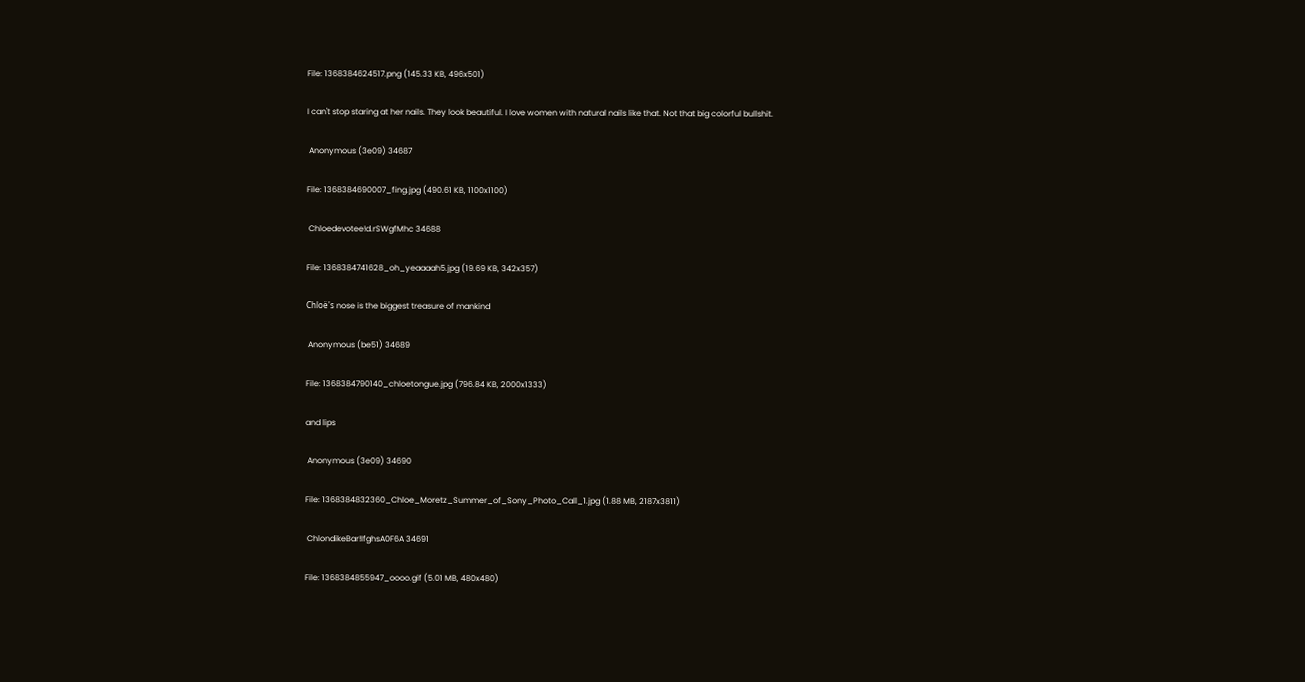File: 1368384624517.png (145.33 KB, 496x501)

I can't stop staring at her nails. They look beautiful. I love women with natural nails like that. Not that big colorful bullshit.

 Anonymous (3e09) 34687

File: 1368384690007_fing.jpg (490.61 KB, 1100x1100)

 Chloedevotee!d.rSWgfMhc 34688

File: 1368384741628_oh_yeaaaah5.jpg (19.69 KB, 342x357)

Chloë's nose is the biggest treasure of mankind

 Anonymous (be51) 34689

File: 1368384790140_chloetongue.jpg (796.84 KB, 2000x1333)

and lips

 Anonymous (3e09) 34690

File: 1368384832360_Chloe_Moretz_Summer_of_Sony_Photo_Call_1.jpg (1.88 MB, 2187x3811)

 ChlondikeBar!IfghsA0F6A 34691

File: 1368384855947_oooo.gif (5.01 MB, 480x480)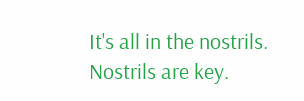It's all in the nostrils. Nostrils are key.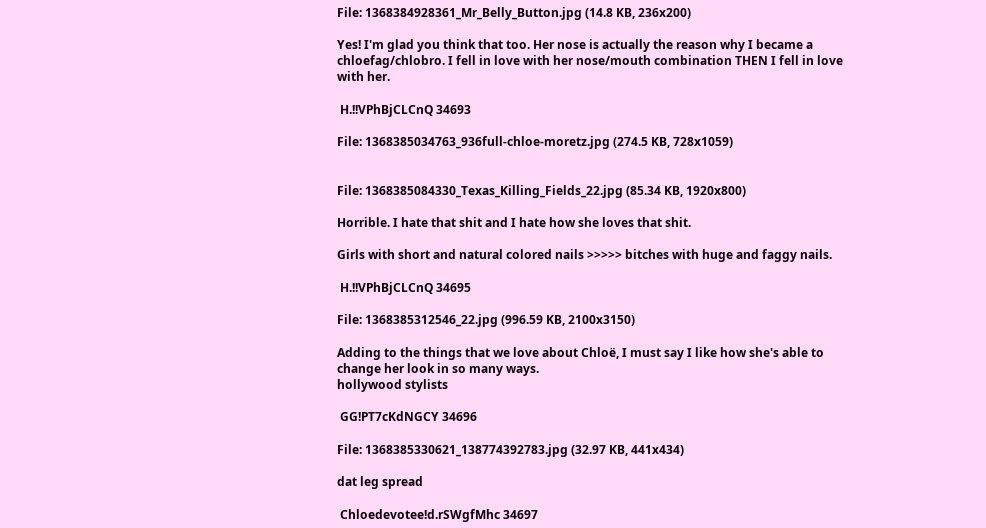File: 1368384928361_Mr_Belly_Button.jpg (14.8 KB, 236x200)

Yes! I'm glad you think that too. Her nose is actually the reason why I became a chloefag/chlobro. I fell in love with her nose/mouth combination THEN I fell in love with her.

 H.!!VPhBjCLCnQ 34693

File: 1368385034763_936full-chloe-moretz.jpg (274.5 KB, 728x1059)


File: 1368385084330_Texas_Killing_Fields_22.jpg (85.34 KB, 1920x800)

Horrible. I hate that shit and I hate how she loves that shit.

Girls with short and natural colored nails >>>>> bitches with huge and faggy nails.

 H.!!VPhBjCLCnQ 34695

File: 1368385312546_22.jpg (996.59 KB, 2100x3150)

Adding to the things that we love about Chloë, I must say I like how she's able to change her look in so many ways.
hollywood stylists

 GG!PT7cKdNGCY 34696

File: 1368385330621_138774392783.jpg (32.97 KB, 441x434)

dat leg spread

 Chloedevotee!d.rSWgfMhc 34697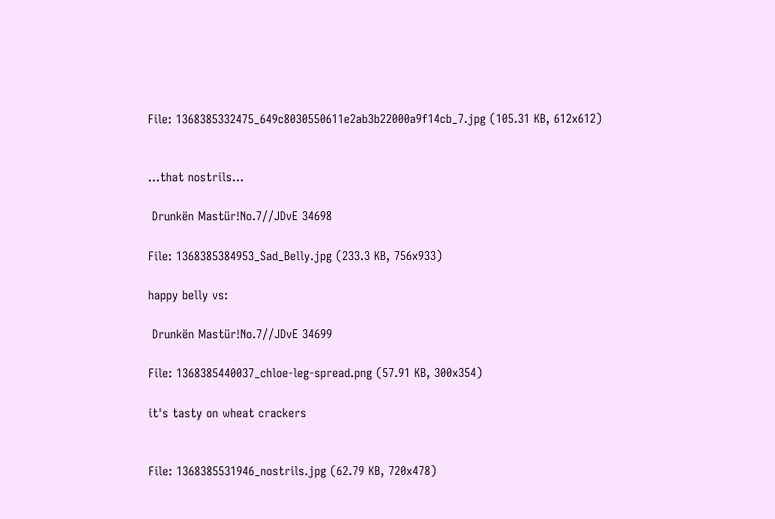File: 1368385332475_649c8030550611e2ab3b22000a9f14cb_7.jpg (105.31 KB, 612x612)


…that nostrils…

 Drunkën Mastür!No.7//JDvE 34698

File: 1368385384953_Sad_Belly.jpg (233.3 KB, 756x933)

happy belly vs:

 Drunkën Mastür!No.7//JDvE 34699

File: 1368385440037_chloe-leg-spread.png (57.91 KB, 300x354)

it's tasty on wheat crackers


File: 1368385531946_nostrils.jpg (62.79 KB, 720x478)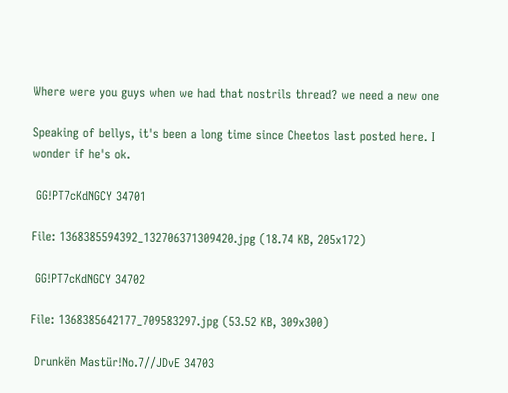Where were you guys when we had that nostrils thread? we need a new one

Speaking of bellys, it's been a long time since Cheetos last posted here. I wonder if he's ok.

 GG!PT7cKdNGCY 34701

File: 1368385594392_132706371309420.jpg (18.74 KB, 205x172)

 GG!PT7cKdNGCY 34702

File: 1368385642177_709583297.jpg (53.52 KB, 309x300)

 Drunkën Mastür!No.7//JDvE 34703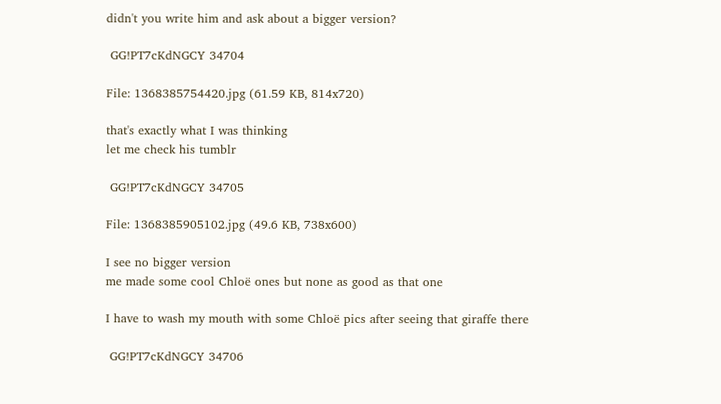didn't you write him and ask about a bigger version?

 GG!PT7cKdNGCY 34704

File: 1368385754420.jpg (61.59 KB, 814x720)

that's exactly what I was thinking
let me check his tumblr

 GG!PT7cKdNGCY 34705

File: 1368385905102.jpg (49.6 KB, 738x600)

I see no bigger version
me made some cool Chloë ones but none as good as that one

I have to wash my mouth with some Chloë pics after seeing that giraffe there

 GG!PT7cKdNGCY 34706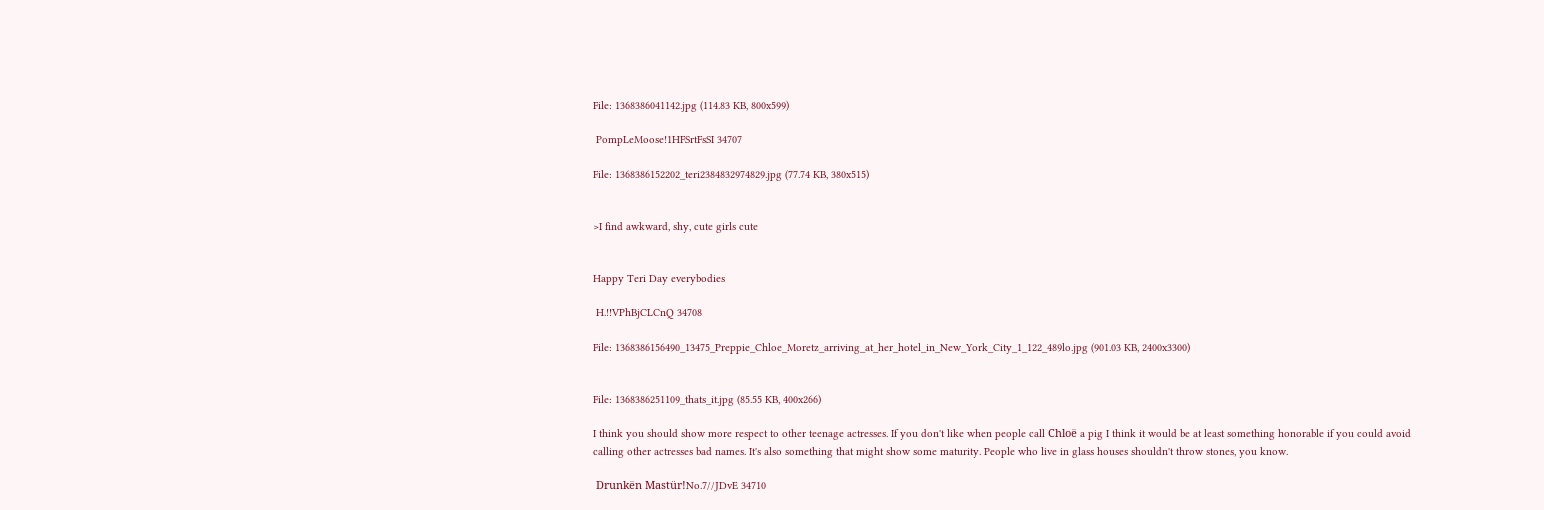File: 1368386041142.jpg (114.83 KB, 800x599)

 PompLeMoose!1HFSrtFsSI 34707

File: 1368386152202_teri2384832974829.jpg (77.74 KB, 380x515)


>I find awkward, shy, cute girls cute


Happy Teri Day everybodies

 H.!!VPhBjCLCnQ 34708

File: 1368386156490_13475_Preppie_Chloe_Moretz_arriving_at_her_hotel_in_New_York_City_1_122_489lo.jpg (901.03 KB, 2400x3300)


File: 1368386251109_thats_it.jpg (85.55 KB, 400x266)

I think you should show more respect to other teenage actresses. If you don't like when people call Chloë a pig I think it would be at least something honorable if you could avoid calling other actresses bad names. It's also something that might show some maturity. People who live in glass houses shouldn't throw stones, you know.

 Drunkën Mastür!No.7//JDvE 34710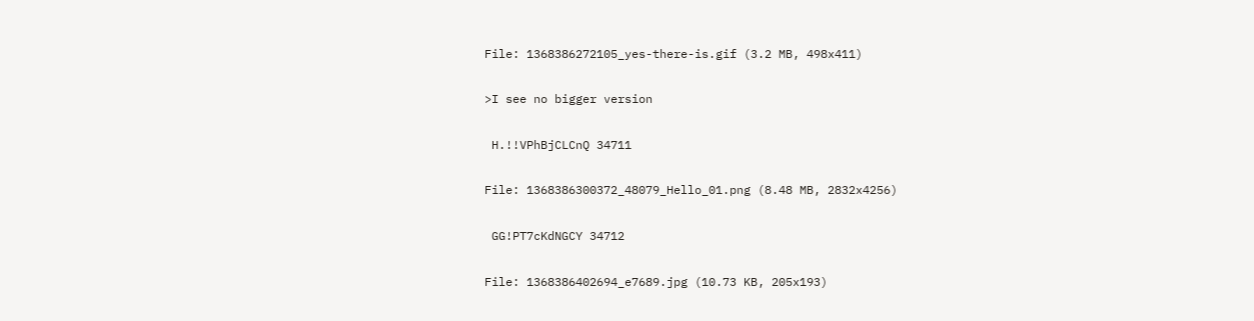File: 1368386272105_yes-there-is.gif (3.2 MB, 498x411)

>I see no bigger version

 H.!!VPhBjCLCnQ 34711

File: 1368386300372_48079_Hello_01.png (8.48 MB, 2832x4256)

 GG!PT7cKdNGCY 34712

File: 1368386402694_e7689.jpg (10.73 KB, 205x193)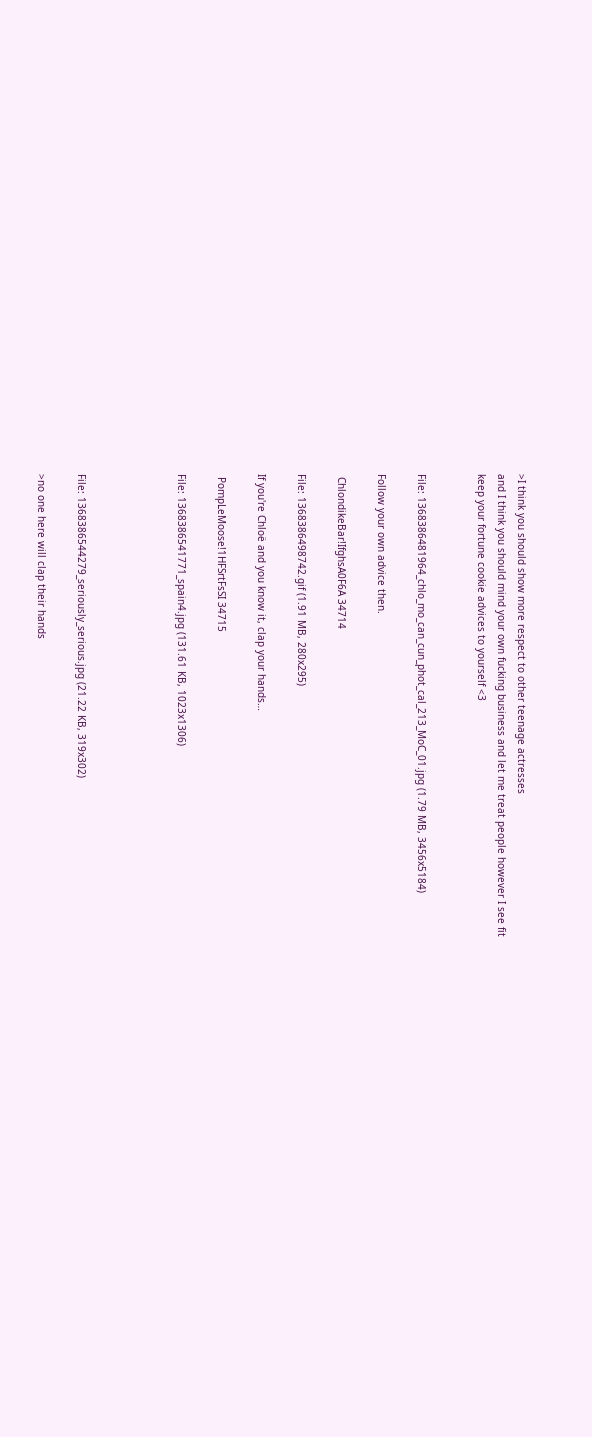>I think you should show more respect to other teenage actresses
and I think you should mind your own fucking business and let me treat people however I see fit
keep your fortune cookie advices to yourself <3


File: 1368386481964_chlo_mo_can_cun_phot_cal_213_MoC_01.jpg (1.79 MB, 3456x5184)

Follow your own advice then.

 ChlondikeBar!IfghsA0F6A 34714

File: 1368386498742.gif (1.91 MB, 280x295)

If you're Chloë and you know it, clap your hands…

 PompLeMoose!1HFSrtFsSI 34715

File: 1368386541771_spain4.jpg (131.61 KB, 1023x1306)




File: 1368386544279_seriously_serious.jpg (21.22 KB, 319x302)

>no one here will clap their hands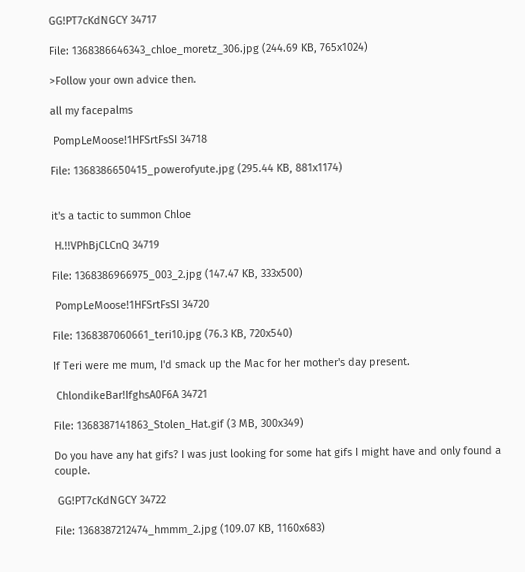GG!PT7cKdNGCY 34717

File: 1368386646343_chloe_moretz_306.jpg (244.69 KB, 765x1024)

>Follow your own advice then.

all my facepalms

 PompLeMoose!1HFSrtFsSI 34718

File: 1368386650415_powerofyute.jpg (295.44 KB, 881x1174)


it's a tactic to summon Chloe

 H.!!VPhBjCLCnQ 34719

File: 1368386966975_003_2.jpg (147.47 KB, 333x500)

 PompLeMoose!1HFSrtFsSI 34720

File: 1368387060661_teri10.jpg (76.3 KB, 720x540)

If Teri were me mum, I'd smack up the Mac for her mother's day present.

 ChlondikeBar!IfghsA0F6A 34721

File: 1368387141863_Stolen_Hat.gif (3 MB, 300x349)

Do you have any hat gifs? I was just looking for some hat gifs I might have and only found a couple.

 GG!PT7cKdNGCY 34722

File: 1368387212474_hmmm_2.jpg (109.07 KB, 1160x683)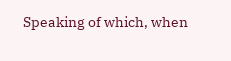Speaking of which, when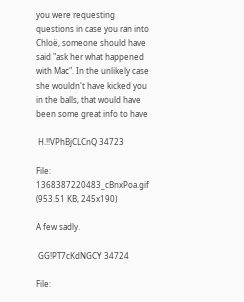you were requesting questions in case you ran into Chloë, someone should have said "ask her what happened with Mac". In the unlikely case she wouldn't have kicked you in the balls, that would have been some great info to have

 H.!!VPhBjCLCnQ 34723

File: 1368387220483_cBnxPoa.gif (953.51 KB, 245x190)

A few sadly.

 GG!PT7cKdNGCY 34724

File: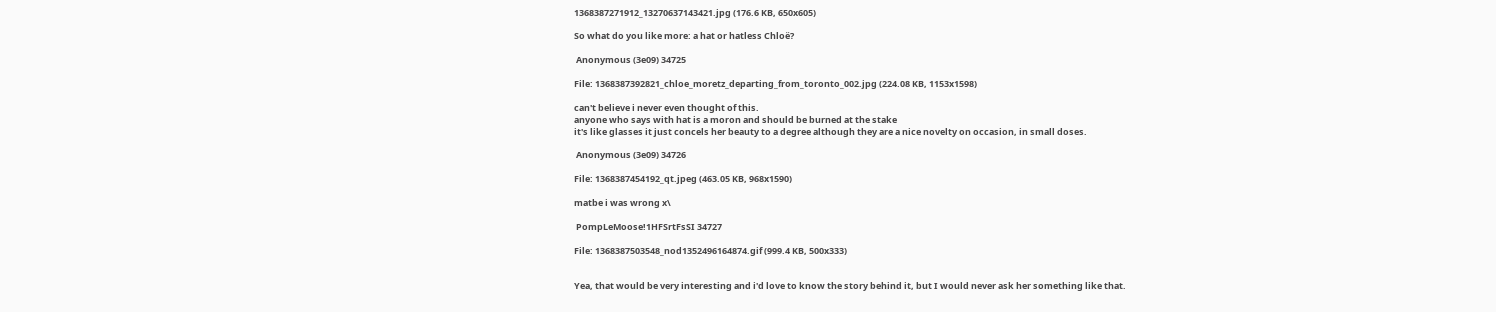1368387271912_13270637143421.jpg (176.6 KB, 650x605)

So what do you like more: a hat or hatless Chloë?

 Anonymous (3e09) 34725

File: 1368387392821_chloe_moretz_departing_from_toronto_002.jpg (224.08 KB, 1153x1598)

can't believe i never even thought of this.
anyone who says with hat is a moron and should be burned at the stake
it's like glasses it just concels her beauty to a degree although they are a nice novelty on occasion, in small doses.

 Anonymous (3e09) 34726

File: 1368387454192_qt.jpeg (463.05 KB, 968x1590)

matbe i was wrong x\

 PompLeMoose!1HFSrtFsSI 34727

File: 1368387503548_nod1352496164874.gif (999.4 KB, 500x333)


Yea, that would be very interesting and i'd love to know the story behind it, but I would never ask her something like that.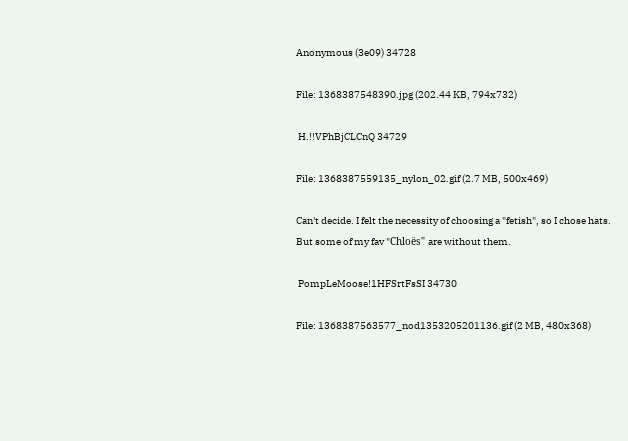Anonymous (3e09) 34728

File: 1368387548390.jpg (202.44 KB, 794x732)

 H.!!VPhBjCLCnQ 34729

File: 1368387559135_nylon_02.gif (2.7 MB, 500x469)

Can't decide. I felt the necessity of choosing a "fetish", so I chose hats.
But some of my fav "Chloës" are without them.

 PompLeMoose!1HFSrtFsSI 34730

File: 1368387563577_nod1353205201136.gif (2 MB, 480x368)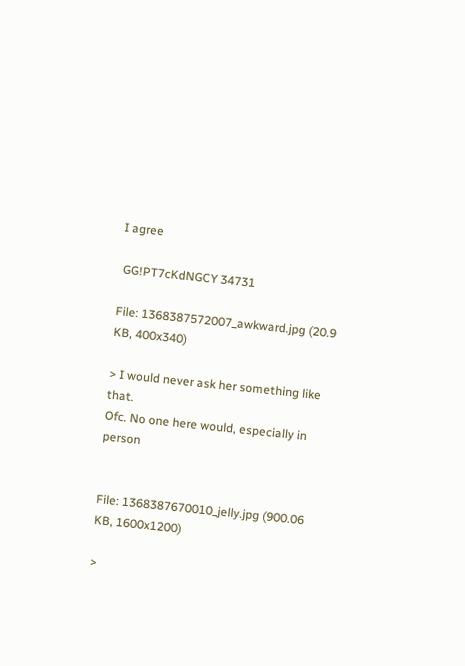I agree

 GG!PT7cKdNGCY 34731

File: 1368387572007_awkward.jpg (20.9 KB, 400x340)

> I would never ask her something like that.
Ofc. No one here would, especially in person


File: 1368387670010_jelly.jpg (900.06 KB, 1600x1200)

>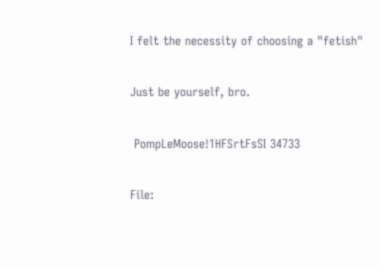I felt the necessity of choosing a "fetish"

Just be yourself, bro.

 PompLeMoose!1HFSrtFsSI 34733

File: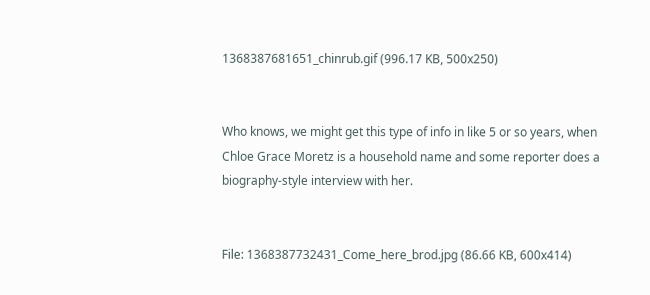1368387681651_chinrub.gif (996.17 KB, 500x250)


Who knows, we might get this type of info in like 5 or so years, when Chloe Grace Moretz is a household name and some reporter does a biography-style interview with her.


File: 1368387732431_Come_here_brod.jpg (86.66 KB, 600x414)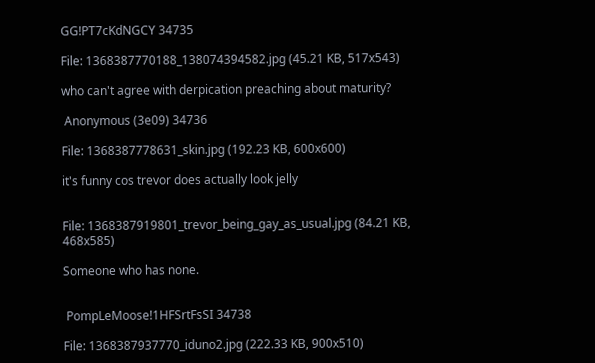GG!PT7cKdNGCY 34735

File: 1368387770188_138074394582.jpg (45.21 KB, 517x543)

who can't agree with derpication preaching about maturity?

 Anonymous (3e09) 34736

File: 1368387778631_skin.jpg (192.23 KB, 600x600)

it's funny cos trevor does actually look jelly


File: 1368387919801_trevor_being_gay_as_usual.jpg (84.21 KB, 468x585)

Someone who has none.


 PompLeMoose!1HFSrtFsSI 34738

File: 1368387937770_iduno2.jpg (222.33 KB, 900x510)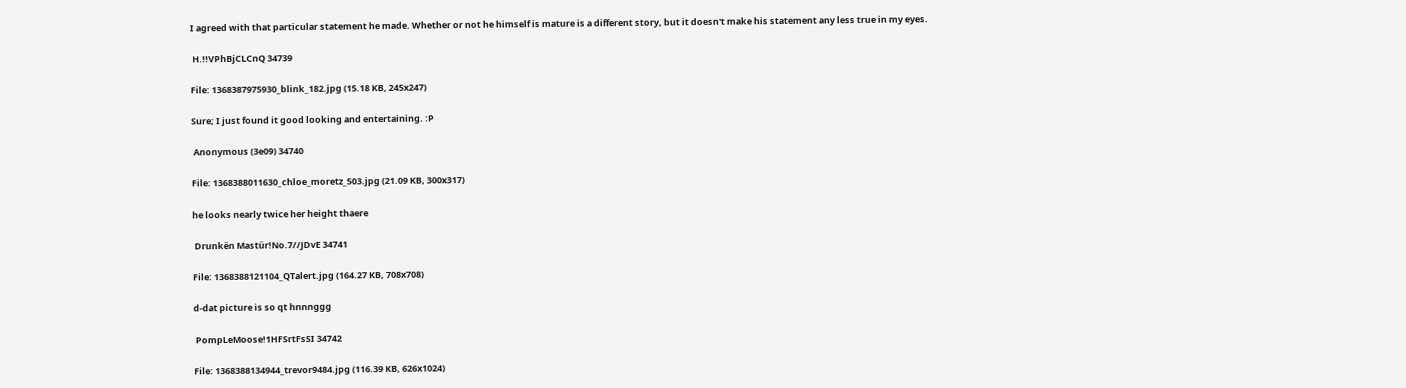I agreed with that particular statement he made. Whether or not he himself is mature is a different story, but it doesn't make his statement any less true in my eyes.

 H.!!VPhBjCLCnQ 34739

File: 1368387975930_blink_182.jpg (15.18 KB, 245x247)

Sure; I just found it good looking and entertaining. :P

 Anonymous (3e09) 34740

File: 1368388011630_chloe_moretz_503.jpg (21.09 KB, 300x317)

he looks nearly twice her height thaere

 Drunkën Mastür!No.7//JDvE 34741

File: 1368388121104_QTalert.jpg (164.27 KB, 708x708)

d-dat picture is so qt hnnnggg

 PompLeMoose!1HFSrtFsSI 34742

File: 1368388134944_trevor9484.jpg (116.39 KB, 626x1024)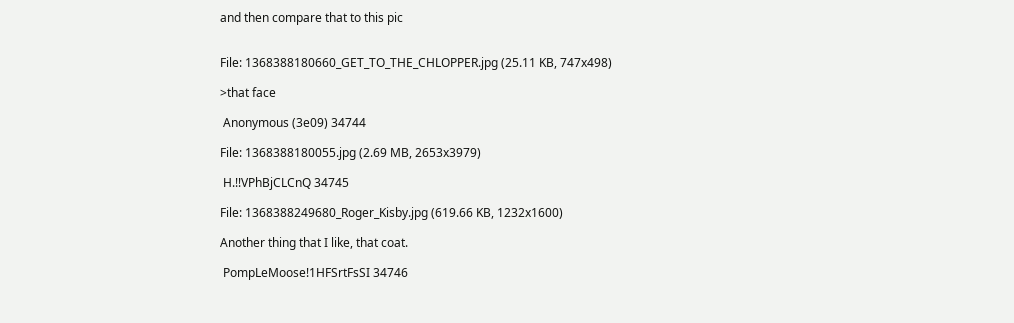and then compare that to this pic


File: 1368388180660_GET_TO_THE_CHLOPPER.jpg (25.11 KB, 747x498)

>that face

 Anonymous (3e09) 34744

File: 1368388180055.jpg (2.69 MB, 2653x3979)

 H.!!VPhBjCLCnQ 34745

File: 1368388249680_Roger_Kisby.jpg (619.66 KB, 1232x1600)

Another thing that I like, that coat.

 PompLeMoose!1HFSrtFsSI 34746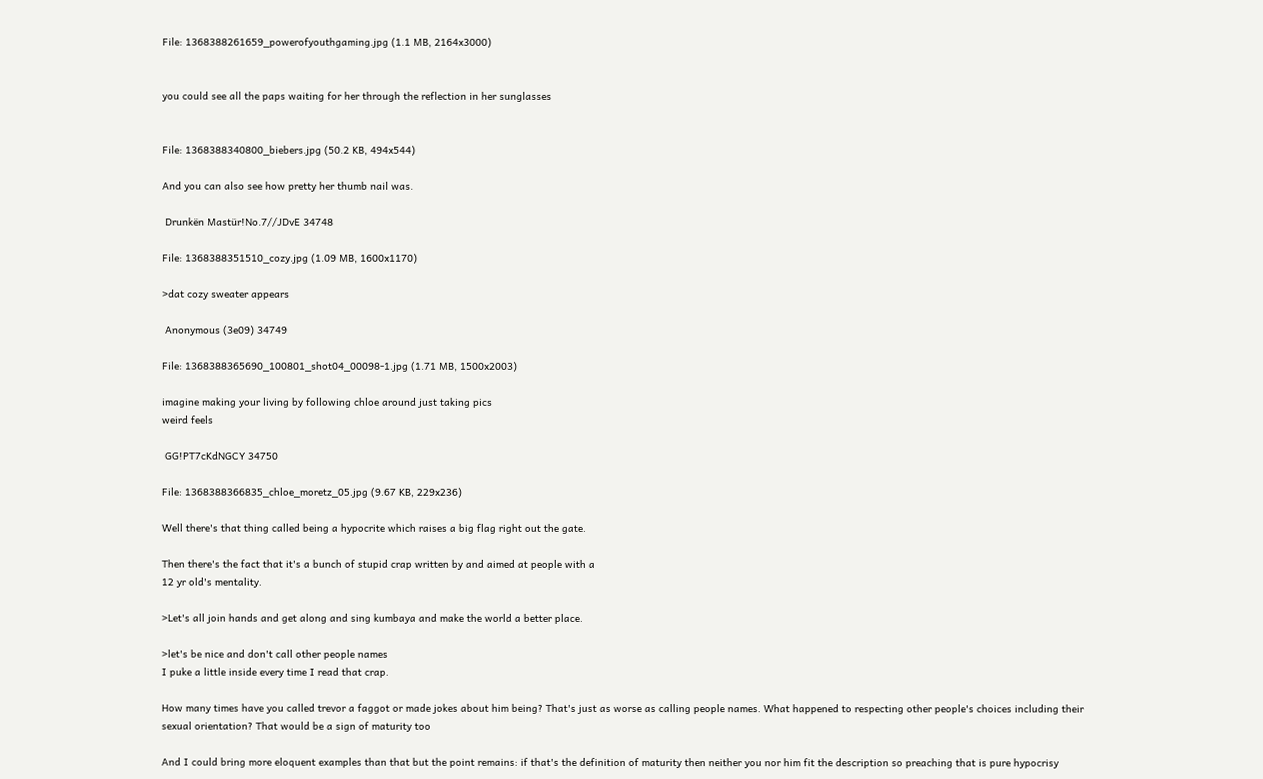File: 1368388261659_powerofyouthgaming.jpg (1.1 MB, 2164x3000)


you could see all the paps waiting for her through the reflection in her sunglasses


File: 1368388340800_biebers.jpg (50.2 KB, 494x544)

And you can also see how pretty her thumb nail was.

 Drunkën Mastür!No.7//JDvE 34748

File: 1368388351510_cozy.jpg (1.09 MB, 1600x1170)

>dat cozy sweater appears

 Anonymous (3e09) 34749

File: 1368388365690_100801_shot04_00098-1.jpg (1.71 MB, 1500x2003)

imagine making your living by following chloe around just taking pics
weird feels

 GG!PT7cKdNGCY 34750

File: 1368388366835_chloe_moretz_05.jpg (9.67 KB, 229x236)

Well there's that thing called being a hypocrite which raises a big flag right out the gate.

Then there's the fact that it's a bunch of stupid crap written by and aimed at people with a
12 yr old's mentality.

>Let's all join hands and get along and sing kumbaya and make the world a better place.

>let's be nice and don't call other people names
I puke a little inside every time I read that crap.

How many times have you called trevor a faggot or made jokes about him being? That's just as worse as calling people names. What happened to respecting other people's choices including their sexual orientation? That would be a sign of maturity too

And I could bring more eloquent examples than that but the point remains: if that's the definition of maturity then neither you nor him fit the description so preaching that is pure hypocrisy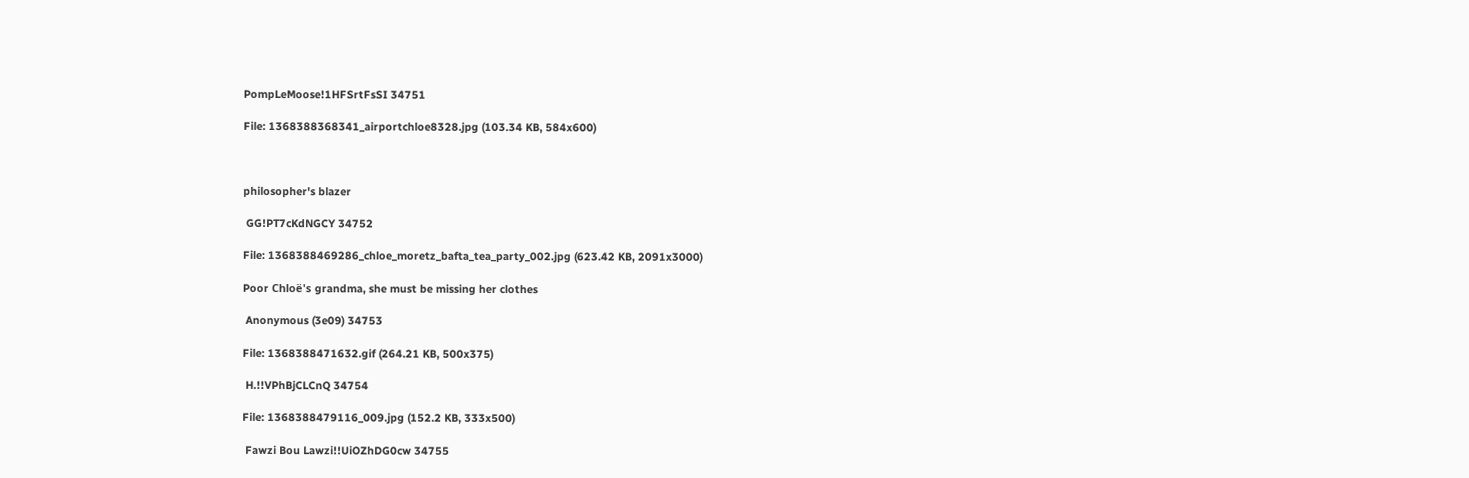PompLeMoose!1HFSrtFsSI 34751

File: 1368388368341_airportchloe8328.jpg (103.34 KB, 584x600)



philosopher's blazer

 GG!PT7cKdNGCY 34752

File: 1368388469286_chloe_moretz_bafta_tea_party_002.jpg (623.42 KB, 2091x3000)

Poor Chloë's grandma, she must be missing her clothes

 Anonymous (3e09) 34753

File: 1368388471632.gif (264.21 KB, 500x375)

 H.!!VPhBjCLCnQ 34754

File: 1368388479116_009.jpg (152.2 KB, 333x500)

 Fawzi Bou Lawzi!!UiOZhDG0cw 34755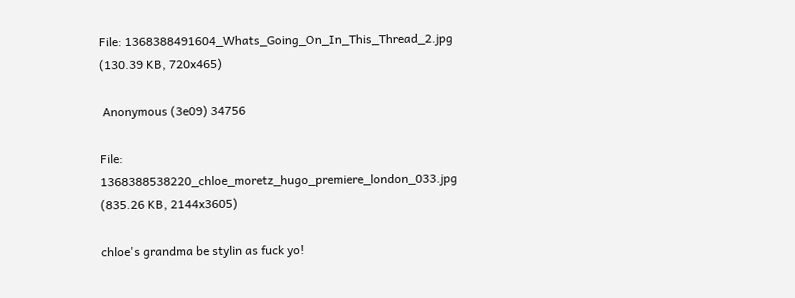File: 1368388491604_Whats_Going_On_In_This_Thread_2.jpg (130.39 KB, 720x465)

 Anonymous (3e09) 34756

File: 1368388538220_chloe_moretz_hugo_premiere_london_033.jpg (835.26 KB, 2144x3605)

chloe's grandma be stylin as fuck yo!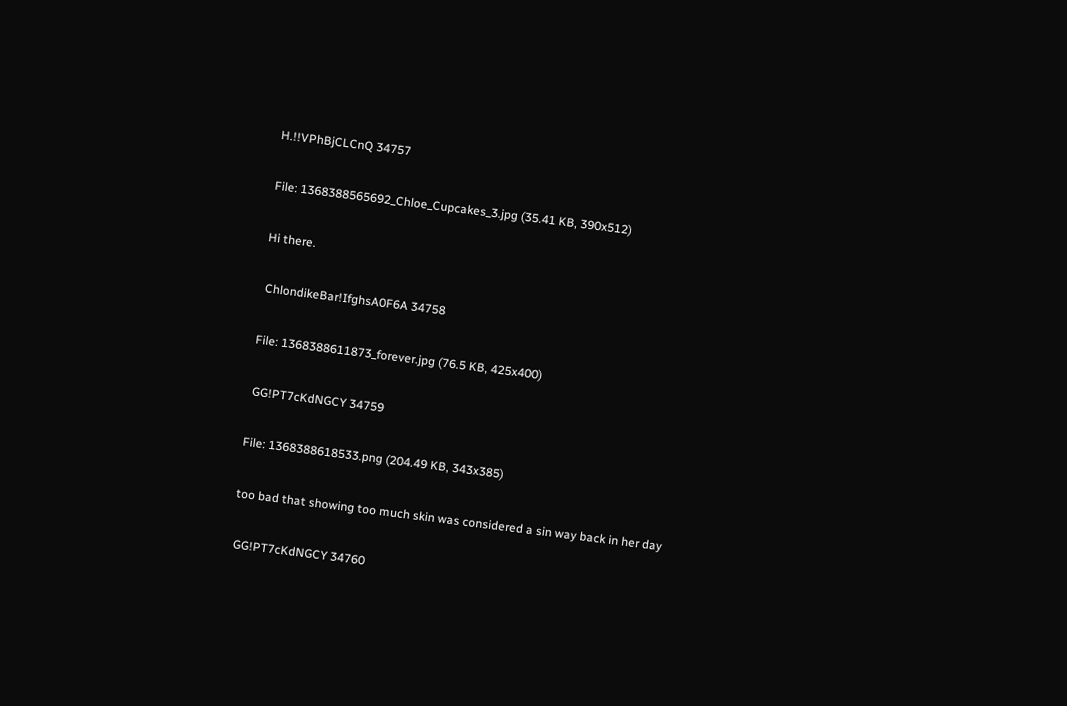H.!!VPhBjCLCnQ 34757

File: 1368388565692_Chloe_Cupcakes_3.jpg (35.41 KB, 390x512)

Hi there.

 ChlondikeBar!IfghsA0F6A 34758

File: 1368388611873_forever.jpg (76.5 KB, 425x400)

 GG!PT7cKdNGCY 34759

File: 1368388618533.png (204.49 KB, 343x385)

too bad that showing too much skin was considered a sin way back in her day

 GG!PT7cKdNGCY 34760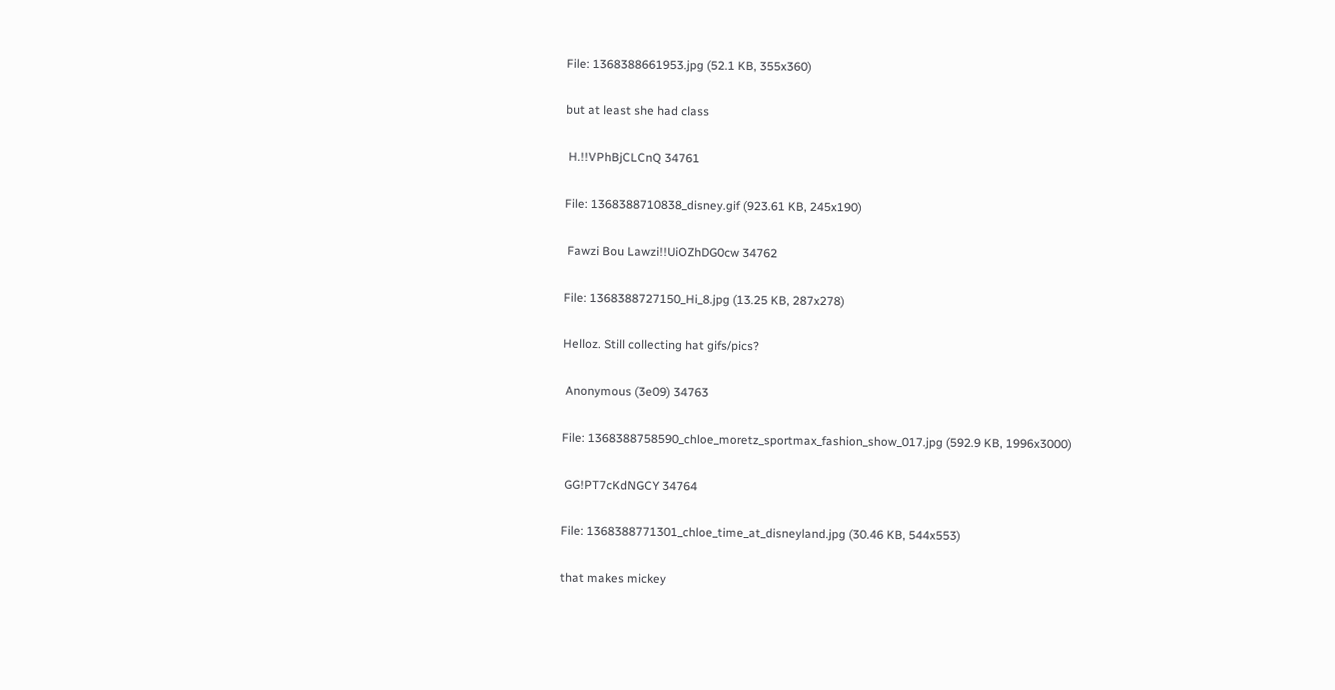File: 1368388661953.jpg (52.1 KB, 355x360)

but at least she had class

 H.!!VPhBjCLCnQ 34761

File: 1368388710838_disney.gif (923.61 KB, 245x190)

 Fawzi Bou Lawzi!!UiOZhDG0cw 34762

File: 1368388727150_Hi_8.jpg (13.25 KB, 287x278)

Helloz. Still collecting hat gifs/pics?

 Anonymous (3e09) 34763

File: 1368388758590_chloe_moretz_sportmax_fashion_show_017.jpg (592.9 KB, 1996x3000)

 GG!PT7cKdNGCY 34764

File: 1368388771301_chloe_time_at_disneyland.jpg (30.46 KB, 544x553)

that makes mickey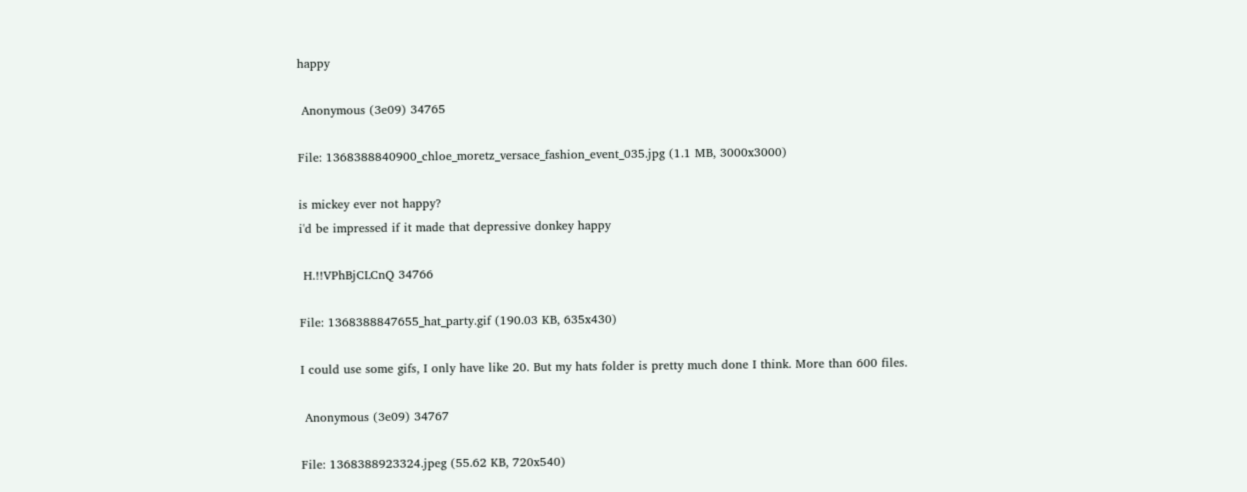happy

 Anonymous (3e09) 34765

File: 1368388840900_chloe_moretz_versace_fashion_event_035.jpg (1.1 MB, 3000x3000)

is mickey ever not happy?
i'd be impressed if it made that depressive donkey happy

 H.!!VPhBjCLCnQ 34766

File: 1368388847655_hat_party.gif (190.03 KB, 635x430)

I could use some gifs, I only have like 20. But my hats folder is pretty much done I think. More than 600 files.

 Anonymous (3e09) 34767

File: 1368388923324.jpeg (55.62 KB, 720x540)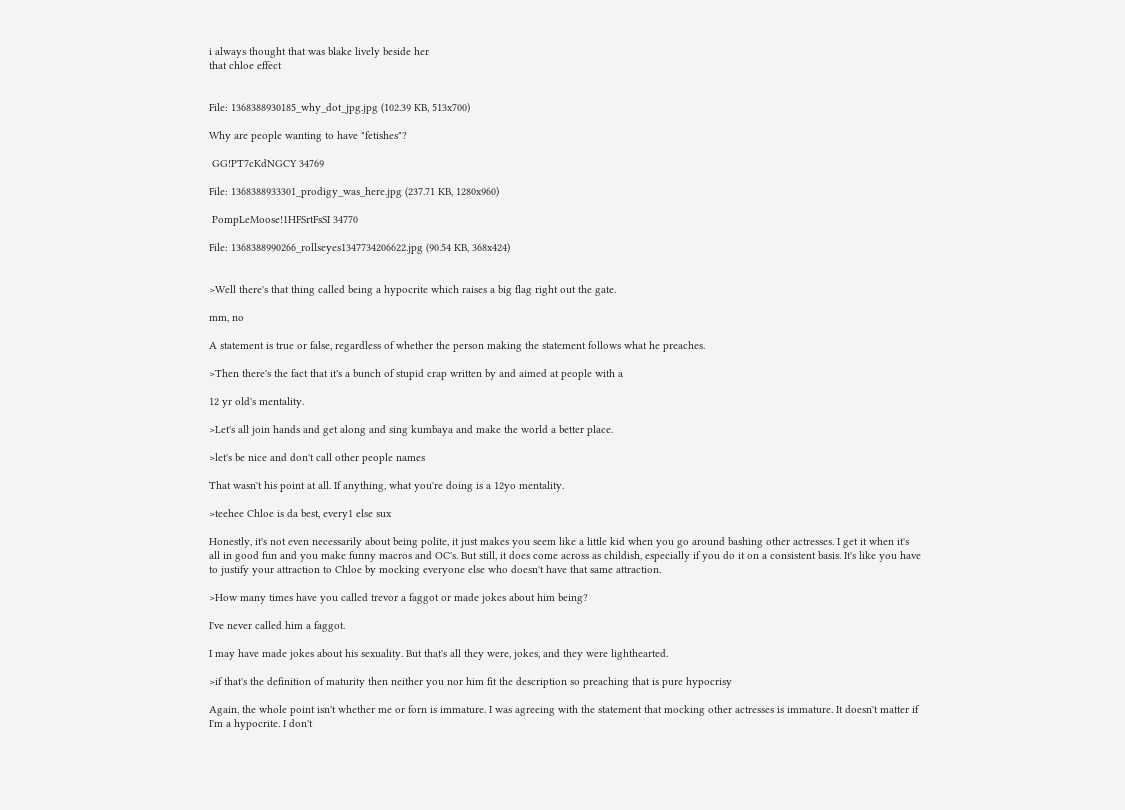i always thought that was blake lively beside her
that chloe effect


File: 1368388930185_why_dot_jpg.jpg (102.39 KB, 513x700)

Why are people wanting to have "fetishes"?

 GG!PT7cKdNGCY 34769

File: 1368388933301_prodigy_was_here.jpg (237.71 KB, 1280x960)

 PompLeMoose!1HFSrtFsSI 34770

File: 1368388990266_rollseyes1347734206622.jpg (90.54 KB, 368x424)


>Well there's that thing called being a hypocrite which raises a big flag right out the gate.

mm, no

A statement is true or false, regardless of whether the person making the statement follows what he preaches.

>Then there's the fact that it's a bunch of stupid crap written by and aimed at people with a

12 yr old's mentality.

>Let's all join hands and get along and sing kumbaya and make the world a better place.

>let's be nice and don't call other people names

That wasn't his point at all. If anything, what you're doing is a 12yo mentality.

>teehee Chloe is da best, every1 else sux

Honestly, it's not even necessarily about being polite, it just makes you seem like a little kid when you go around bashing other actresses. I get it when it's all in good fun and you make funny macros and OC's. But still, it does come across as childish, especially if you do it on a consistent basis. It's like you have to justify your attraction to Chloe by mocking everyone else who doesn't have that same attraction.

>How many times have you called trevor a faggot or made jokes about him being?

I've never called him a faggot.

I may have made jokes about his sexuality. But that's all they were, jokes, and they were lighthearted.

>if that's the definition of maturity then neither you nor him fit the description so preaching that is pure hypocrisy

Again, the whole point isn't whether me or forn is immature. I was agreeing with the statement that mocking other actresses is immature. It doesn't matter if I'm a hypocrite. I don't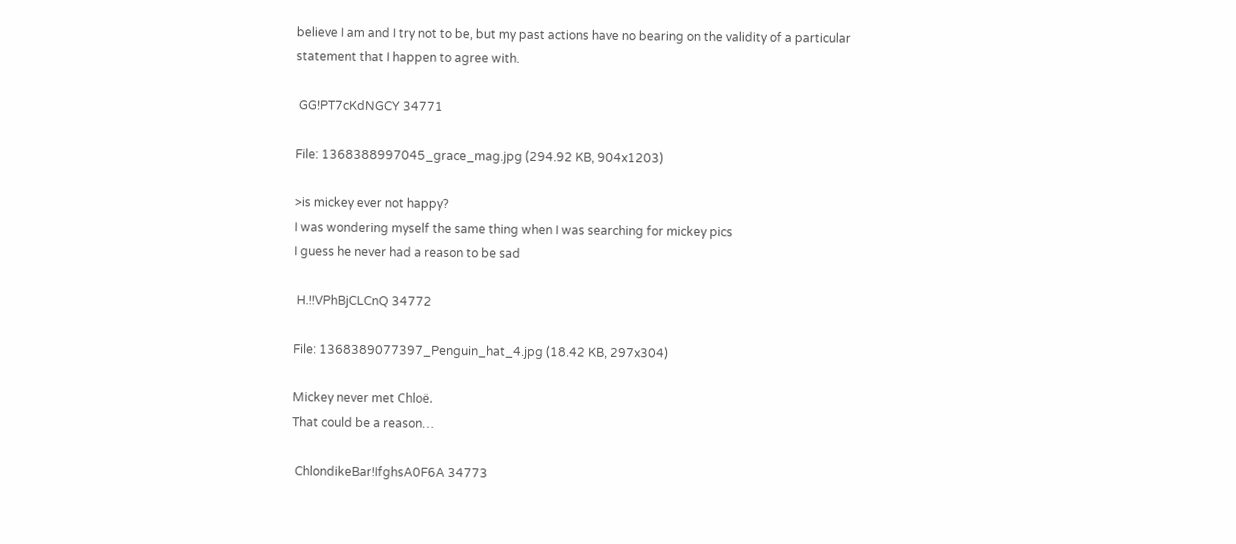believe I am and I try not to be, but my past actions have no bearing on the validity of a particular statement that I happen to agree with.

 GG!PT7cKdNGCY 34771

File: 1368388997045_grace_mag.jpg (294.92 KB, 904x1203)

>is mickey ever not happy?
I was wondering myself the same thing when I was searching for mickey pics
I guess he never had a reason to be sad

 H.!!VPhBjCLCnQ 34772

File: 1368389077397_Penguin_hat_4.jpg (18.42 KB, 297x304)

Mickey never met Chloë.
That could be a reason…

 ChlondikeBar!IfghsA0F6A 34773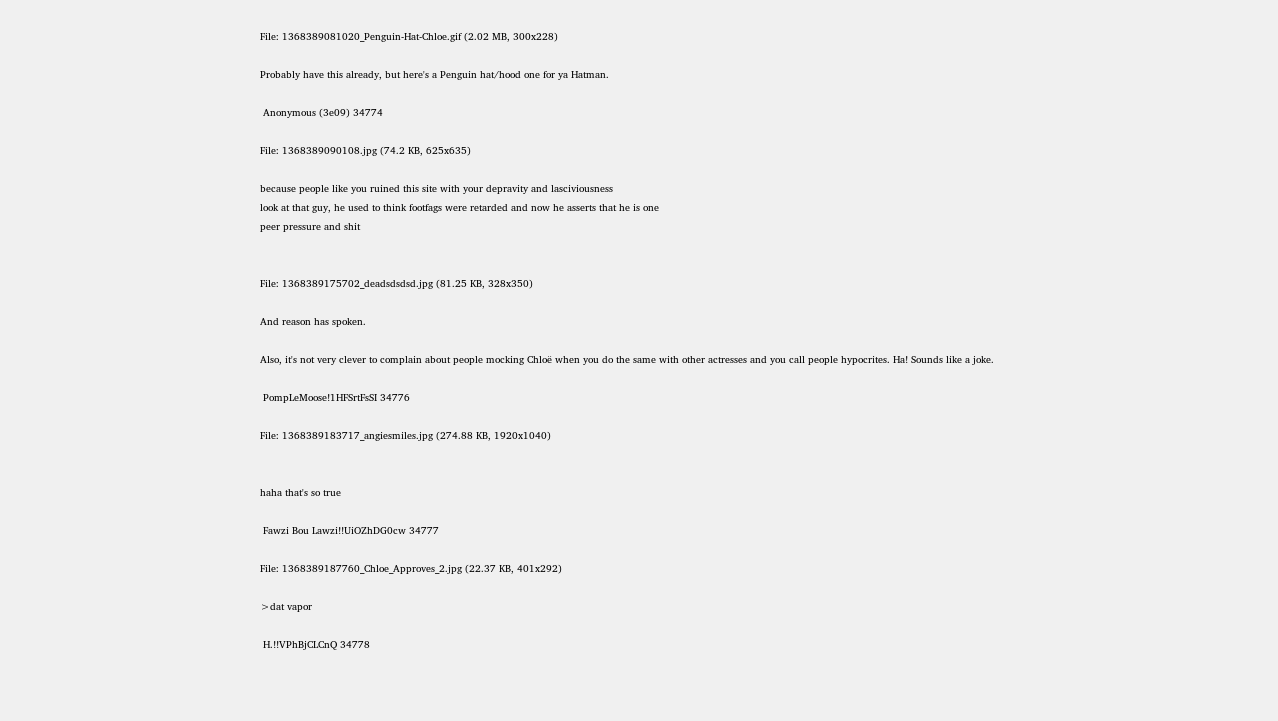File: 1368389081020_Penguin-Hat-Chloe.gif (2.02 MB, 300x228)

Probably have this already, but here's a Penguin hat/hood one for ya Hatman.

 Anonymous (3e09) 34774

File: 1368389090108.jpg (74.2 KB, 625x635)

because people like you ruined this site with your depravity and lasciviousness
look at that guy, he used to think footfags were retarded and now he asserts that he is one
peer pressure and shit


File: 1368389175702_deadsdsdsd.jpg (81.25 KB, 328x350)

And reason has spoken.

Also, it's not very clever to complain about people mocking Chloë when you do the same with other actresses and you call people hypocrites. Ha! Sounds like a joke.

 PompLeMoose!1HFSrtFsSI 34776

File: 1368389183717_angiesmiles.jpg (274.88 KB, 1920x1040)


haha that's so true

 Fawzi Bou Lawzi!!UiOZhDG0cw 34777

File: 1368389187760_Chloe_Approves_2.jpg (22.37 KB, 401x292)

>dat vapor

 H.!!VPhBjCLCnQ 34778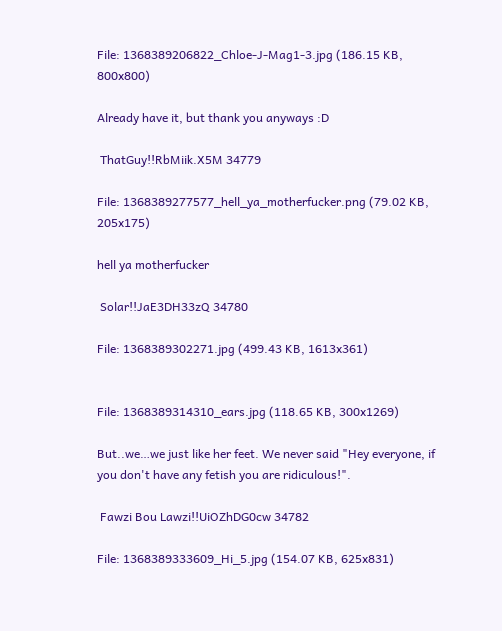File: 1368389206822_Chloe-J-Mag1-3.jpg (186.15 KB, 800x800)

Already have it, but thank you anyways :D

 ThatGuy!!RbMiik.X5M 34779

File: 1368389277577_hell_ya_motherfucker.png (79.02 KB, 205x175)

hell ya motherfucker

 Solar!!JaE3DH33zQ 34780

File: 1368389302271.jpg (499.43 KB, 1613x361)


File: 1368389314310_ears.jpg (118.65 KB, 300x1269)

But..we…we just like her feet. We never said "Hey everyone, if you don't have any fetish you are ridiculous!".

 Fawzi Bou Lawzi!!UiOZhDG0cw 34782

File: 1368389333609_Hi_5.jpg (154.07 KB, 625x831)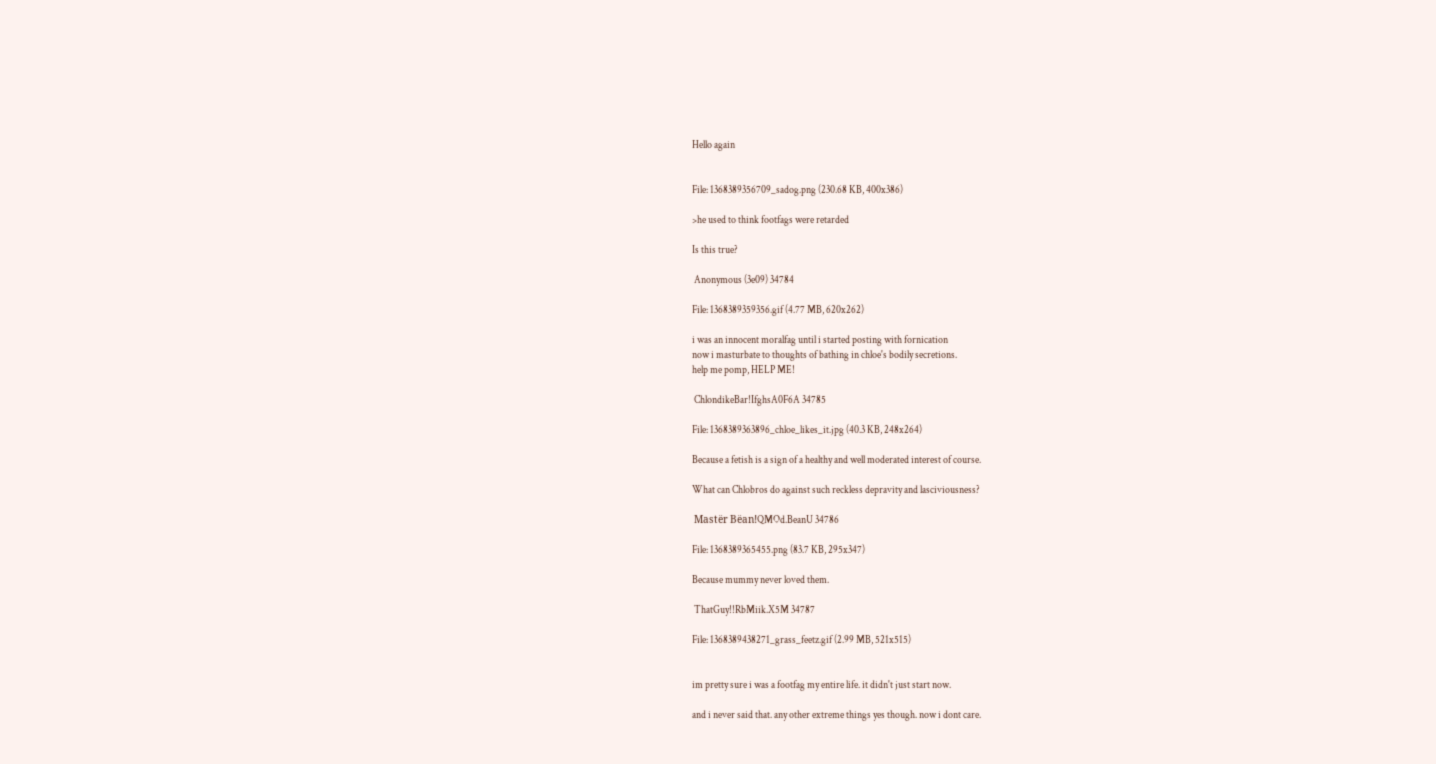Hello again


File: 1368389356709_sadog.png (230.68 KB, 400x386)

>he used to think footfags were retarded

Is this true?

 Anonymous (3e09) 34784

File: 1368389359356.gif (4.77 MB, 620x262)

i was an innocent moralfag until i started posting with fornication
now i masturbate to thoughts of bathing in chloe's bodily secretions.
help me pomp, HELP ME!

 ChlondikeBar!IfghsA0F6A 34785

File: 1368389363896_chloe_likes_it.jpg (40.3 KB, 248x264)

Because a fetish is a sign of a healthy and well moderated interest of course.

What can Chlobros do against such reckless depravity and lasciviousness?

 Mastër Bëan!QMOd.BeanU 34786

File: 1368389365455.png (83.7 KB, 295x347)

Because mummy never loved them.

 ThatGuy!!RbMiik.X5M 34787

File: 1368389438271_grass_feetz.gif (2.99 MB, 521x515)


im pretty sure i was a footfag my entire life. it didn't just start now.

and i never said that. any other extreme things yes though. now i dont care.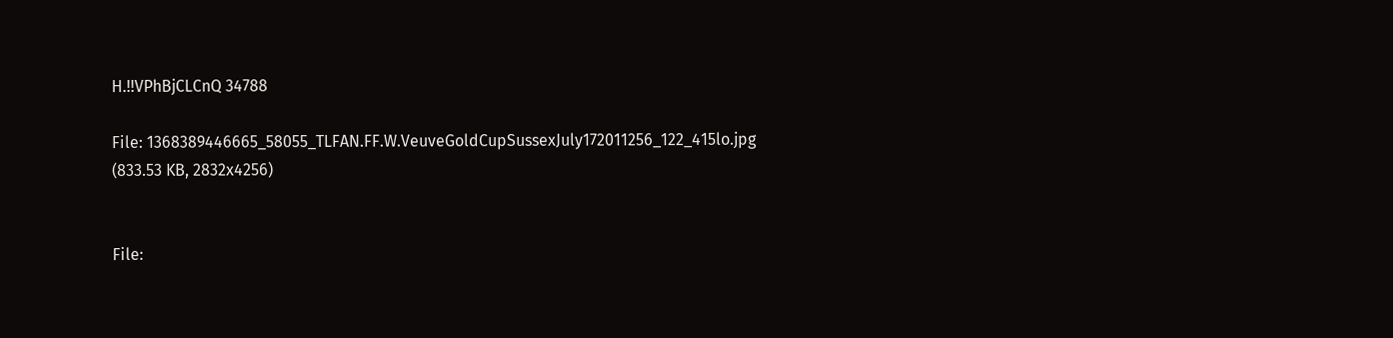H.!!VPhBjCLCnQ 34788

File: 1368389446665_58055_TLFAN.FF.W.VeuveGoldCupSussexJuly172011256_122_415lo.jpg (833.53 KB, 2832x4256)


File: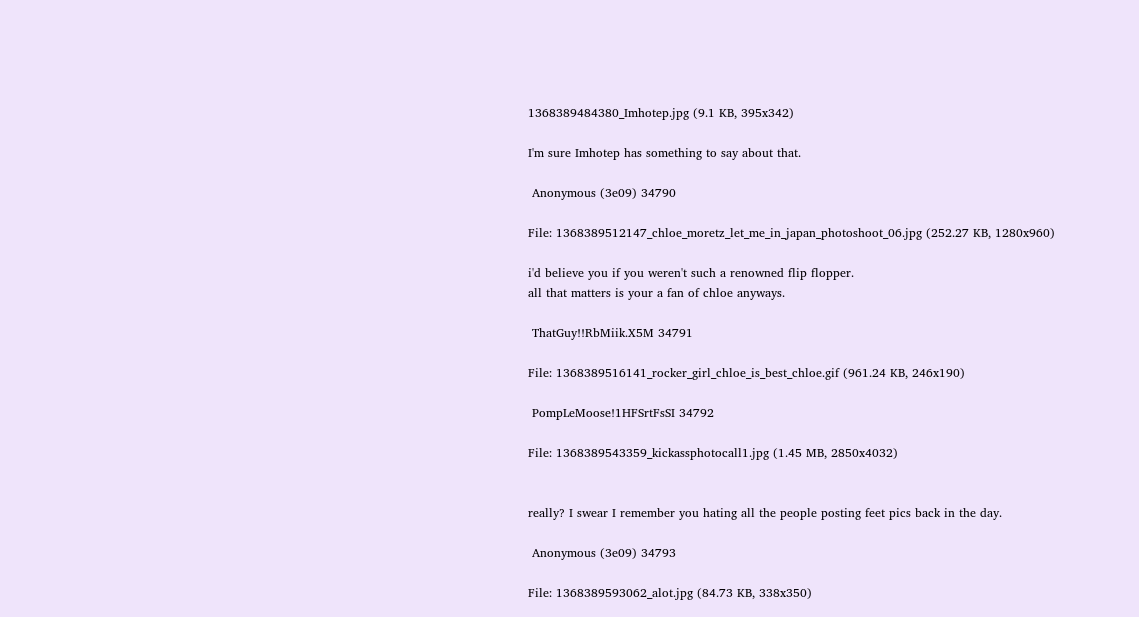1368389484380_Imhotep.jpg (9.1 KB, 395x342)

I'm sure Imhotep has something to say about that.

 Anonymous (3e09) 34790

File: 1368389512147_chloe_moretz_let_me_in_japan_photoshoot_06.jpg (252.27 KB, 1280x960)

i'd believe you if you weren't such a renowned flip flopper.
all that matters is your a fan of chloe anyways.

 ThatGuy!!RbMiik.X5M 34791

File: 1368389516141_rocker_girl_chloe_is_best_chloe.gif (961.24 KB, 246x190)

 PompLeMoose!1HFSrtFsSI 34792

File: 1368389543359_kickassphotocall1.jpg (1.45 MB, 2850x4032)


really? I swear I remember you hating all the people posting feet pics back in the day.

 Anonymous (3e09) 34793

File: 1368389593062_alot.jpg (84.73 KB, 338x350)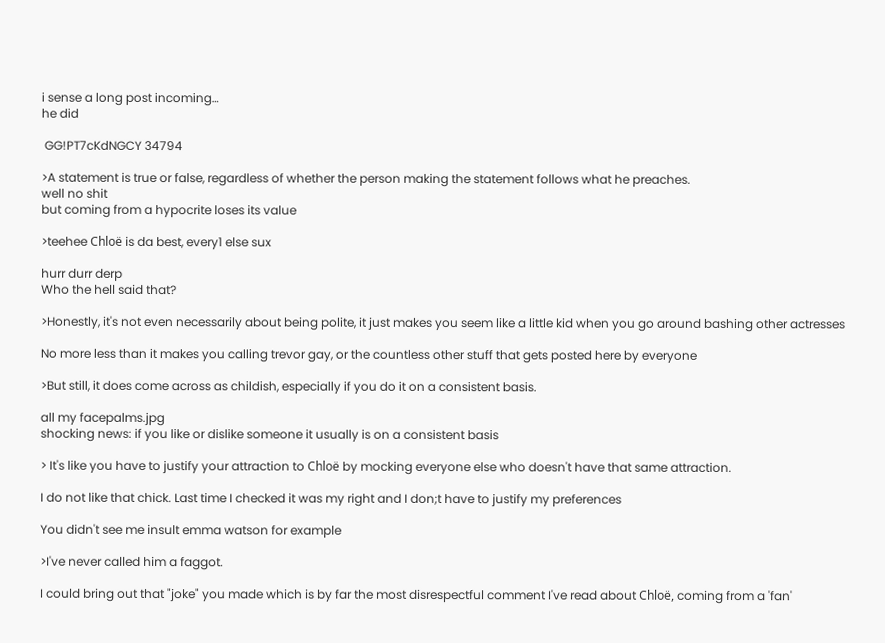i sense a long post incoming…
he did

 GG!PT7cKdNGCY 34794

>A statement is true or false, regardless of whether the person making the statement follows what he preaches.
well no shit
but coming from a hypocrite loses its value

>teehee Chloë is da best, every1 else sux

hurr durr derp
Who the hell said that?

>Honestly, it's not even necessarily about being polite, it just makes you seem like a little kid when you go around bashing other actresses

No more less than it makes you calling trevor gay, or the countless other stuff that gets posted here by everyone

>But still, it does come across as childish, especially if you do it on a consistent basis.

all my facepalms.jpg
shocking news: if you like or dislike someone it usually is on a consistent basis

> It's like you have to justify your attraction to Chloë by mocking everyone else who doesn't have that same attraction.

I do not like that chick. Last time I checked it was my right and I don;t have to justify my preferences

You didn't see me insult emma watson for example

>I've never called him a faggot.

I could bring out that "joke" you made which is by far the most disrespectful comment I've read about Chloë, coming from a 'fan'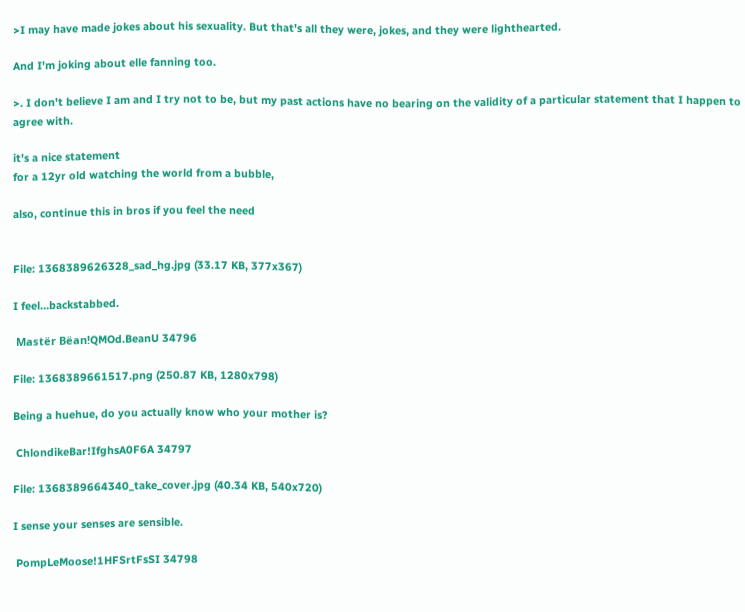>I may have made jokes about his sexuality. But that's all they were, jokes, and they were lighthearted.

And I'm joking about elle fanning too.

>. I don't believe I am and I try not to be, but my past actions have no bearing on the validity of a particular statement that I happen to agree with.

it's a nice statement
for a 12yr old watching the world from a bubble,

also, continue this in bros if you feel the need


File: 1368389626328_sad_hg.jpg (33.17 KB, 377x367)

I feel…backstabbed.

 Mastër Bëan!QMOd.BeanU 34796

File: 1368389661517.png (250.87 KB, 1280x798)

Being a huehue, do you actually know who your mother is?

 ChlondikeBar!IfghsA0F6A 34797

File: 1368389664340_take_cover.jpg (40.34 KB, 540x720)

I sense your senses are sensible.

 PompLeMoose!1HFSrtFsSI 34798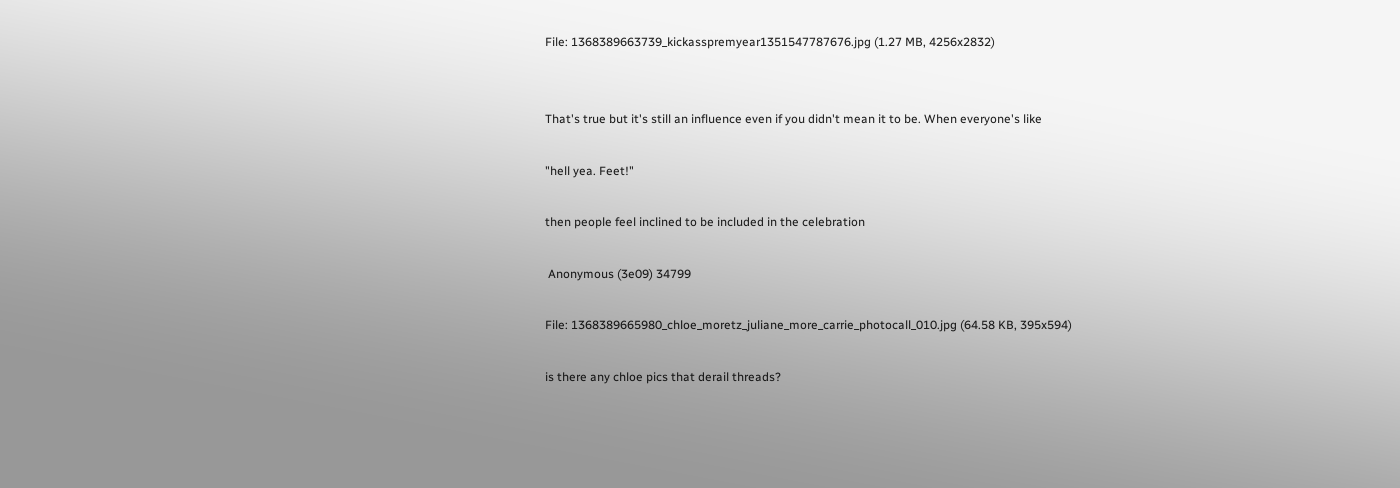File: 1368389663739_kickasspremyear1351547787676.jpg (1.27 MB, 4256x2832)


That's true but it's still an influence even if you didn't mean it to be. When everyone's like

"hell yea. Feet!"

then people feel inclined to be included in the celebration

 Anonymous (3e09) 34799

File: 1368389665980_chloe_moretz_juliane_more_carrie_photocall_010.jpg (64.58 KB, 395x594)

is there any chloe pics that derail threads?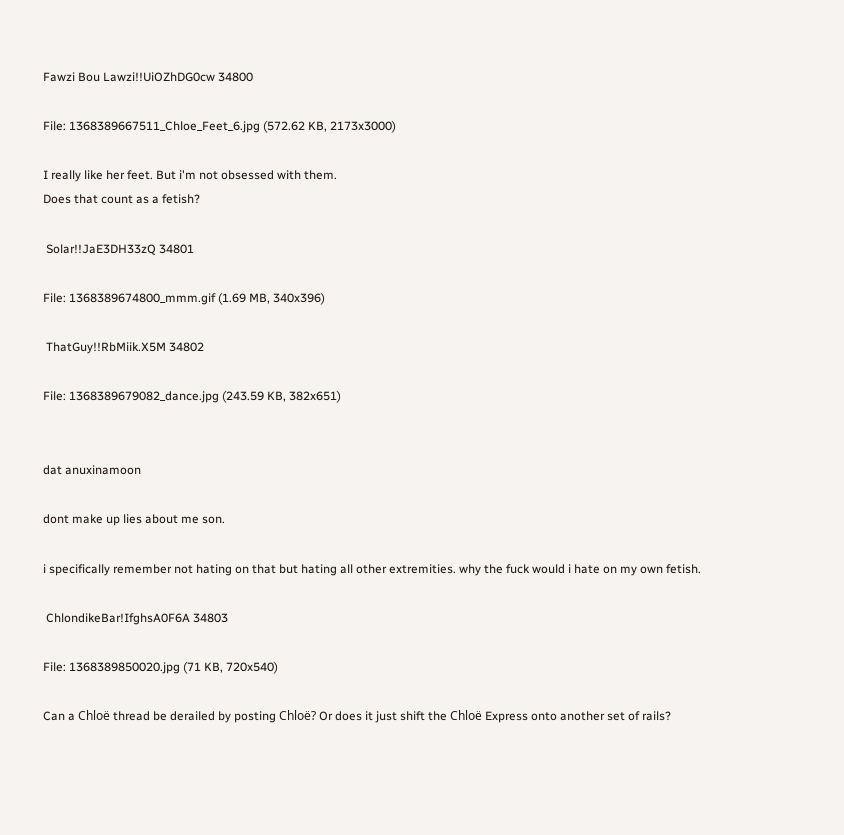Fawzi Bou Lawzi!!UiOZhDG0cw 34800

File: 1368389667511_Chloe_Feet_6.jpg (572.62 KB, 2173x3000)

I really like her feet. But i'm not obsessed with them.
Does that count as a fetish?

 Solar!!JaE3DH33zQ 34801

File: 1368389674800_mmm.gif (1.69 MB, 340x396)

 ThatGuy!!RbMiik.X5M 34802

File: 1368389679082_dance.jpg (243.59 KB, 382x651)


dat anuxinamoon

dont make up lies about me son.

i specifically remember not hating on that but hating all other extremities. why the fuck would i hate on my own fetish.

 ChlondikeBar!IfghsA0F6A 34803

File: 1368389850020.jpg (71 KB, 720x540)

Can a Chloë thread be derailed by posting Chloë? Or does it just shift the Chloë Express onto another set of rails?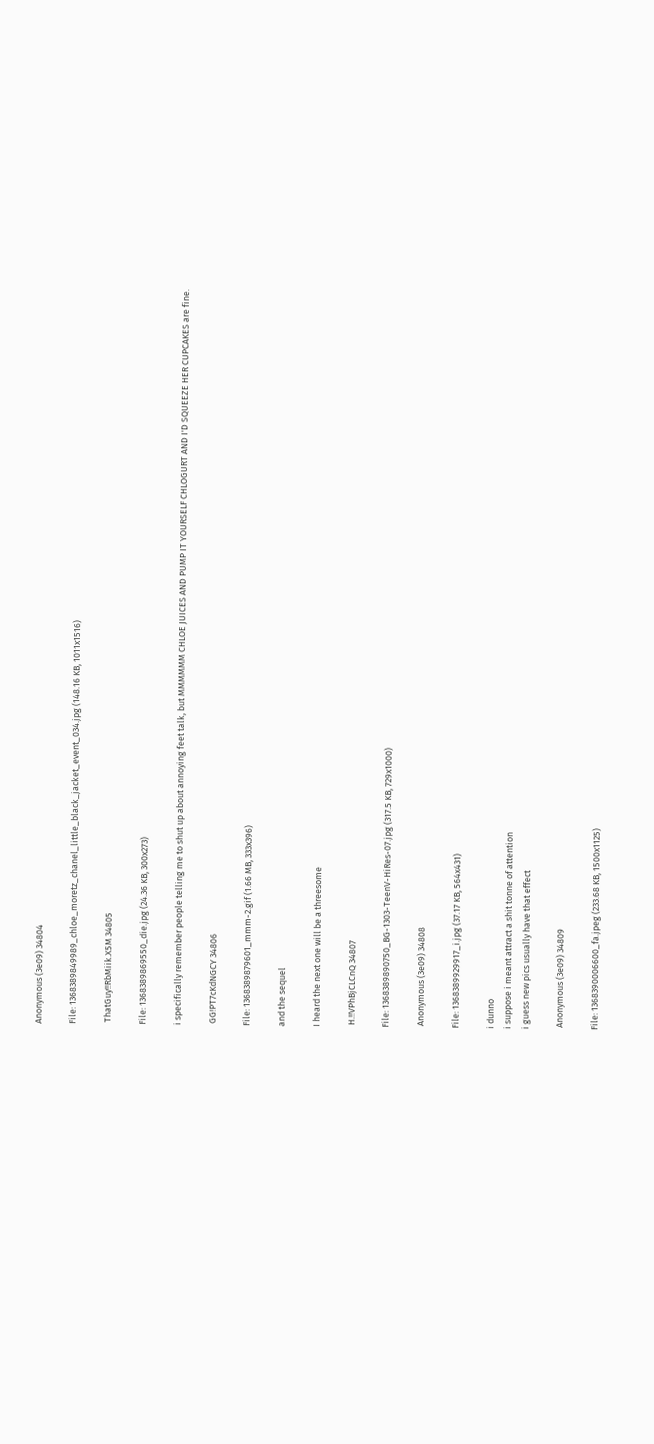Anonymous (3e09) 34804

File: 1368389849989_chloe_moretz_chanel_little_black_jacket_event_034.jpg (148.16 KB, 1011x1516)

 ThatGuy!!RbMiik.X5M 34805

File: 1368389869550_die.jpg (24.36 KB, 300x273)

i specifically remember people telling me to shut up about annoying feet talk, but MMMMMM CHLOE JUICES AND PUMP IT YOURSELF CHLOGURT AND I'D SQUEEZE HER CUPCAKES are fine.

 GG!PT7cKdNGCY 34806

File: 1368389879601_mmm-2.gif (1.66 MB, 333x396)

and the sequel

I heard the next one will be a threesome

 H.!!VPhBjCLCnQ 34807

File: 1368389890750_BG-1303-TeenV-HiRes-07.jpg (317.5 KB, 729x1000)

 Anonymous (3e09) 34808

File: 1368389929917_i.jpg (37.17 KB, 564x431)

i dunno
i suppose i meant attract a shit tonne of attention
i guess new pics usually have that effect

 Anonymous (3e09) 34809

File: 1368390006600_fa.jpeg (233.68 KB, 1500x1125)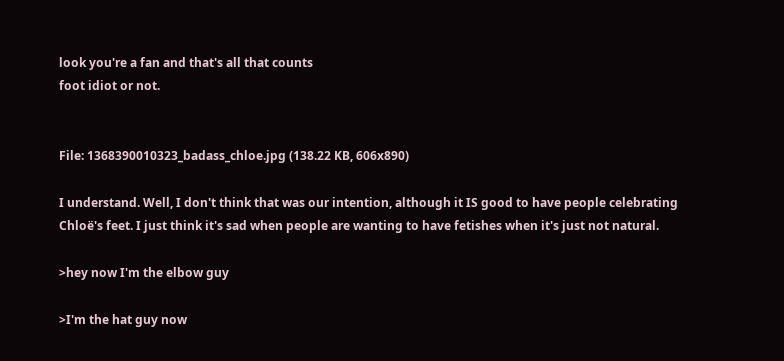look you're a fan and that's all that counts
foot idiot or not.


File: 1368390010323_badass_chloe.jpg (138.22 KB, 606x890)

I understand. Well, I don't think that was our intention, although it IS good to have people celebrating Chloë's feet. I just think it's sad when people are wanting to have fetishes when it's just not natural.

>hey now I'm the elbow guy

>I'm the hat guy now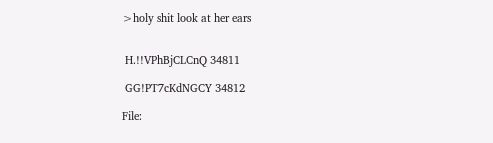>holy shit look at her ears


 H.!!VPhBjCLCnQ 34811

 GG!PT7cKdNGCY 34812

File: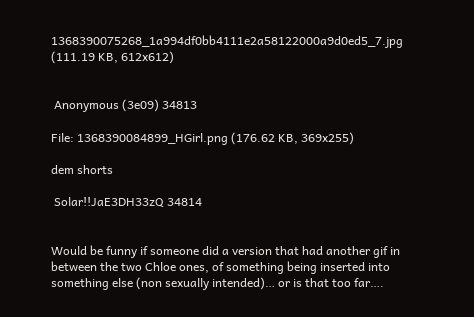1368390075268_1a994df0bb4111e2a58122000a9d0ed5_7.jpg (111.19 KB, 612x612)


 Anonymous (3e09) 34813

File: 1368390084899_HGirl.png (176.62 KB, 369x255)

dem shorts

 Solar!!JaE3DH33zQ 34814


Would be funny if someone did a version that had another gif in between the two Chloe ones, of something being inserted into something else (non sexually intended)… or is that too far….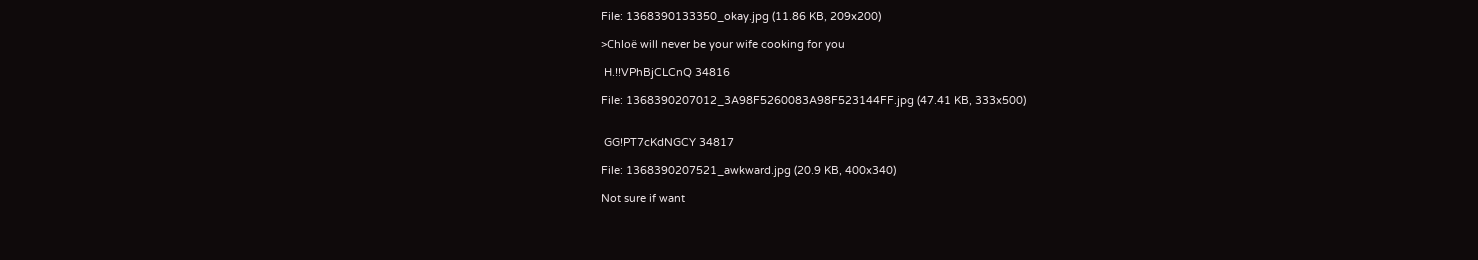File: 1368390133350_okay.jpg (11.86 KB, 209x200)

>Chloë will never be your wife cooking for you

 H.!!VPhBjCLCnQ 34816

File: 1368390207012_3A98F5260083A98F523144FF.jpg (47.41 KB, 333x500)


 GG!PT7cKdNGCY 34817

File: 1368390207521_awkward.jpg (20.9 KB, 400x340)

Not sure if want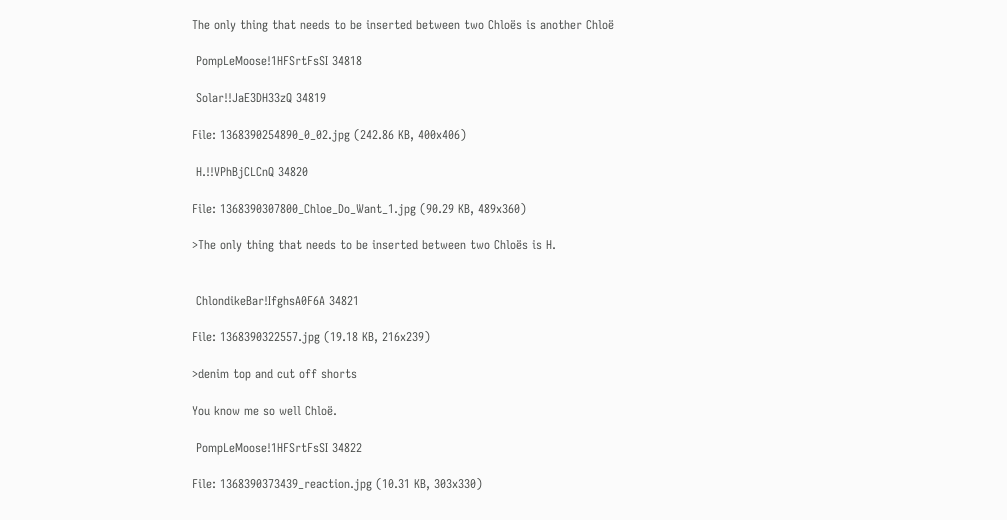The only thing that needs to be inserted between two Chloës is another Chloë

 PompLeMoose!1HFSrtFsSI 34818

 Solar!!JaE3DH33zQ 34819

File: 1368390254890_0_02.jpg (242.86 KB, 400x406)

 H.!!VPhBjCLCnQ 34820

File: 1368390307800_Chloe_Do_Want_1.jpg (90.29 KB, 489x360)

>The only thing that needs to be inserted between two Chloës is H.


 ChlondikeBar!IfghsA0F6A 34821

File: 1368390322557.jpg (19.18 KB, 216x239)

>denim top and cut off shorts

You know me so well Chloë.

 PompLeMoose!1HFSrtFsSI 34822

File: 1368390373439_reaction.jpg (10.31 KB, 303x330)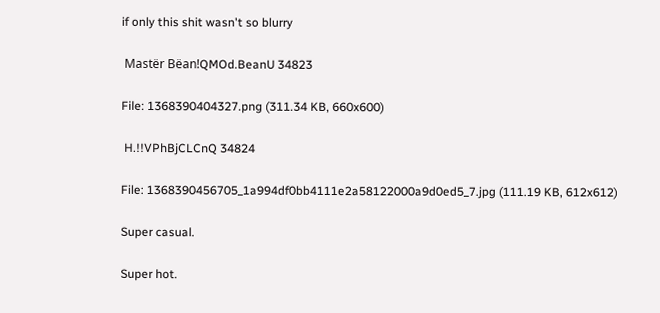if only this shit wasn't so blurry

 Mastër Bëan!QMOd.BeanU 34823

File: 1368390404327.png (311.34 KB, 660x600)

 H.!!VPhBjCLCnQ 34824

File: 1368390456705_1a994df0bb4111e2a58122000a9d0ed5_7.jpg (111.19 KB, 612x612)

Super casual.

Super hot.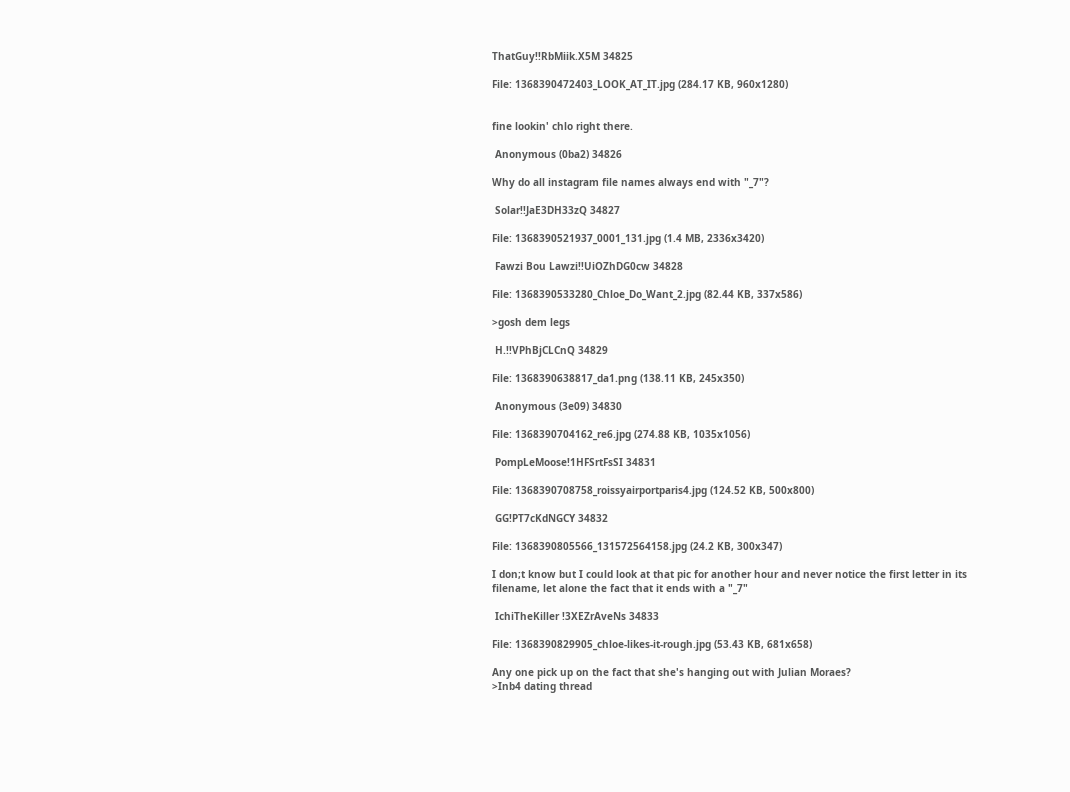ThatGuy!!RbMiik.X5M 34825

File: 1368390472403_LOOK_AT_IT.jpg (284.17 KB, 960x1280)


fine lookin' chlo right there.

 Anonymous (0ba2) 34826

Why do all instagram file names always end with "_7"?

 Solar!!JaE3DH33zQ 34827

File: 1368390521937_0001_131.jpg (1.4 MB, 2336x3420)

 Fawzi Bou Lawzi!!UiOZhDG0cw 34828

File: 1368390533280_Chloe_Do_Want_2.jpg (82.44 KB, 337x586)

>gosh dem legs

 H.!!VPhBjCLCnQ 34829

File: 1368390638817_da1.png (138.11 KB, 245x350)

 Anonymous (3e09) 34830

File: 1368390704162_re6.jpg (274.88 KB, 1035x1056)

 PompLeMoose!1HFSrtFsSI 34831

File: 1368390708758_roissyairportparis4.jpg (124.52 KB, 500x800)

 GG!PT7cKdNGCY 34832

File: 1368390805566_131572564158.jpg (24.2 KB, 300x347)

I don;t know but I could look at that pic for another hour and never notice the first letter in its filename, let alone the fact that it ends with a "_7"

 IchiTheKiller !3XEZrAveNs 34833

File: 1368390829905_chloe-likes-it-rough.jpg (53.43 KB, 681x658)

Any one pick up on the fact that she's hanging out with Julian Moraes?
>Inb4 dating thread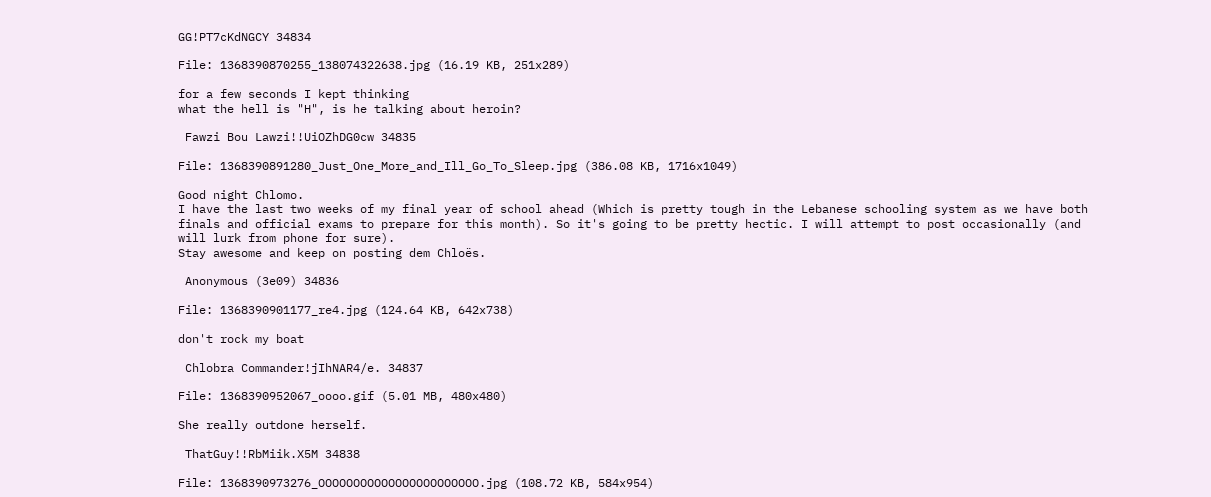GG!PT7cKdNGCY 34834

File: 1368390870255_138074322638.jpg (16.19 KB, 251x289)

for a few seconds I kept thinking
what the hell is "H", is he talking about heroin?

 Fawzi Bou Lawzi!!UiOZhDG0cw 34835

File: 1368390891280_Just_One_More_and_Ill_Go_To_Sleep.jpg (386.08 KB, 1716x1049)

Good night Chlomo.
I have the last two weeks of my final year of school ahead (Which is pretty tough in the Lebanese schooling system as we have both finals and official exams to prepare for this month). So it's going to be pretty hectic. I will attempt to post occasionally (and will lurk from phone for sure).
Stay awesome and keep on posting dem Chloës.

 Anonymous (3e09) 34836

File: 1368390901177_re4.jpg (124.64 KB, 642x738)

don't rock my boat

 Chlobra Commander!jIhNAR4/e. 34837

File: 1368390952067_oooo.gif (5.01 MB, 480x480)

She really outdone herself.

 ThatGuy!!RbMiik.X5M 34838

File: 1368390973276_OOOOOOOOOOOOOOOOOOOOOOO.jpg (108.72 KB, 584x954)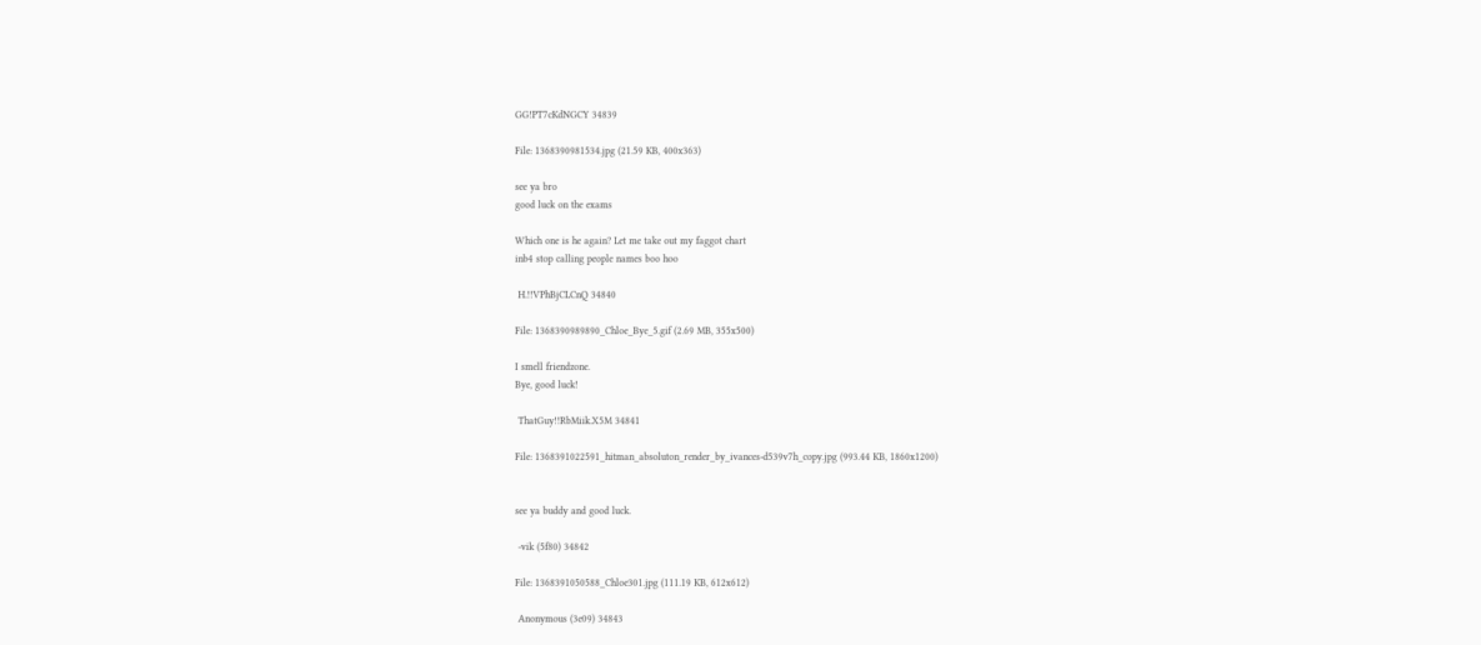GG!PT7cKdNGCY 34839

File: 1368390981534.jpg (21.59 KB, 400x363)

see ya bro
good luck on the exams

Which one is he again? Let me take out my faggot chart
inb4 stop calling people names boo hoo

 H.!!VPhBjCLCnQ 34840

File: 1368390989890_Chloe_Bye_5.gif (2.69 MB, 355x500)

I smell friendzone.
Bye, good luck!

 ThatGuy!!RbMiik.X5M 34841

File: 1368391022591_hitman_absoluton_render_by_ivances-d539v7h_copy.jpg (993.44 KB, 1860x1200)


see ya buddy and good luck.

 -vik (5f80) 34842

File: 1368391050588_Chloe301.jpg (111.19 KB, 612x612)

 Anonymous (3e09) 34843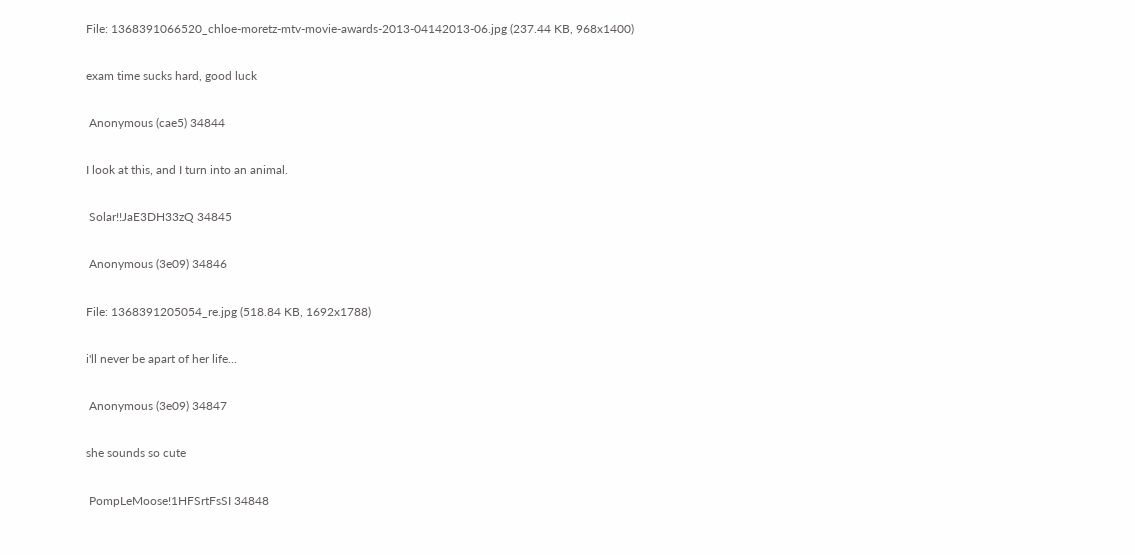File: 1368391066520_chloe-moretz-mtv-movie-awards-2013-04142013-06.jpg (237.44 KB, 968x1400)

exam time sucks hard, good luck

 Anonymous (cae5) 34844

I look at this, and I turn into an animal.

 Solar!!JaE3DH33zQ 34845

 Anonymous (3e09) 34846

File: 1368391205054_re.jpg (518.84 KB, 1692x1788)

i'll never be apart of her life…

 Anonymous (3e09) 34847

she sounds so cute

 PompLeMoose!1HFSrtFsSI 34848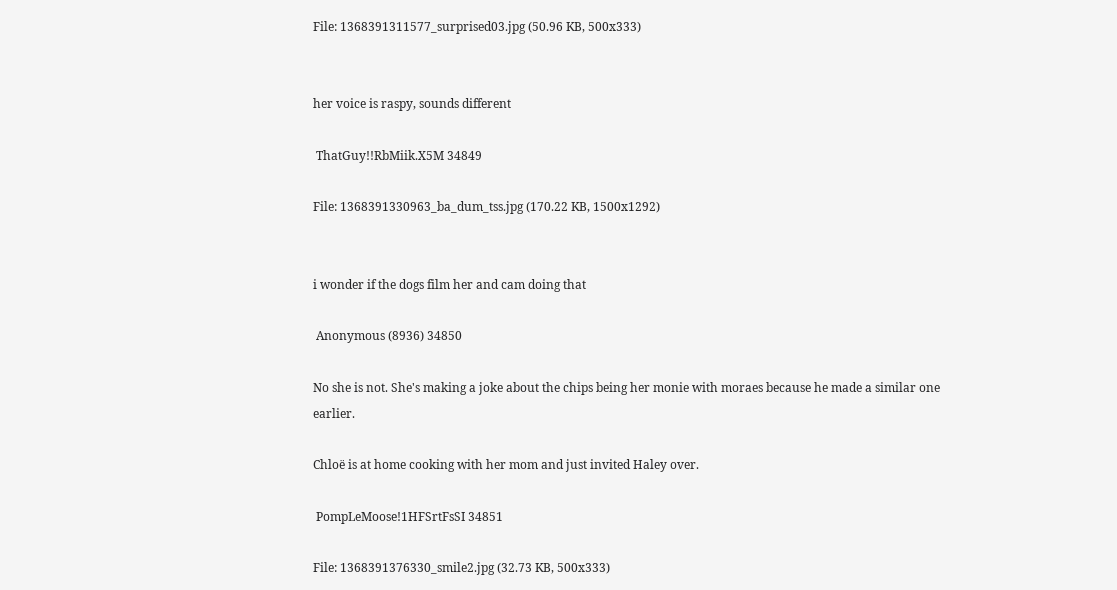File: 1368391311577_surprised03.jpg (50.96 KB, 500x333)


her voice is raspy, sounds different

 ThatGuy!!RbMiik.X5M 34849

File: 1368391330963_ba_dum_tss.jpg (170.22 KB, 1500x1292)


i wonder if the dogs film her and cam doing that

 Anonymous (8936) 34850

No she is not. She's making a joke about the chips being her monie with moraes because he made a similar one earlier.

Chloë is at home cooking with her mom and just invited Haley over.

 PompLeMoose!1HFSrtFsSI 34851

File: 1368391376330_smile2.jpg (32.73 KB, 500x333)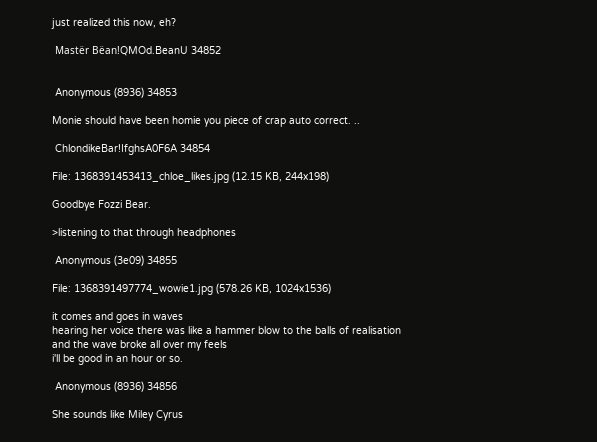just realized this now, eh?

 Mastër Bëan!QMOd.BeanU 34852


 Anonymous (8936) 34853

Monie should have been homie you piece of crap auto correct. ..

 ChlondikeBar!IfghsA0F6A 34854

File: 1368391453413_chloe_likes.jpg (12.15 KB, 244x198)

Goodbye Fozzi Bear.

>listening to that through headphones

 Anonymous (3e09) 34855

File: 1368391497774_wowie1.jpg (578.26 KB, 1024x1536)

it comes and goes in waves
hearing her voice there was like a hammer blow to the balls of realisation and the wave broke all over my feels
i'll be good in an hour or so.

 Anonymous (8936) 34856

She sounds like Miley Cyrus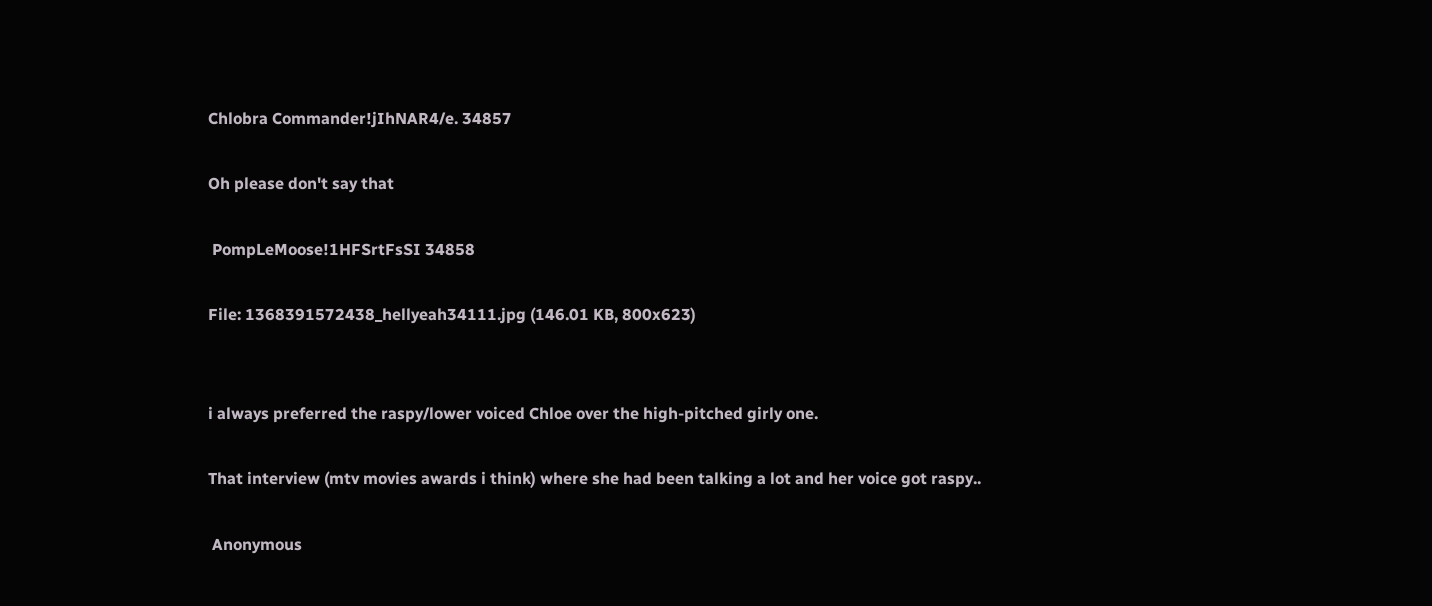Chlobra Commander!jIhNAR4/e. 34857

Oh please don't say that

 PompLeMoose!1HFSrtFsSI 34858

File: 1368391572438_hellyeah34111.jpg (146.01 KB, 800x623)


i always preferred the raspy/lower voiced Chloe over the high-pitched girly one.

That interview (mtv movies awards i think) where she had been talking a lot and her voice got raspy..

 Anonymous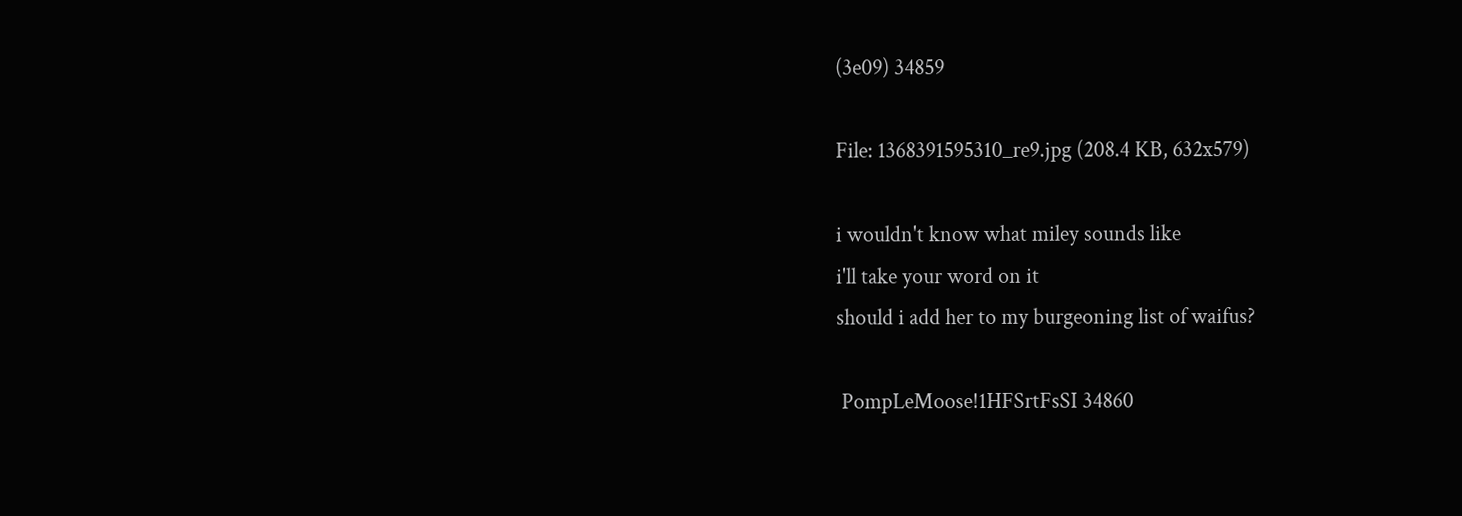(3e09) 34859

File: 1368391595310_re9.jpg (208.4 KB, 632x579)

i wouldn't know what miley sounds like
i'll take your word on it
should i add her to my burgeoning list of waifus?

 PompLeMoose!1HFSrtFsSI 34860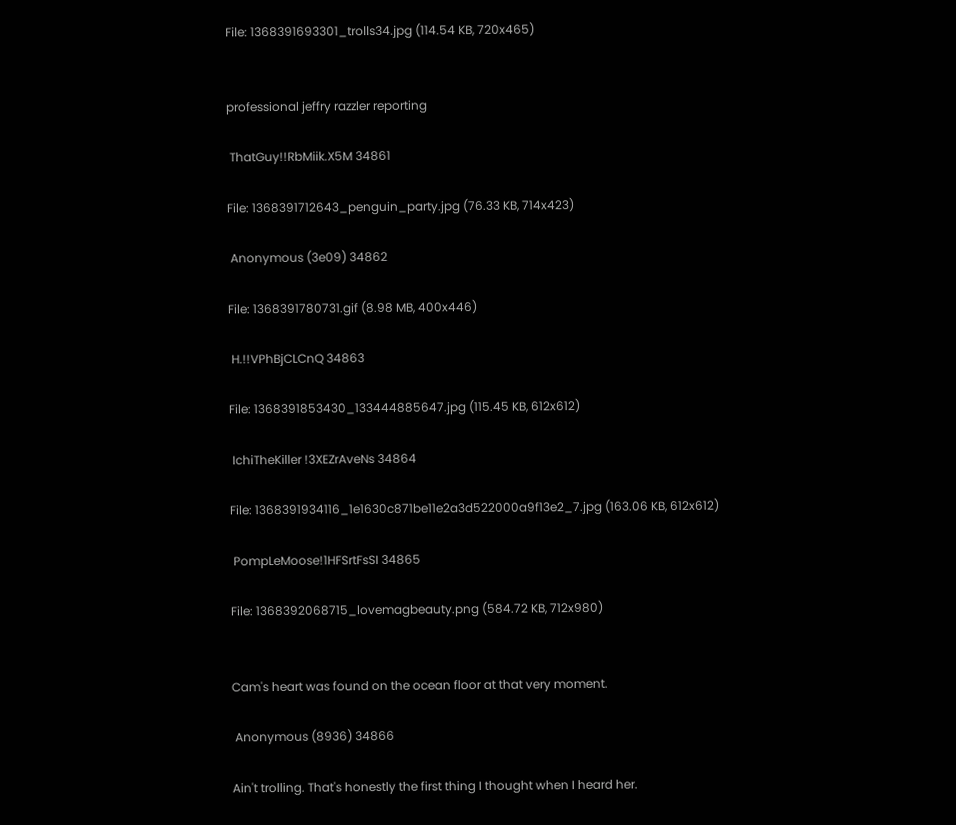File: 1368391693301_trolls34.jpg (114.54 KB, 720x465)


professional jeffry razzler reporting

 ThatGuy!!RbMiik.X5M 34861

File: 1368391712643_penguin_party.jpg (76.33 KB, 714x423)

 Anonymous (3e09) 34862

File: 1368391780731.gif (8.98 MB, 400x446)

 H.!!VPhBjCLCnQ 34863

File: 1368391853430_133444885647.jpg (115.45 KB, 612x612)

 IchiTheKiller !3XEZrAveNs 34864

File: 1368391934116_1e1630c871be11e2a3d522000a9f13e2_7.jpg (163.06 KB, 612x612)

 PompLeMoose!1HFSrtFsSI 34865

File: 1368392068715_lovemagbeauty.png (584.72 KB, 712x980)


Cam's heart was found on the ocean floor at that very moment.

 Anonymous (8936) 34866

Ain't trolling. That's honestly the first thing I thought when I heard her.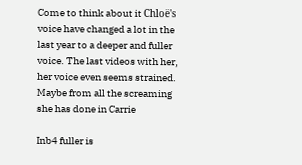Come to think about it Chloë's voice have changed a lot in the last year to a deeper and fuller voice. The last videos with her, her voice even seems strained. Maybe from all the screaming she has done in Carrie

Inb4 fuller is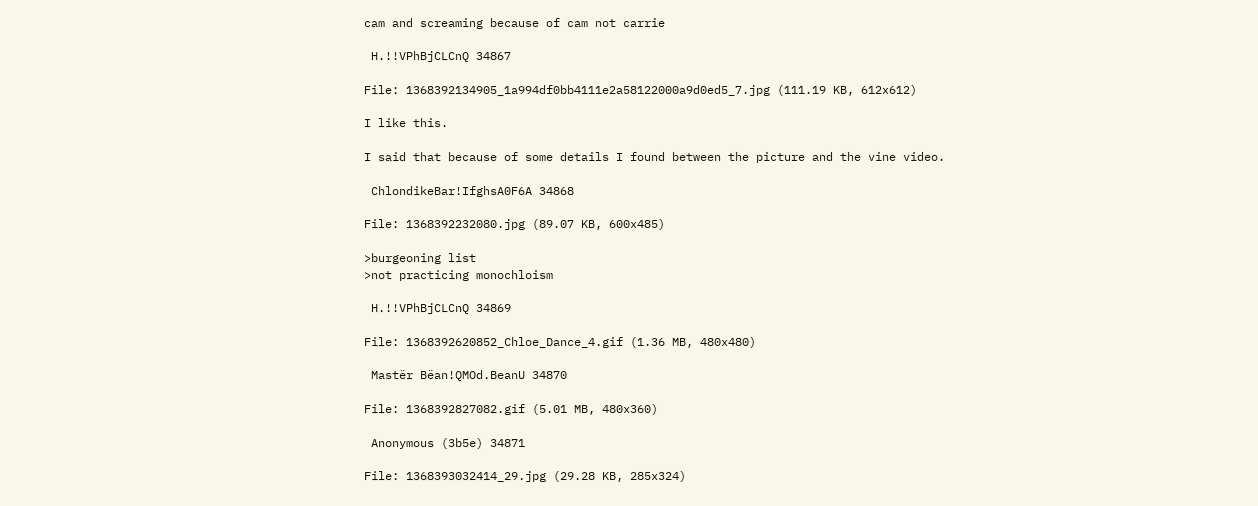cam and screaming because of cam not carrie

 H.!!VPhBjCLCnQ 34867

File: 1368392134905_1a994df0bb4111e2a58122000a9d0ed5_7.jpg (111.19 KB, 612x612)

I like this.

I said that because of some details I found between the picture and the vine video.

 ChlondikeBar!IfghsA0F6A 34868

File: 1368392232080.jpg (89.07 KB, 600x485)

>burgeoning list
>not practicing monochloism

 H.!!VPhBjCLCnQ 34869

File: 1368392620852_Chloe_Dance_4.gif (1.36 MB, 480x480)

 Mastër Bëan!QMOd.BeanU 34870

File: 1368392827082.gif (5.01 MB, 480x360)

 Anonymous (3b5e) 34871

File: 1368393032414_29.jpg (29.28 KB, 285x324)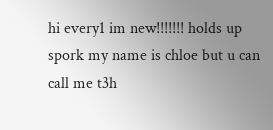hi every1 im new!!!!!!! holds up spork my name is chloe but u can call me t3h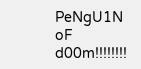PeNgU1N oF d00m!!!!!!!!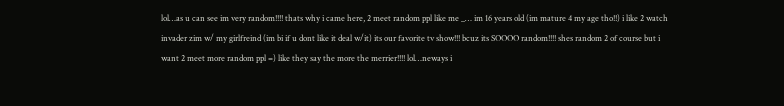lol…as u can see im very random!!!! thats why i came here, 2 meet random ppl like me _… im 16 years old (im mature 4 my age tho!!) i like 2 watch invader zim w/ my girlfreind (im bi if u dont like it deal w/it) its our favorite tv show!!! bcuz its SOOOO random!!!! shes random 2 of course but i want 2 meet more random ppl =) like they say the more the merrier!!!! lol…neways i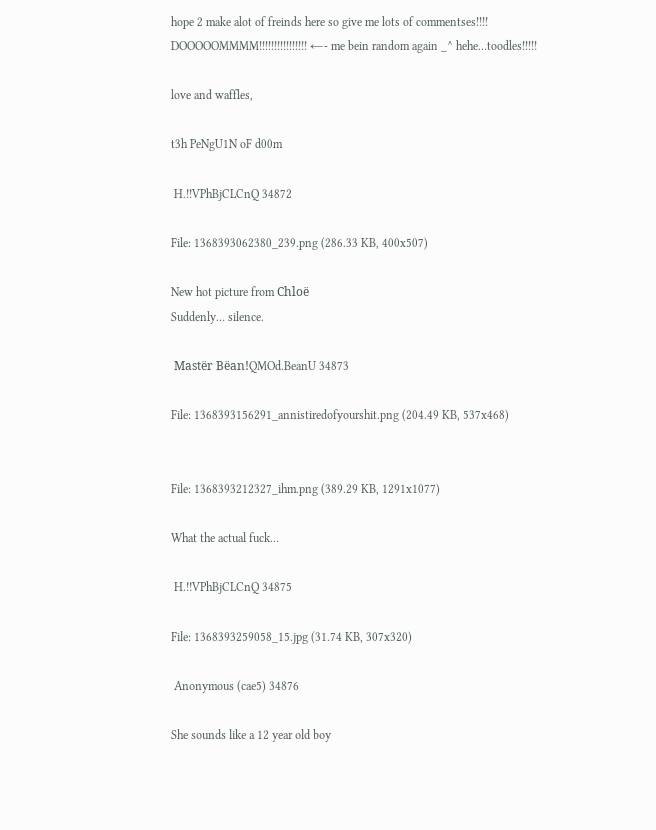hope 2 make alot of freinds here so give me lots of commentses!!!!
DOOOOOMMMM!!!!!!!!!!!!!!!! ←- me bein random again _^ hehe…toodles!!!!!

love and waffles,

t3h PeNgU1N oF d00m

 H.!!VPhBjCLCnQ 34872

File: 1368393062380_239.png (286.33 KB, 400x507)

New hot picture from Chloë
Suddenly… silence.

 Mastër Bëan!QMOd.BeanU 34873

File: 1368393156291_annistiredofyourshit.png (204.49 KB, 537x468)


File: 1368393212327_ihm.png (389.29 KB, 1291x1077)

What the actual fuck…

 H.!!VPhBjCLCnQ 34875

File: 1368393259058_15.jpg (31.74 KB, 307x320)

 Anonymous (cae5) 34876

She sounds like a 12 year old boy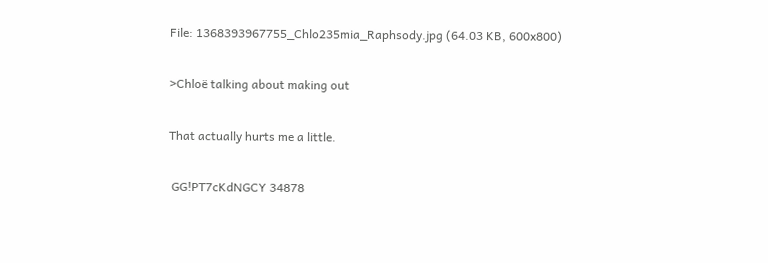File: 1368393967755_Chlo235mia_Raphsody.jpg (64.03 KB, 600x800)

>Chloë talking about making out

That actually hurts me a little.

 GG!PT7cKdNGCY 34878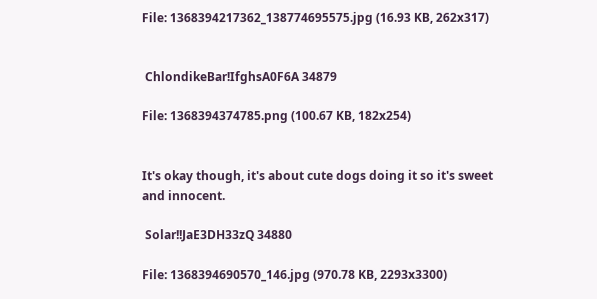File: 1368394217362_138774695575.jpg (16.93 KB, 262x317)


 ChlondikeBar!IfghsA0F6A 34879

File: 1368394374785.png (100.67 KB, 182x254)


It's okay though, it's about cute dogs doing it so it's sweet and innocent.

 Solar!!JaE3DH33zQ 34880

File: 1368394690570_146.jpg (970.78 KB, 2293x3300)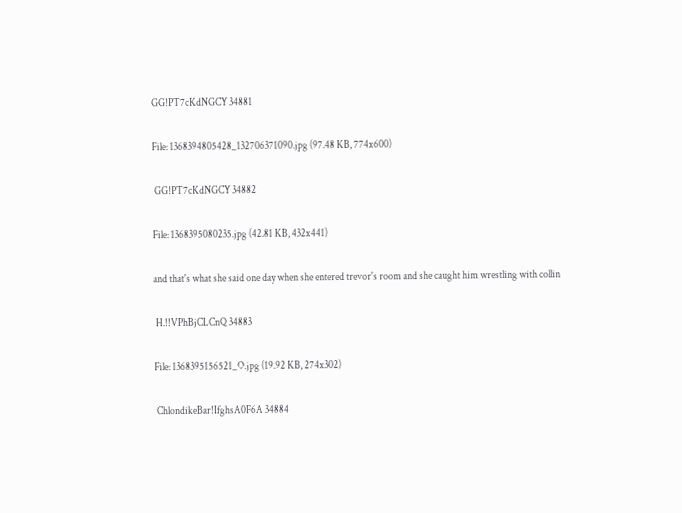GG!PT7cKdNGCY 34881

File: 1368394805428_132706371090.jpg (97.48 KB, 774x600)

 GG!PT7cKdNGCY 34882

File: 1368395080235.jpg (42.81 KB, 432x441)

and that's what she said one day when she entered trevor's room and she caught him wrestling with collin

 H.!!VPhBjCLCnQ 34883

File: 1368395156521_O.jpg (19.92 KB, 274x302)

 ChlondikeBar!IfghsA0F6A 34884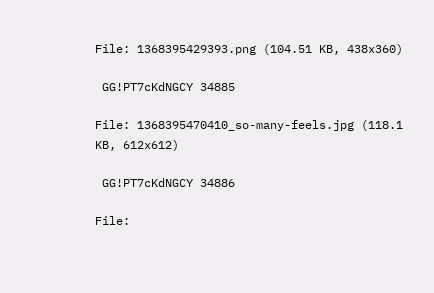File: 1368395429393.png (104.51 KB, 438x360)

 GG!PT7cKdNGCY 34885

File: 1368395470410_so-many-feels.jpg (118.1 KB, 612x612)

 GG!PT7cKdNGCY 34886

File: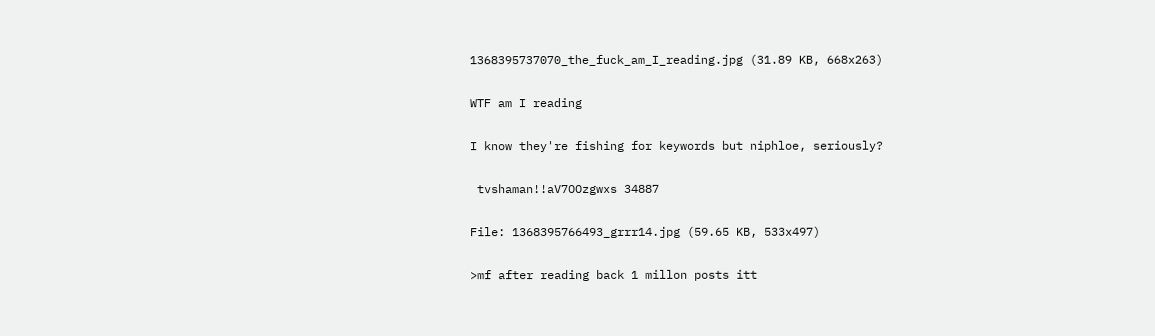1368395737070_the_fuck_am_I_reading.jpg (31.89 KB, 668x263)

WTF am I reading

I know they're fishing for keywords but niphloe, seriously?

 tvshaman!!aV7OOzgwxs 34887

File: 1368395766493_grrr14.jpg (59.65 KB, 533x497)

>mf after reading back 1 millon posts itt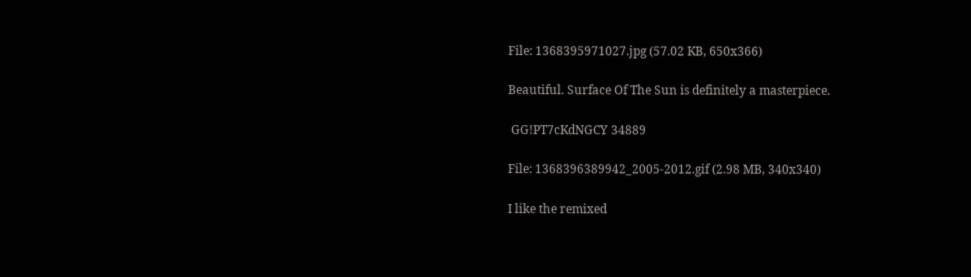File: 1368395971027.jpg (57.02 KB, 650x366)

Beautiful. Surface Of The Sun is definitely a masterpiece.

 GG!PT7cKdNGCY 34889

File: 1368396389942_2005-2012.gif (2.98 MB, 340x340)

I like the remixed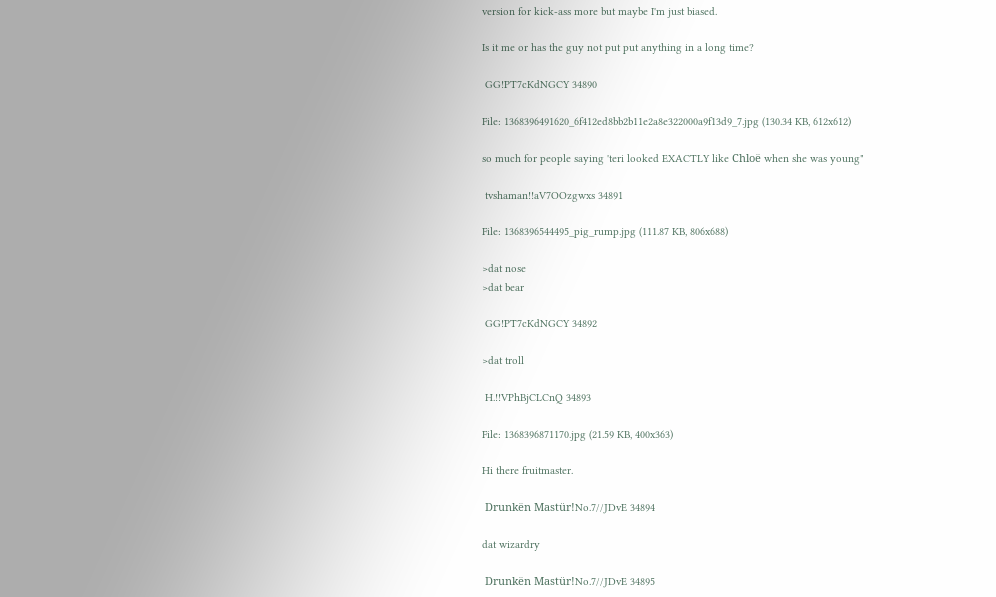version for kick-ass more but maybe I'm just biased.

Is it me or has the guy not put put anything in a long time?

 GG!PT7cKdNGCY 34890

File: 1368396491620_6f412ed8bb2b11e2a8e322000a9f13d9_7.jpg (130.34 KB, 612x612)

so much for people saying 'teri looked EXACTLY like Chloë when she was young"

 tvshaman!!aV7OOzgwxs 34891

File: 1368396544495_pig_rump.jpg (111.87 KB, 806x688)

>dat nose
>dat bear

 GG!PT7cKdNGCY 34892

>dat troll

 H.!!VPhBjCLCnQ 34893

File: 1368396871170.jpg (21.59 KB, 400x363)

Hi there fruitmaster.

 Drunkën Mastür!No.7//JDvE 34894

dat wizardry

 Drunkën Mastür!No.7//JDvE 34895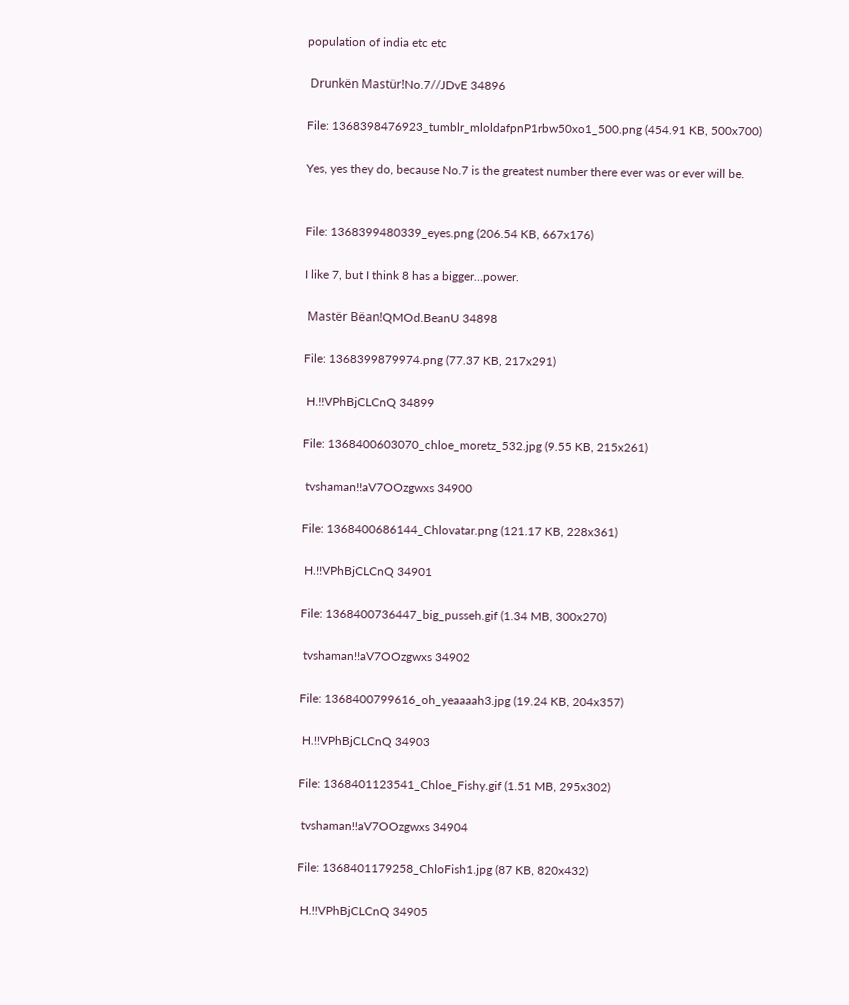population of india etc etc

 Drunkën Mastür!No.7//JDvE 34896

File: 1368398476923_tumblr_mloldafpnP1rbw50xo1_500.png (454.91 KB, 500x700)

Yes, yes they do, because No.7 is the greatest number there ever was or ever will be.


File: 1368399480339_eyes.png (206.54 KB, 667x176)

I like 7, but I think 8 has a bigger…power.

 Mastër Bëan!QMOd.BeanU 34898

File: 1368399879974.png (77.37 KB, 217x291)

 H.!!VPhBjCLCnQ 34899

File: 1368400603070_chloe_moretz_532.jpg (9.55 KB, 215x261)

 tvshaman!!aV7OOzgwxs 34900

File: 1368400686144_Chlovatar.png (121.17 KB, 228x361)

 H.!!VPhBjCLCnQ 34901

File: 1368400736447_big_pusseh.gif (1.34 MB, 300x270)

 tvshaman!!aV7OOzgwxs 34902

File: 1368400799616_oh_yeaaaah3.jpg (19.24 KB, 204x357)

 H.!!VPhBjCLCnQ 34903

File: 1368401123541_Chloe_Fishy.gif (1.51 MB, 295x302)

 tvshaman!!aV7OOzgwxs 34904

File: 1368401179258_ChloFish1.jpg (87 KB, 820x432)

 H.!!VPhBjCLCnQ 34905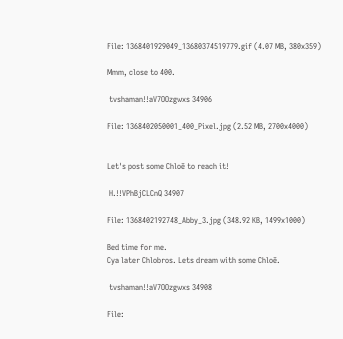File: 1368401929049_13680374519779.gif (4.07 MB, 380x359)

Mmm, close to 400.

 tvshaman!!aV7OOzgwxs 34906

File: 1368402050001_400_Pixel.jpg (2.52 MB, 2700x4000)


Let's post some Chloë to reach it!

 H.!!VPhBjCLCnQ 34907

File: 1368402192748_Abby_3.jpg (348.92 KB, 1499x1000)

Bed time for me.
Cya later Chlobros. Lets dream with some Chloë.

 tvshaman!!aV7OOzgwxs 34908

File: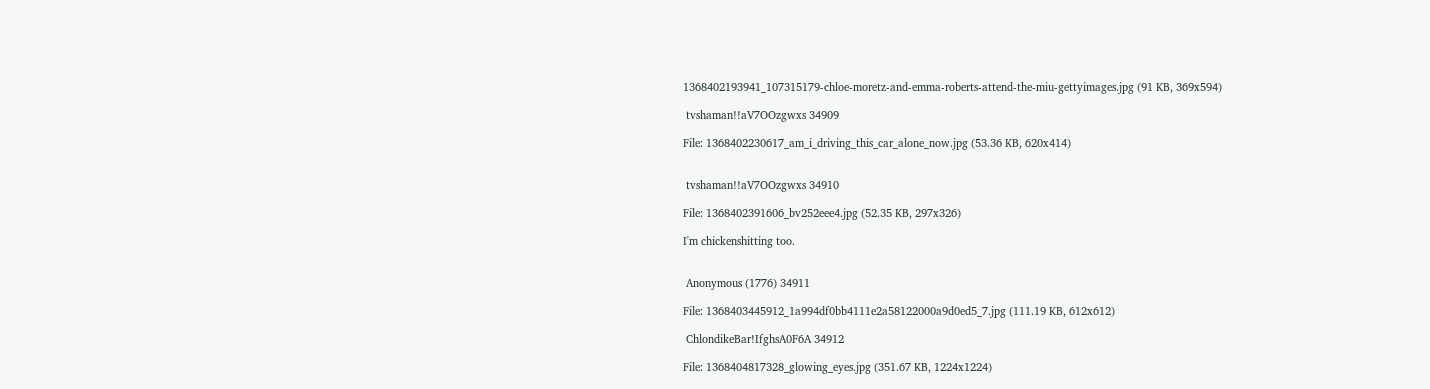1368402193941_107315179-chloe-moretz-and-emma-roberts-attend-the-miu-gettyimages.jpg (91 KB, 369x594)

 tvshaman!!aV7OOzgwxs 34909

File: 1368402230617_am_i_driving_this_car_alone_now.jpg (53.36 KB, 620x414)


 tvshaman!!aV7OOzgwxs 34910

File: 1368402391606_bv252eee4.jpg (52.35 KB, 297x326)

I'm chickenshitting too.


 Anonymous (1776) 34911

File: 1368403445912_1a994df0bb4111e2a58122000a9d0ed5_7.jpg (111.19 KB, 612x612)

 ChlondikeBar!IfghsA0F6A 34912

File: 1368404817328_glowing_eyes.jpg (351.67 KB, 1224x1224)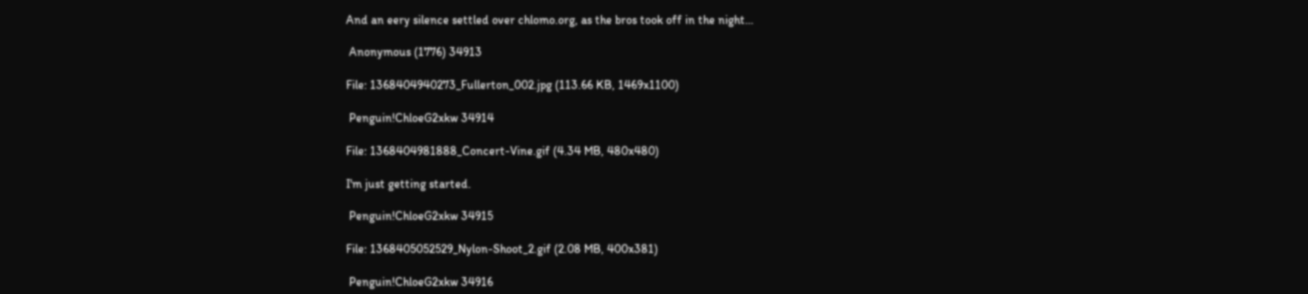And an eery silence settled over chlomo.org, as the bros took off in the night…

 Anonymous (1776) 34913

File: 1368404940273_Fullerton_002.jpg (113.66 KB, 1469x1100)

 Penguin!ChloeG2xkw 34914

File: 1368404981888_Concert-Vine.gif (4.34 MB, 480x480)

I'm just getting started.

 Penguin!ChloeG2xkw 34915

File: 1368405052529_Nylon-Shoot_2.gif (2.08 MB, 400x381)

 Penguin!ChloeG2xkw 34916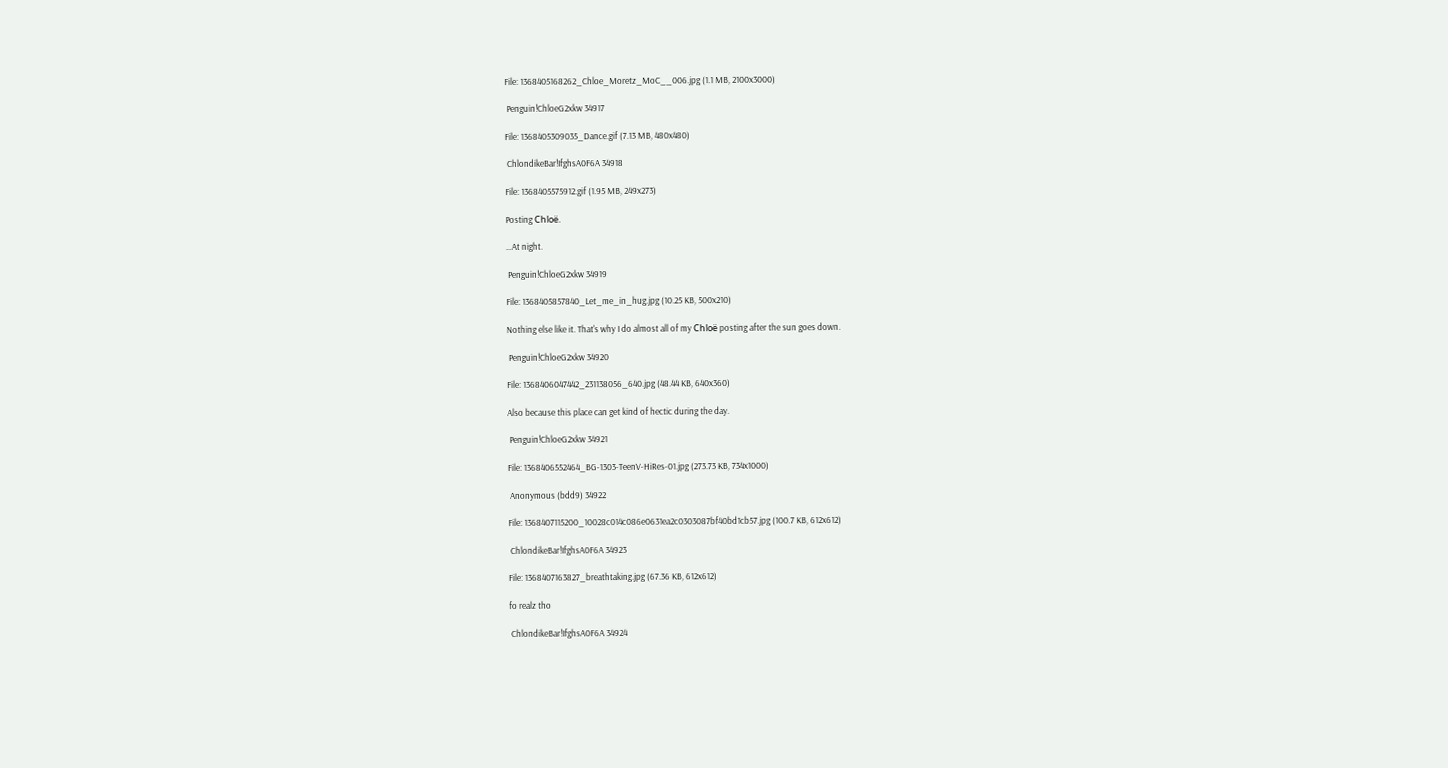File: 1368405168262_Chloe_Moretz_MoC__006.jpg (1.1 MB, 2100x3000)

 Penguin!ChloeG2xkw 34917

File: 1368405309035_Dance.gif (7.13 MB, 480x480)

 ChlondikeBar!IfghsA0F6A 34918

File: 1368405575912.gif (1.95 MB, 249x273)

Posting Chloë.

…At night.

 Penguin!ChloeG2xkw 34919

File: 1368405857840_Let_me_in_hug.jpg (10.25 KB, 500x210)

Nothing else like it. That's why I do almost all of my Chloë posting after the sun goes down.

 Penguin!ChloeG2xkw 34920

File: 1368406047442_231138056_640.jpg (48.44 KB, 640x360)

Also because this place can get kind of hectic during the day.

 Penguin!ChloeG2xkw 34921

File: 1368406552464_BG-1303-TeenV-HiRes-01.jpg (273.73 KB, 734x1000)

 Anonymous (bdd9) 34922

File: 1368407115200_10028c014c086e0631ea2c0303087bf40bd1cb57.jpg (100.7 KB, 612x612)

 ChlondikeBar!IfghsA0F6A 34923

File: 1368407163827_breathtaking.jpg (67.36 KB, 612x612)

fo realz tho

 ChlondikeBar!IfghsA0F6A 34924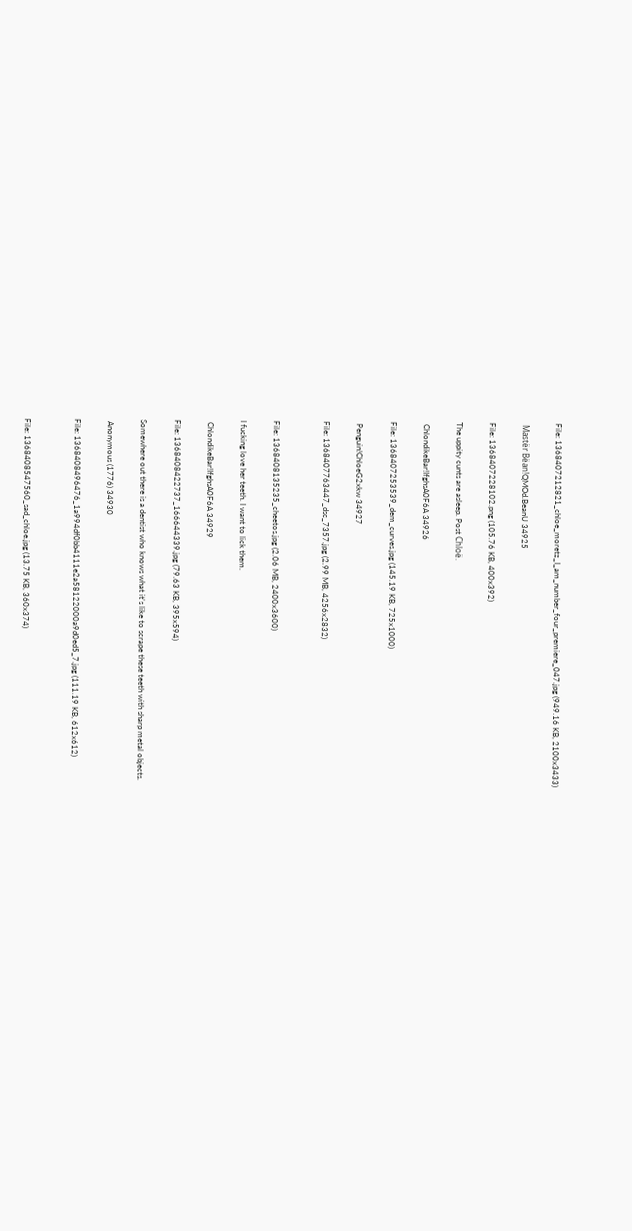File: 1368407212821_chloe_moretz_I_am_number_four_premiere_047.jpg (949.16 KB, 2100x3433)

 Mastër Bëan!QMOd.BeanU 34925

File: 1368407228102.png (105.76 KB, 400x392)

The uppity cunts are asleep. Post Chloë.

 ChlondikeBar!IfghsA0F6A 34926

File: 1368407253539_dem_curves.jpg (145.19 KB, 725x1000)

 Penguin!ChloeG2xkw 34927

File: 1368407763447_dsc_7357.jpg (2.99 MB, 4256x2832)


File: 1368408135235_cheetos.jpg (2.06 MB, 2400x3600)

I fucking love her teeth. I want to lick them.

 ChlondikeBar!IfghsA0F6A 34929

File: 1368408422737_166644339.jpg (79.63 KB, 395x594)

Somewhere out there is a dentist who knows what it's like to scrape these teeth with sharp metal objects.

 Anonymous (1776) 34930

File: 1368408496476_1a994df0bb4111e2a58122000a9d0ed5_7.jpg (111.19 KB, 612x612)


File: 1368408547560_sad_chloe.jpg (13.75 KB, 360x374)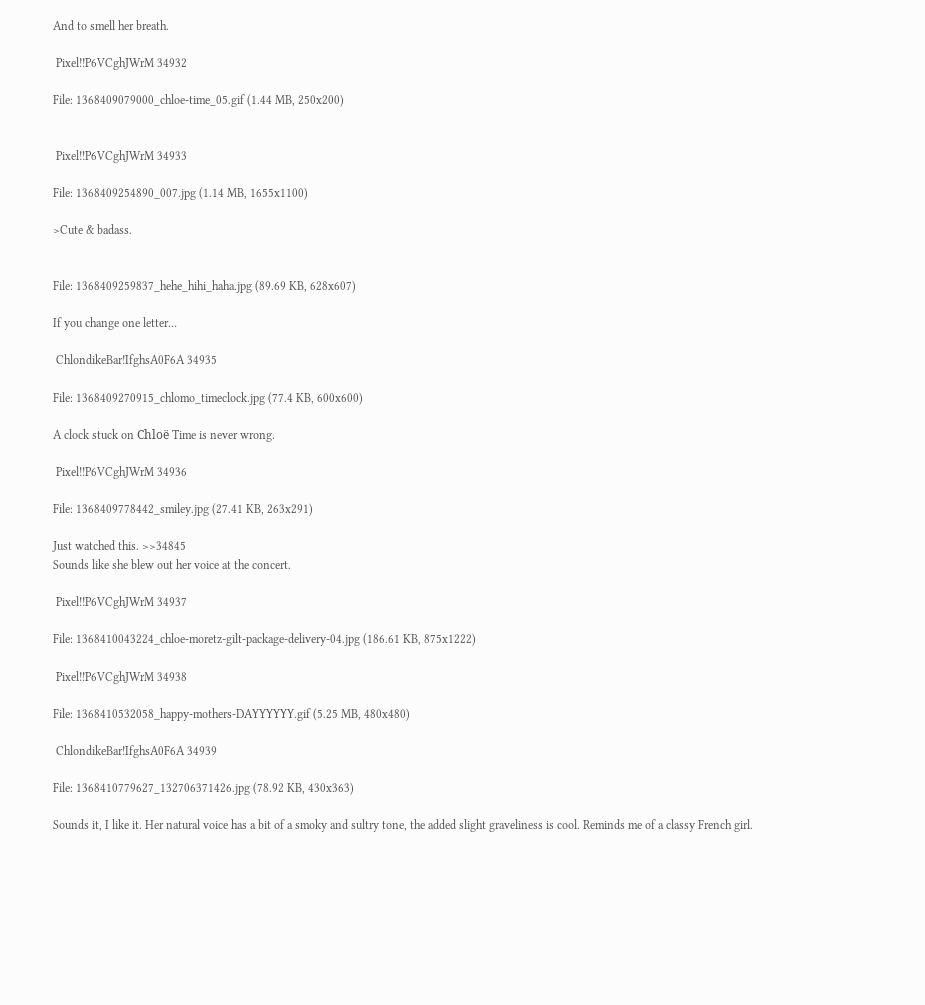And to smell her breath.

 Pixel!!P6VCghJWrM 34932

File: 1368409079000_chloe-time_05.gif (1.44 MB, 250x200)


 Pixel!!P6VCghJWrM 34933

File: 1368409254890_007.jpg (1.14 MB, 1655x1100)

>Cute & badass.


File: 1368409259837_hehe_hihi_haha.jpg (89.69 KB, 628x607)

If you change one letter…

 ChlondikeBar!IfghsA0F6A 34935

File: 1368409270915_chlomo_timeclock.jpg (77.4 KB, 600x600)

A clock stuck on Chloë Time is never wrong.

 Pixel!!P6VCghJWrM 34936

File: 1368409778442_smiley.jpg (27.41 KB, 263x291)

Just watched this. >>34845
Sounds like she blew out her voice at the concert.

 Pixel!!P6VCghJWrM 34937

File: 1368410043224_chloe-moretz-gilt-package-delivery-04.jpg (186.61 KB, 875x1222)

 Pixel!!P6VCghJWrM 34938

File: 1368410532058_happy-mothers-DAYYYYYY.gif (5.25 MB, 480x480)

 ChlondikeBar!IfghsA0F6A 34939

File: 1368410779627_132706371426.jpg (78.92 KB, 430x363)

Sounds it, I like it. Her natural voice has a bit of a smoky and sultry tone, the added slight graveliness is cool. Reminds me of a classy French girl.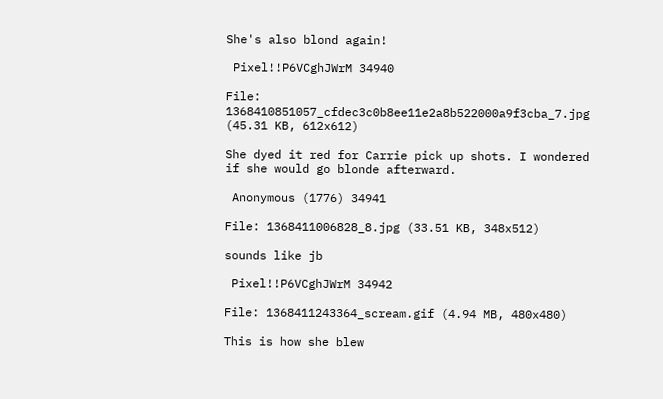She's also blond again!

 Pixel!!P6VCghJWrM 34940

File: 1368410851057_cfdec3c0b8ee11e2a8b522000a9f3cba_7.jpg (45.31 KB, 612x612)

She dyed it red for Carrie pick up shots. I wondered if she would go blonde afterward.

 Anonymous (1776) 34941

File: 1368411006828_8.jpg (33.51 KB, 348x512)

sounds like jb

 Pixel!!P6VCghJWrM 34942

File: 1368411243364_scream.gif (4.94 MB, 480x480)

This is how she blew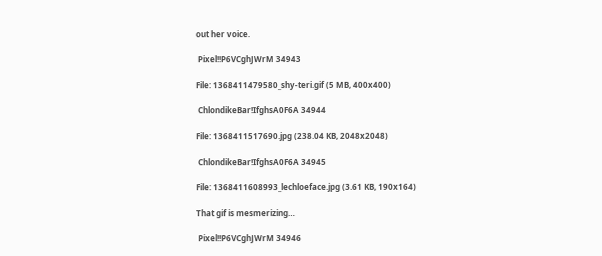out her voice.

 Pixel!!P6VCghJWrM 34943

File: 1368411479580_shy-teri.gif (5 MB, 400x400)

 ChlondikeBar!IfghsA0F6A 34944

File: 1368411517690.jpg (238.04 KB, 2048x2048)

 ChlondikeBar!IfghsA0F6A 34945

File: 1368411608993_lechloeface.jpg (3.61 KB, 190x164)

That gif is mesmerizing…

 Pixel!!P6VCghJWrM 34946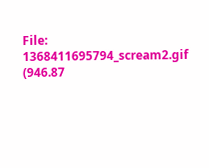File: 1368411695794_scream2.gif (946.87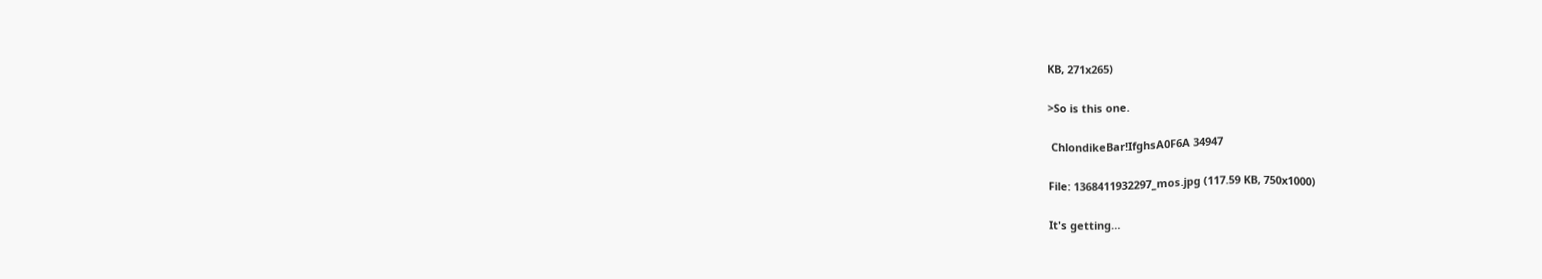KB, 271x265)

>So is this one.

 ChlondikeBar!IfghsA0F6A 34947

File: 1368411932297_mos.jpg (117.59 KB, 750x1000)

It's getting…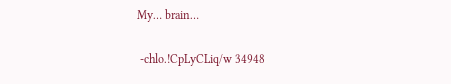My… brain…

 -chlo.!CpLyCLiq/w 34948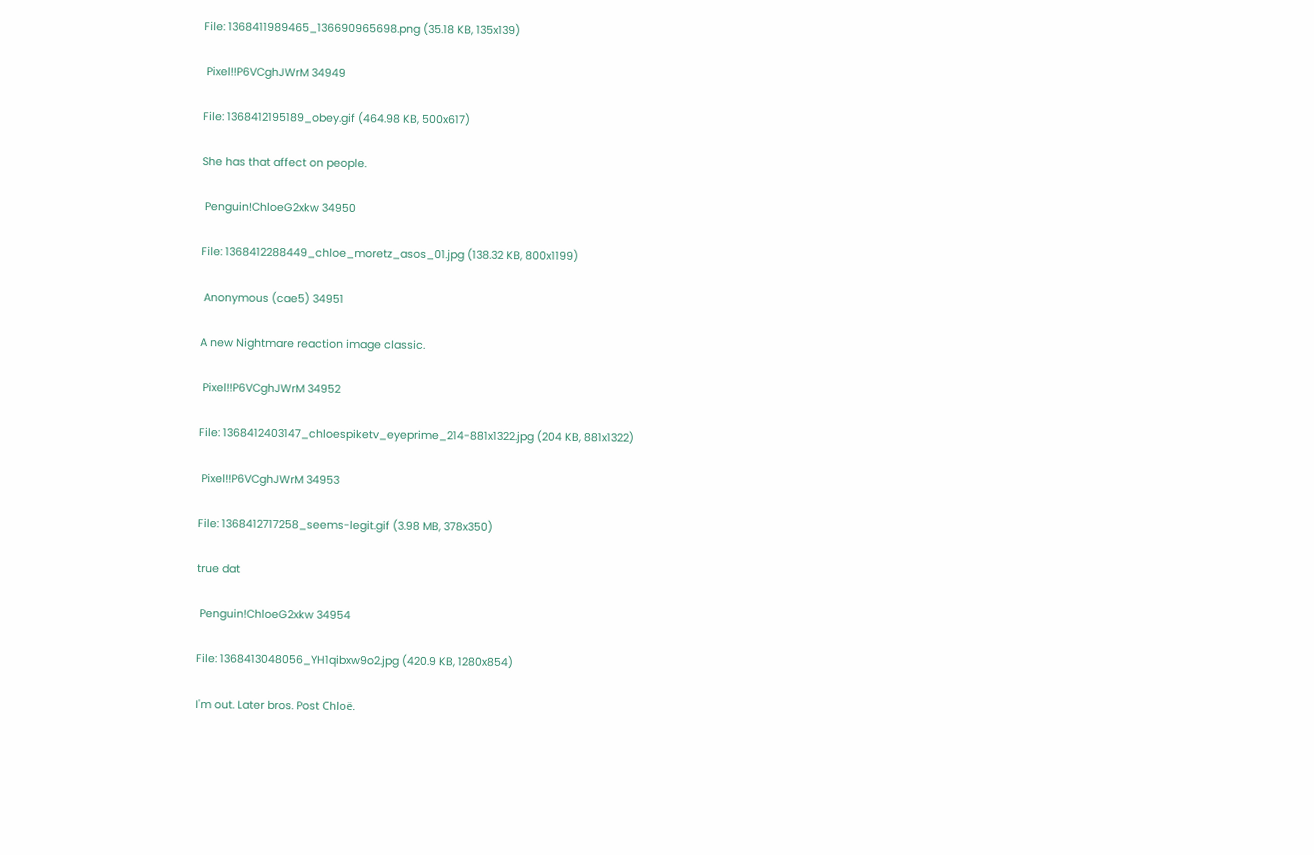File: 1368411989465_136690965698.png (35.18 KB, 135x139)

 Pixel!!P6VCghJWrM 34949

File: 1368412195189_obey.gif (464.98 KB, 500x617)

She has that affect on people.

 Penguin!ChloeG2xkw 34950

File: 1368412288449_chloe_moretz_asos_01.jpg (138.32 KB, 800x1199)

 Anonymous (cae5) 34951

A new Nightmare reaction image classic.

 Pixel!!P6VCghJWrM 34952

File: 1368412403147_chloespiketv_eyeprime_214-881x1322.jpg (204 KB, 881x1322)

 Pixel!!P6VCghJWrM 34953

File: 1368412717258_seems-legit.gif (3.98 MB, 378x350)

true dat

 Penguin!ChloeG2xkw 34954

File: 1368413048056_YH1qibxw9o2.jpg (420.9 KB, 1280x854)

I'm out. Later bros. Post Chloë.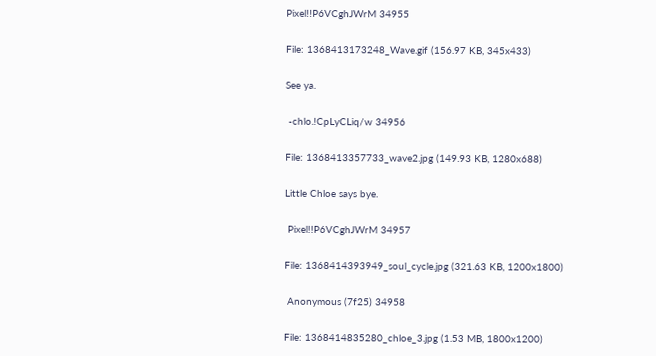Pixel!!P6VCghJWrM 34955

File: 1368413173248_Wave.gif (156.97 KB, 345x433)

See ya.

 -chlo.!CpLyCLiq/w 34956

File: 1368413357733_wave2.jpg (149.93 KB, 1280x688)

Little Chloe says bye.

 Pixel!!P6VCghJWrM 34957

File: 1368414393949_soul_cycle.jpg (321.63 KB, 1200x1800)

 Anonymous (7f25) 34958

File: 1368414835280_chloe_3.jpg (1.53 MB, 1800x1200)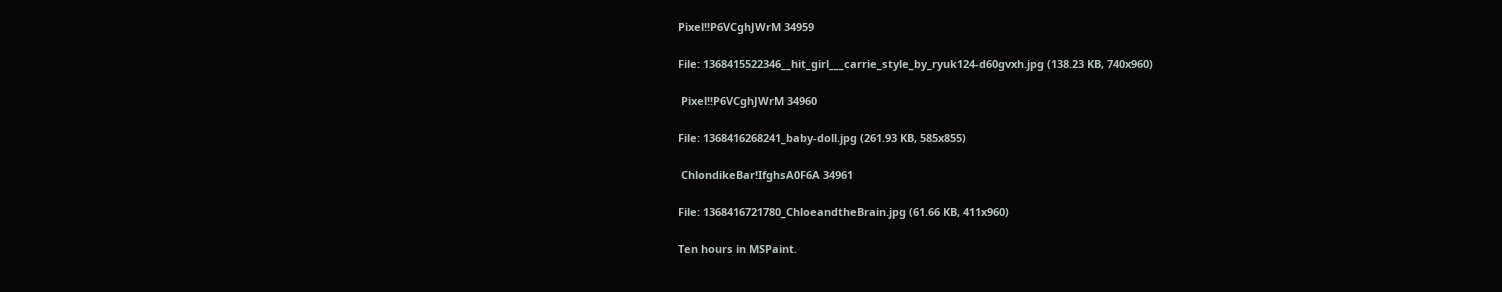Pixel!!P6VCghJWrM 34959

File: 1368415522346__hit_girl___carrie_style_by_ryuk124-d60gvxh.jpg (138.23 KB, 740x960)

 Pixel!!P6VCghJWrM 34960

File: 1368416268241_baby-doll.jpg (261.93 KB, 585x855)

 ChlondikeBar!IfghsA0F6A 34961

File: 1368416721780_ChloeandtheBrain.jpg (61.66 KB, 411x960)

Ten hours in MSPaint.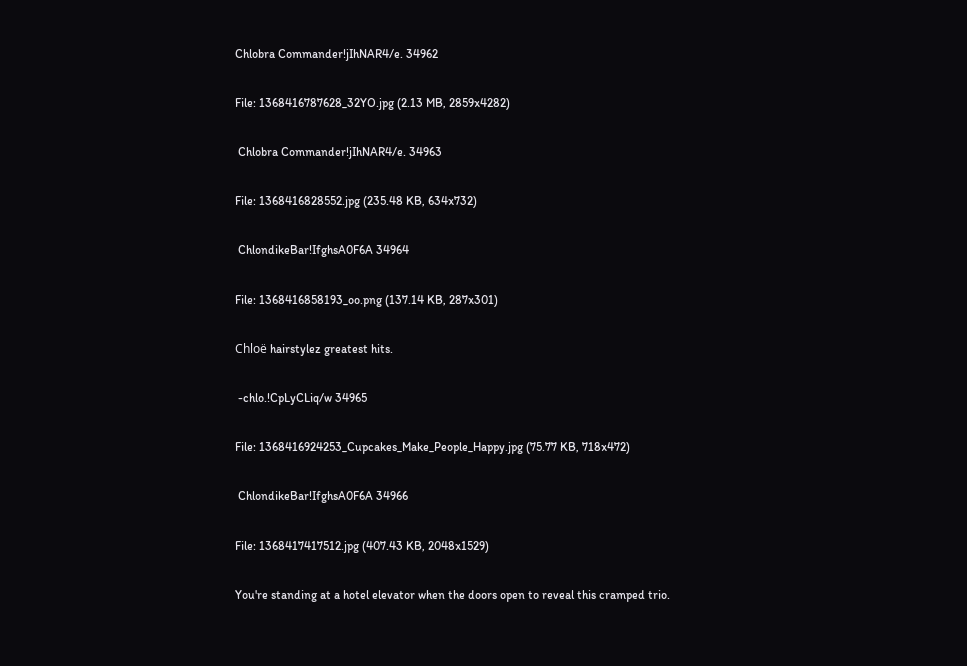Chlobra Commander!jIhNAR4/e. 34962

File: 1368416787628_32YO.jpg (2.13 MB, 2859x4282)

 Chlobra Commander!jIhNAR4/e. 34963

File: 1368416828552.jpg (235.48 KB, 634x732)

 ChlondikeBar!IfghsA0F6A 34964

File: 1368416858193_oo.png (137.14 KB, 287x301)

Chloë hairstylez greatest hits.

 -chlo.!CpLyCLiq/w 34965

File: 1368416924253_Cupcakes_Make_People_Happy.jpg (75.77 KB, 718x472)

 ChlondikeBar!IfghsA0F6A 34966

File: 1368417417512.jpg (407.43 KB, 2048x1529)

You're standing at a hotel elevator when the doors open to reveal this cramped trio.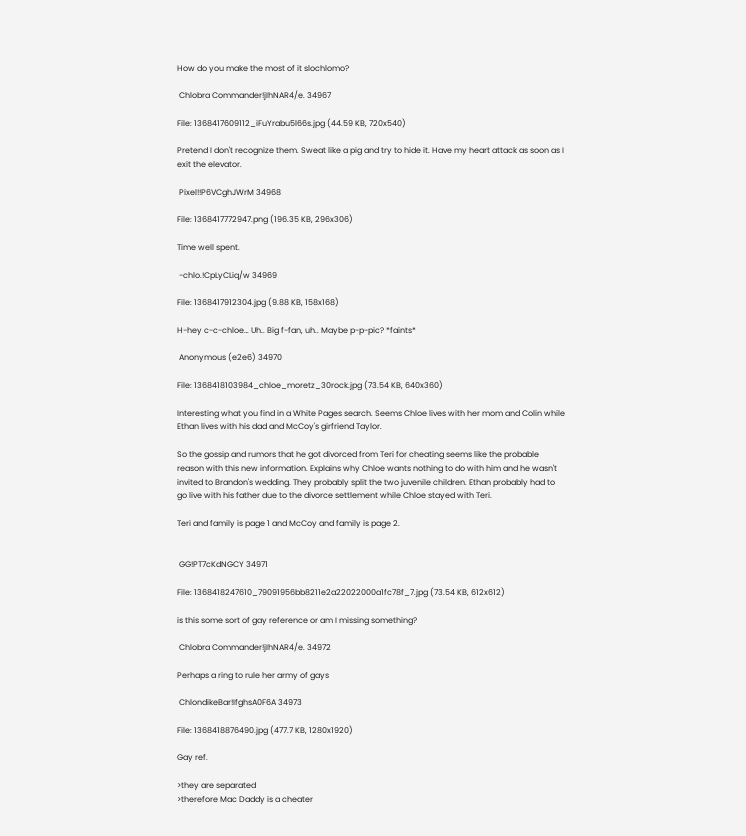How do you make the most of it slochlomo?

 Chlobra Commander!jIhNAR4/e. 34967

File: 1368417609112_iFuYrabu5l66s.jpg (44.59 KB, 720x540)

Pretend I don't recognize them. Sweat like a pig and try to hide it. Have my heart attack as soon as I exit the elevator.

 Pixel!!P6VCghJWrM 34968

File: 1368417772947.png (196.35 KB, 296x306)

Time well spent.

 -chlo.!CpLyCLiq/w 34969

File: 1368417912304.jpg (9.88 KB, 158x168)

H-hey c-c-chloe… Uh.. Big f-fan, uh.. Maybe p-p-pic? *faints*

 Anonymous (e2e6) 34970

File: 1368418103984_chloe_moretz_30rock.jpg (73.54 KB, 640x360)

Interesting what you find in a White Pages search. Seems Chloe lives with her mom and Colin while Ethan lives with his dad and McCoy's girfriend Taylor.

So the gossip and rumors that he got divorced from Teri for cheating seems like the probable reason with this new information. Explains why Chloe wants nothing to do with him and he wasn't invited to Brandon's wedding. They probably split the two juvenile children. Ethan probably had to go live with his father due to the divorce settlement while Chloe stayed with Teri.

Teri and family is page 1 and McCoy and family is page 2.


 GG!PT7cKdNGCY 34971

File: 1368418247610_79091956bb8211e2a22022000a1fc78f_7.jpg (73.54 KB, 612x612)

is this some sort of gay reference or am I missing something?

 Chlobra Commander!jIhNAR4/e. 34972

Perhaps a ring to rule her army of gays

 ChlondikeBar!IfghsA0F6A 34973

File: 1368418876490.jpg (477.7 KB, 1280x1920)

Gay ref.

>they are separated
>therefore Mac Daddy is a cheater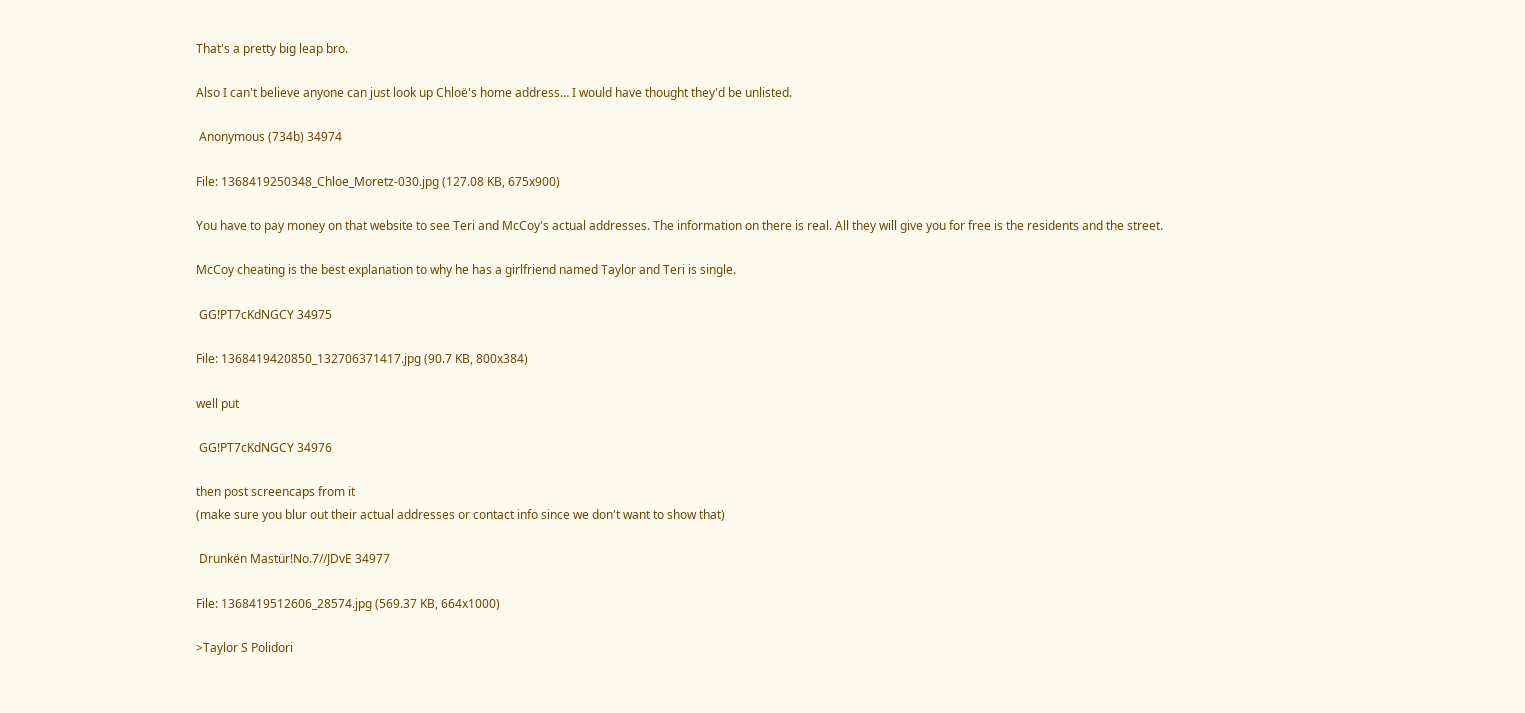That's a pretty big leap bro.

Also I can't believe anyone can just look up Chloë's home address… I would have thought they'd be unlisted.

 Anonymous (734b) 34974

File: 1368419250348_Chloe_Moretz-030.jpg (127.08 KB, 675x900)

You have to pay money on that website to see Teri and McCoy's actual addresses. The information on there is real. All they will give you for free is the residents and the street.

McCoy cheating is the best explanation to why he has a girlfriend named Taylor and Teri is single.

 GG!PT7cKdNGCY 34975

File: 1368419420850_132706371417.jpg (90.7 KB, 800x384)

well put

 GG!PT7cKdNGCY 34976

then post screencaps from it
(make sure you blur out their actual addresses or contact info since we don't want to show that)

 Drunkën Mastür!No.7//JDvE 34977

File: 1368419512606_28574.jpg (569.37 KB, 664x1000)

>Taylor S Polidori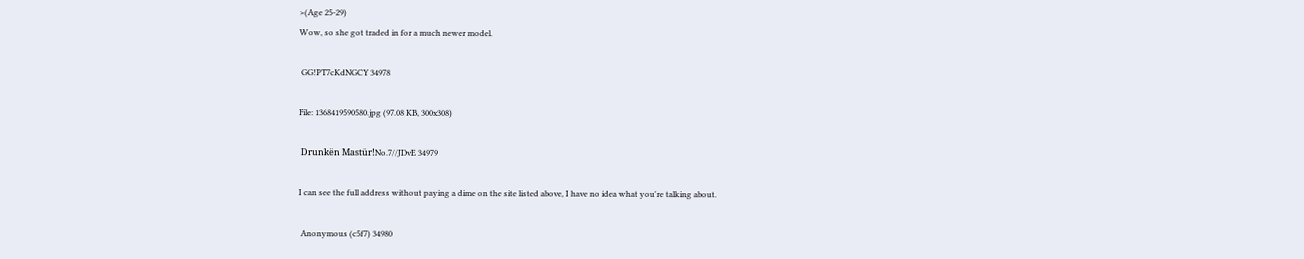>(Age 25-29)
Wow, so she got traded in for a much newer model.

 GG!PT7cKdNGCY 34978

File: 1368419590580.jpg (97.08 KB, 300x308)

 Drunkën Mastür!No.7//JDvE 34979

I can see the full address without paying a dime on the site listed above, I have no idea what you're talking about.

 Anonymous (c5f7) 34980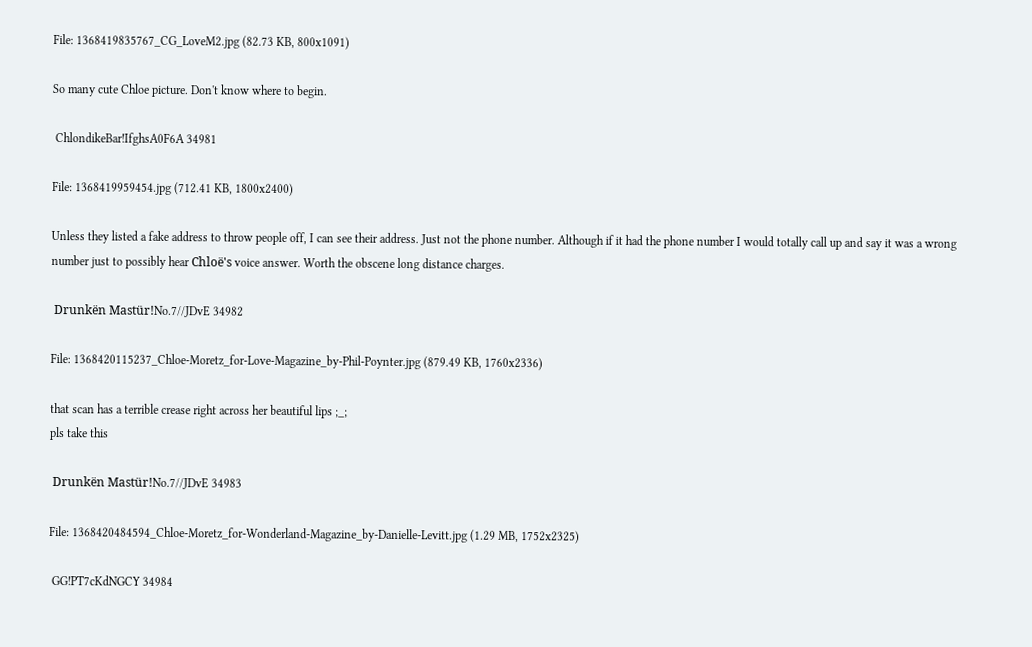File: 1368419835767_CG_LoveM2.jpg (82.73 KB, 800x1091)

So many cute Chloe picture. Don't know where to begin.

 ChlondikeBar!IfghsA0F6A 34981

File: 1368419959454.jpg (712.41 KB, 1800x2400)

Unless they listed a fake address to throw people off, I can see their address. Just not the phone number. Although if it had the phone number I would totally call up and say it was a wrong number just to possibly hear Chloë's voice answer. Worth the obscene long distance charges.

 Drunkën Mastür!No.7//JDvE 34982

File: 1368420115237_Chloe-Moretz_for-Love-Magazine_by-Phil-Poynter.jpg (879.49 KB, 1760x2336)

that scan has a terrible crease right across her beautiful lips ;_;
pls take this

 Drunkën Mastür!No.7//JDvE 34983

File: 1368420484594_Chloe-Moretz_for-Wonderland-Magazine_by-Danielle-Levitt.jpg (1.29 MB, 1752x2325)

 GG!PT7cKdNGCY 34984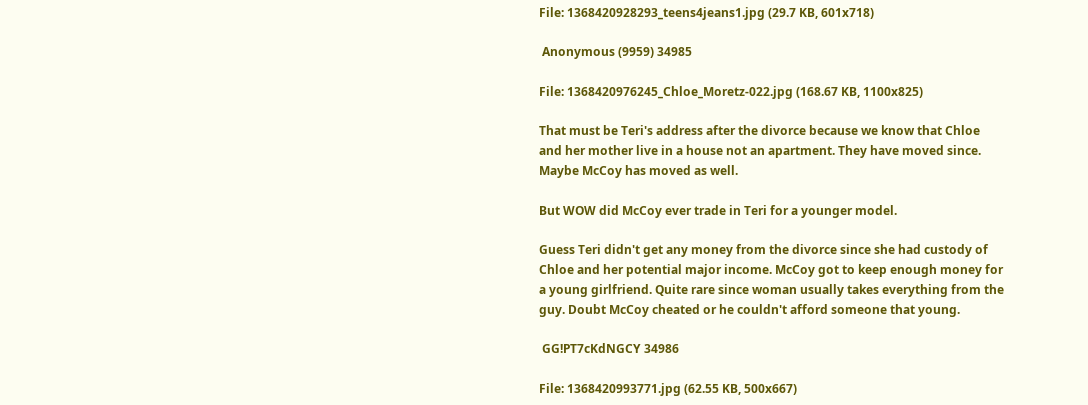File: 1368420928293_teens4jeans1.jpg (29.7 KB, 601x718)

 Anonymous (9959) 34985

File: 1368420976245_Chloe_Moretz-022.jpg (168.67 KB, 1100x825)

That must be Teri's address after the divorce because we know that Chloe and her mother live in a house not an apartment. They have moved since. Maybe McCoy has moved as well.

But WOW did McCoy ever trade in Teri for a younger model.

Guess Teri didn't get any money from the divorce since she had custody of Chloe and her potential major income. McCoy got to keep enough money for a young girlfriend. Quite rare since woman usually takes everything from the guy. Doubt McCoy cheated or he couldn't afford someone that young.

 GG!PT7cKdNGCY 34986

File: 1368420993771.jpg (62.55 KB, 500x667)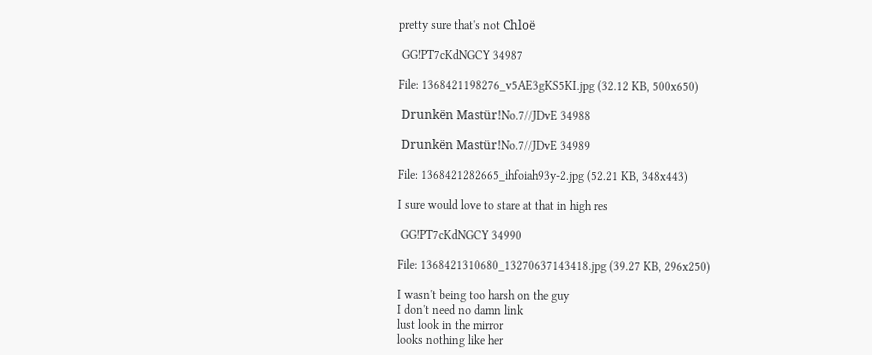pretty sure that's not Chloë

 GG!PT7cKdNGCY 34987

File: 1368421198276_v5AE3gKS5KI.jpg (32.12 KB, 500x650)

 Drunkën Mastür!No.7//JDvE 34988

 Drunkën Mastür!No.7//JDvE 34989

File: 1368421282665_ihfoiah93y-2.jpg (52.21 KB, 348x443)

I sure would love to stare at that in high res

 GG!PT7cKdNGCY 34990

File: 1368421310680_13270637143418.jpg (39.27 KB, 296x250)

I wasn't being too harsh on the guy
I don't need no damn link
lust look in the mirror
looks nothing like her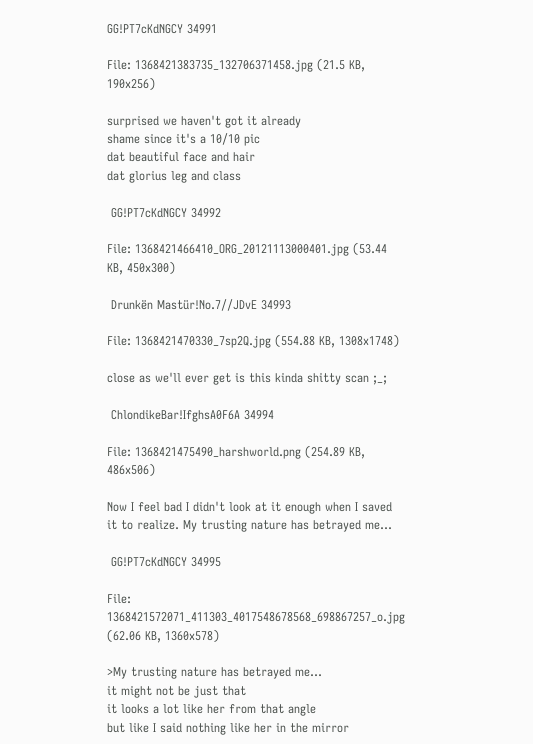GG!PT7cKdNGCY 34991

File: 1368421383735_132706371458.jpg (21.5 KB, 190x256)

surprised we haven't got it already
shame since it's a 10/10 pic
dat beautiful face and hair
dat glorius leg and class

 GG!PT7cKdNGCY 34992

File: 1368421466410_ORG_20121113000401.jpg (53.44 KB, 450x300)

 Drunkën Mastür!No.7//JDvE 34993

File: 1368421470330_7sp2Q.jpg (554.88 KB, 1308x1748)

close as we'll ever get is this kinda shitty scan ;_;

 ChlondikeBar!IfghsA0F6A 34994

File: 1368421475490_harshworld.png (254.89 KB, 486x506)

Now I feel bad I didn't look at it enough when I saved it to realize. My trusting nature has betrayed me…

 GG!PT7cKdNGCY 34995

File: 1368421572071_411303_4017548678568_698867257_o.jpg (62.06 KB, 1360x578)

>My trusting nature has betrayed me…
it might not be just that
it looks a lot like her from that angle
but like I said nothing like her in the mirror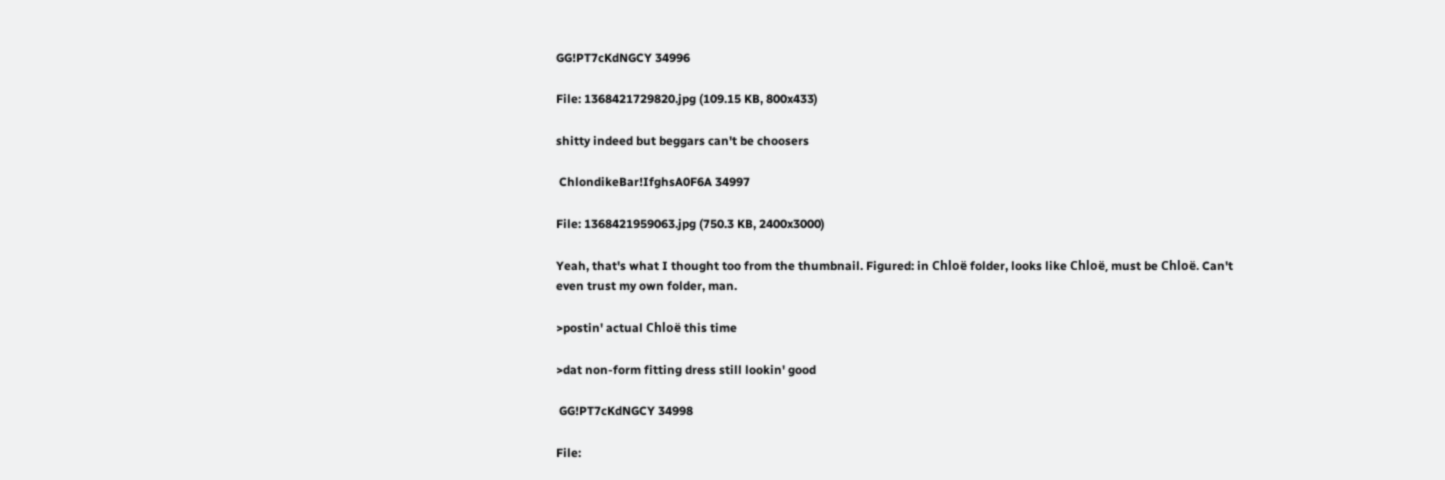GG!PT7cKdNGCY 34996

File: 1368421729820.jpg (109.15 KB, 800x433)

shitty indeed but beggars can't be choosers

 ChlondikeBar!IfghsA0F6A 34997

File: 1368421959063.jpg (750.3 KB, 2400x3000)

Yeah, that's what I thought too from the thumbnail. Figured: in Chloë folder, looks like Chloë, must be Chloë. Can't even trust my own folder, man.

>postin' actual Chloë this time

>dat non-form fitting dress still lookin' good

 GG!PT7cKdNGCY 34998

File: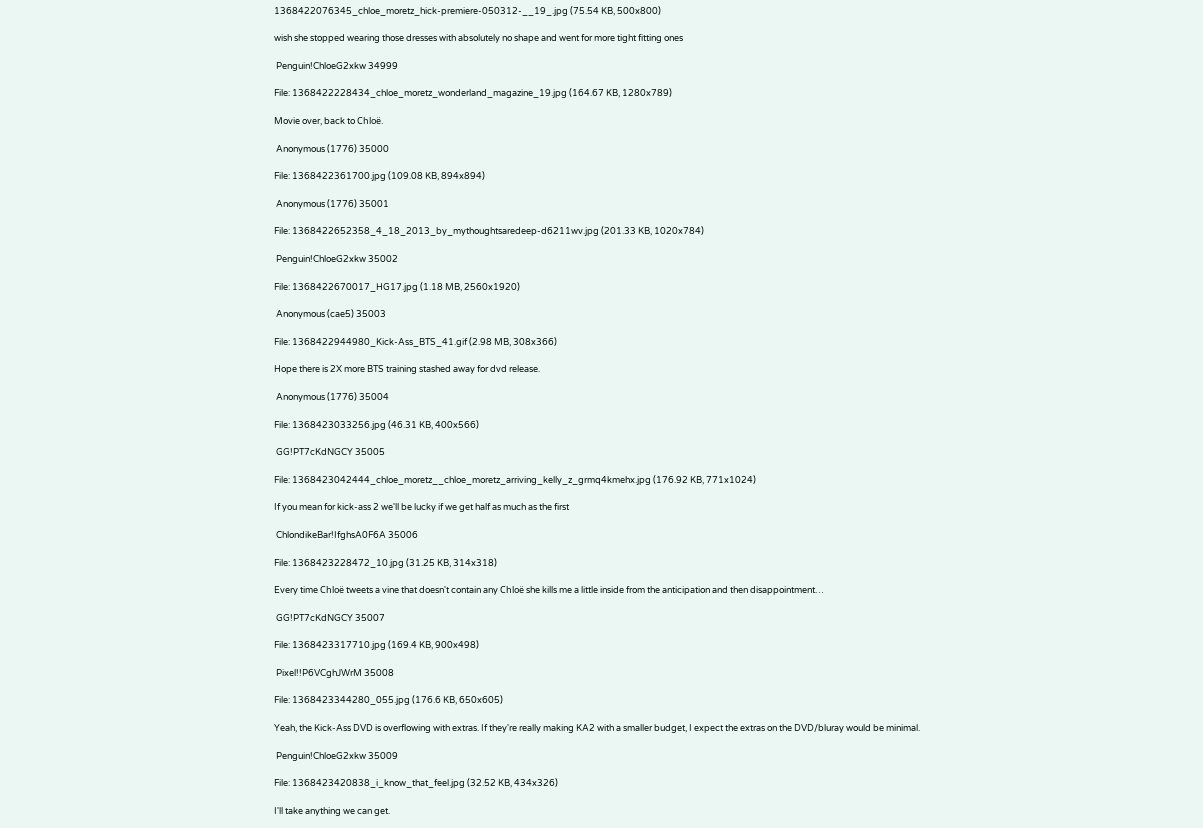1368422076345_chloe_moretz_hick-premiere-050312-__19_.jpg (75.54 KB, 500x800)

wish she stopped wearing those dresses with absolutely no shape and went for more tight fitting ones

 Penguin!ChloeG2xkw 34999

File: 1368422228434_chloe_moretz_wonderland_magazine_19.jpg (164.67 KB, 1280x789)

Movie over, back to Chloë.

 Anonymous (1776) 35000

File: 1368422361700.jpg (109.08 KB, 894x894)

 Anonymous (1776) 35001

File: 1368422652358_4_18_2013_by_mythoughtsaredeep-d6211wv.jpg (201.33 KB, 1020x784)

 Penguin!ChloeG2xkw 35002

File: 1368422670017_HG17.jpg (1.18 MB, 2560x1920)

 Anonymous (cae5) 35003

File: 1368422944980_Kick-Ass_BTS_41.gif (2.98 MB, 308x366)

Hope there is 2X more BTS training stashed away for dvd release.

 Anonymous (1776) 35004

File: 1368423033256.jpg (46.31 KB, 400x566)

 GG!PT7cKdNGCY 35005

File: 1368423042444_chloe_moretz__chloe_moretz_arriving_kelly_z_grmq4kmehx.jpg (176.92 KB, 771x1024)

If you mean for kick-ass 2 we'll be lucky if we get half as much as the first

 ChlondikeBar!IfghsA0F6A 35006

File: 1368423228472_10.jpg (31.25 KB, 314x318)

Every time Chloë tweets a vine that doesn't contain any Chloë she kills me a little inside from the anticipation and then disappointment…

 GG!PT7cKdNGCY 35007

File: 1368423317710.jpg (169.4 KB, 900x498)

 Pixel!!P6VCghJWrM 35008

File: 1368423344280_055.jpg (176.6 KB, 650x605)

Yeah, the Kick-Ass DVD is overflowing with extras. If they're really making KA2 with a smaller budget, I expect the extras on the DVD/bluray would be minimal.

 Penguin!ChloeG2xkw 35009

File: 1368423420838_i_know_that_feel.jpg (32.52 KB, 434x326)

I'll take anything we can get.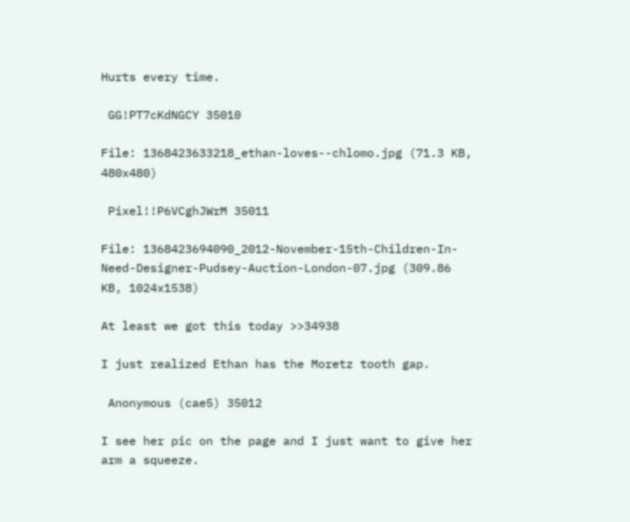Hurts every time.

 GG!PT7cKdNGCY 35010

File: 1368423633218_ethan-loves--chlomo.jpg (71.3 KB, 480x480)

 Pixel!!P6VCghJWrM 35011

File: 1368423694090_2012-November-15th-Children-In-Need-Designer-Pudsey-Auction-London-07.jpg (309.86 KB, 1024x1538)

At least we got this today >>34938

I just realized Ethan has the Moretz tooth gap.

 Anonymous (cae5) 35012

I see her pic on the page and I just want to give her arm a squeeze.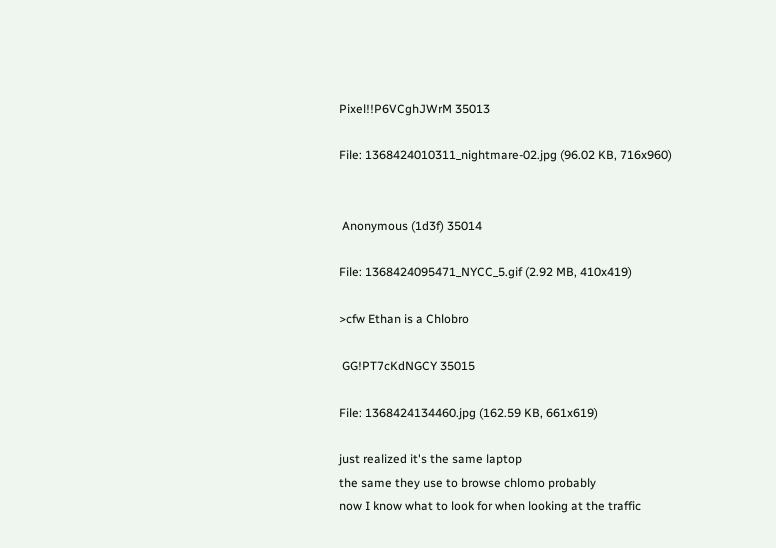Pixel!!P6VCghJWrM 35013

File: 1368424010311_nightmare-02.jpg (96.02 KB, 716x960)


 Anonymous (1d3f) 35014

File: 1368424095471_NYCC_5.gif (2.92 MB, 410x419)

>cfw Ethan is a Chlobro

 GG!PT7cKdNGCY 35015

File: 1368424134460.jpg (162.59 KB, 661x619)

just realized it's the same laptop
the same they use to browse chlomo probably
now I know what to look for when looking at the traffic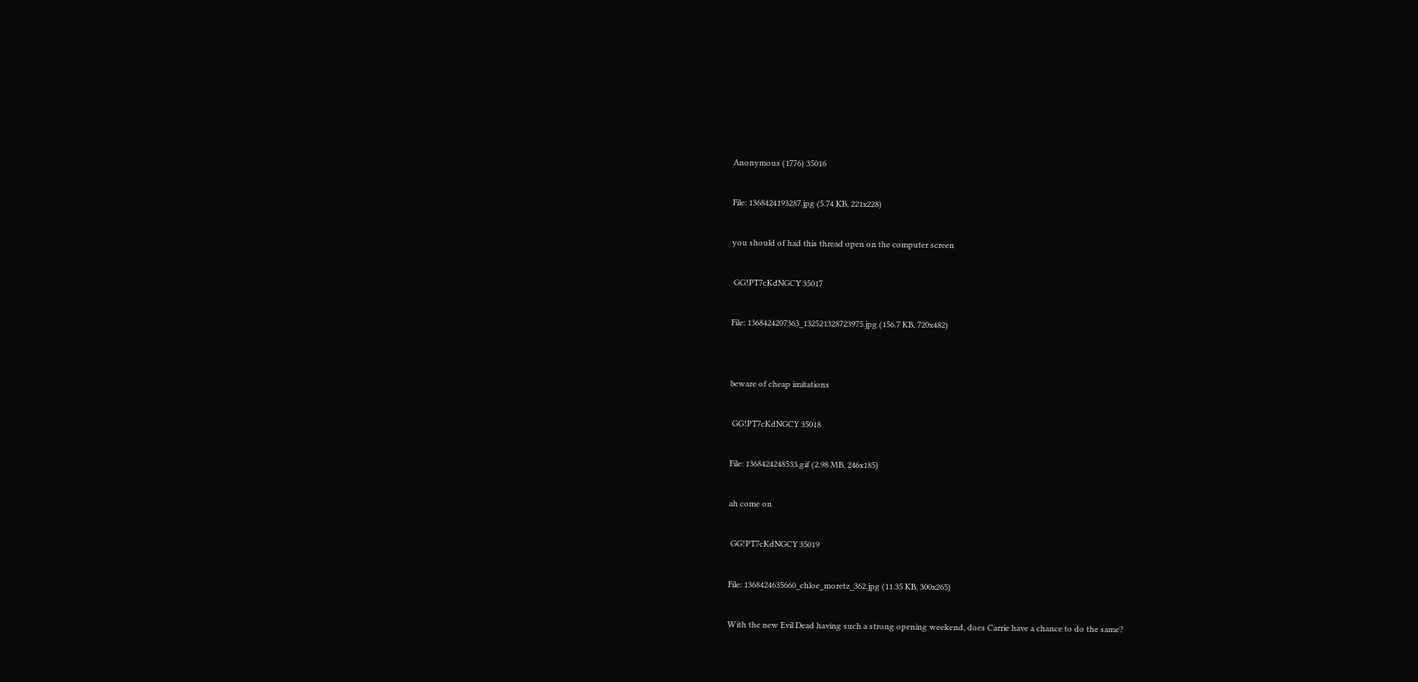Anonymous (1776) 35016

File: 1368424193287.jpg (5.74 KB, 221x228)

you should of had this thread open on the computer screen

 GG!PT7cKdNGCY 35017

File: 1368424207363_132521328723975.jpg (156.7 KB, 720x482)


beware of cheap imitations

 GG!PT7cKdNGCY 35018

File: 1368424248533.gif (2.98 MB, 246x185)

ah come on

 GG!PT7cKdNGCY 35019

File: 1368424635660_chloe_moretz_362.jpg (11.35 KB, 300x265)

With the new Evil Dead having such a strong opening weekend, does Carrie have a chance to do the same?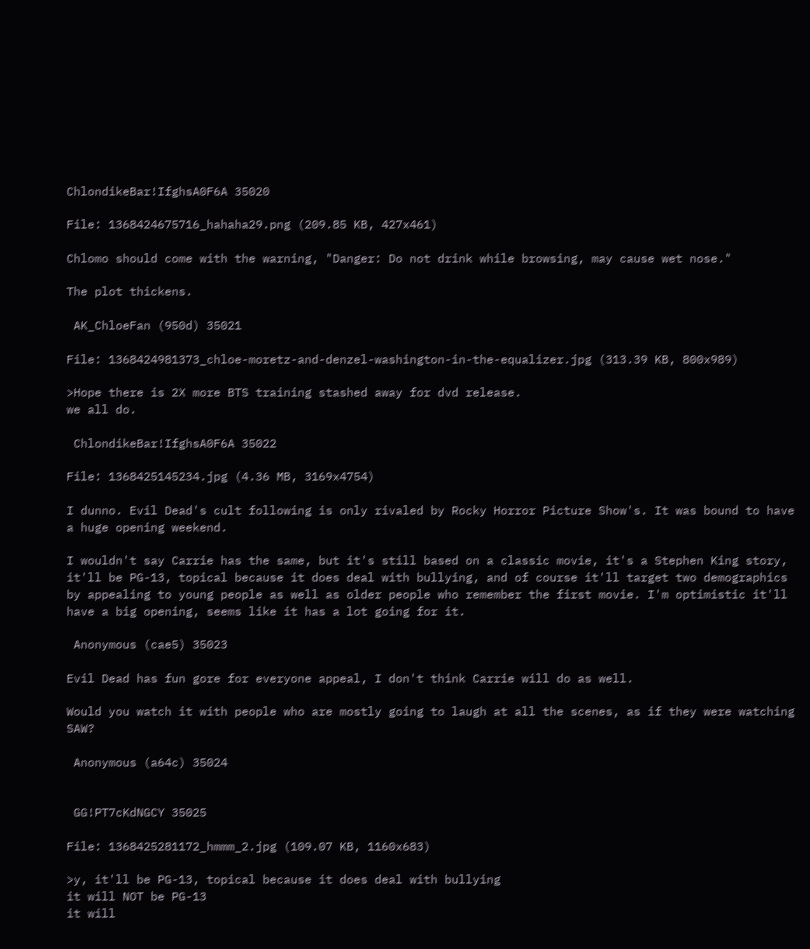ChlondikeBar!IfghsA0F6A 35020

File: 1368424675716_hahaha29.png (209.85 KB, 427x461)

Chlomo should come with the warning, "Danger: Do not drink while browsing, may cause wet nose."

The plot thickens.

 AK_ChloeFan (950d) 35021

File: 1368424981373_chloe-moretz-and-denzel-washington-in-the-equalizer.jpg (313.39 KB, 800x989)

>Hope there is 2X more BTS training stashed away for dvd release.
we all do.

 ChlondikeBar!IfghsA0F6A 35022

File: 1368425145234.jpg (4.36 MB, 3169x4754)

I dunno. Evil Dead's cult following is only rivaled by Rocky Horror Picture Show's. It was bound to have a huge opening weekend.

I wouldn't say Carrie has the same, but it's still based on a classic movie, it's a Stephen King story, it'll be PG-13, topical because it does deal with bullying, and of course it'll target two demographics by appealing to young people as well as older people who remember the first movie. I'm optimistic it'll have a big opening, seems like it has a lot going for it.

 Anonymous (cae5) 35023

Evil Dead has fun gore for everyone appeal, I don't think Carrie will do as well.

Would you watch it with people who are mostly going to laugh at all the scenes, as if they were watching SAW?

 Anonymous (a64c) 35024


 GG!PT7cKdNGCY 35025

File: 1368425281172_hmmm_2.jpg (109.07 KB, 1160x683)

>y, it'll be PG-13, topical because it does deal with bullying
it will NOT be PG-13
it will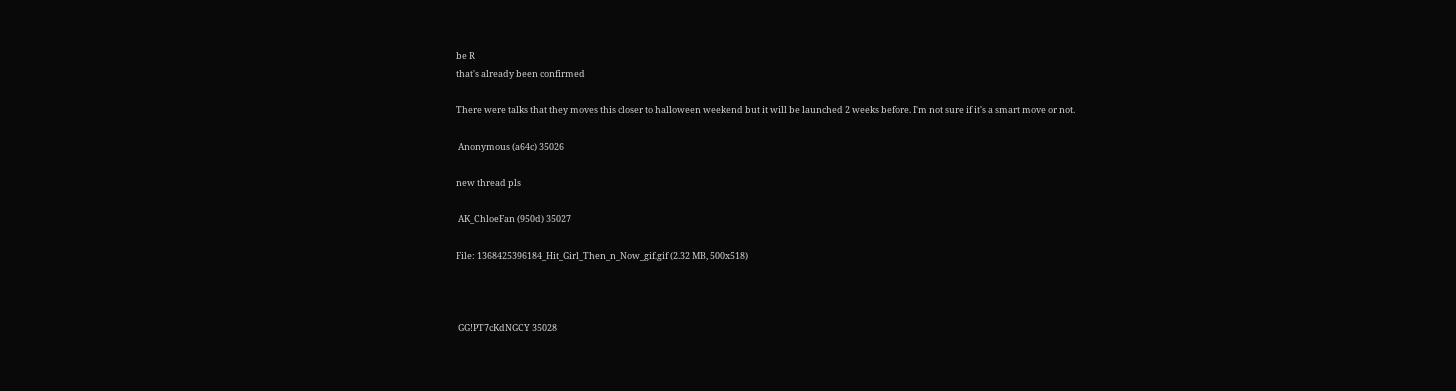be R
that's already been confirmed

There were talks that they moves this closer to halloween weekend but it will be launched 2 weeks before. I'm not sure if it's a smart move or not.

 Anonymous (a64c) 35026

new thread pls

 AK_ChloeFan (950d) 35027

File: 1368425396184_Hit_Girl_Then_n_Now_gif.gif (2.32 MB, 500x518)



 GG!PT7cKdNGCY 35028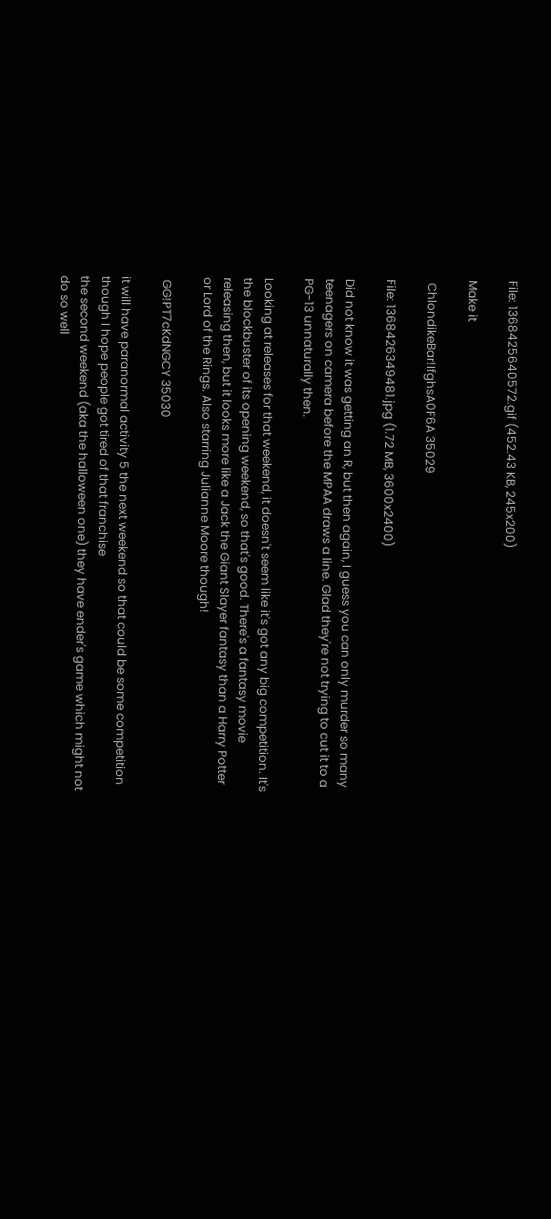File: 1368425640572.gif (452.43 KB, 245x200)

Make it

 ChlondikeBar!IfghsA0F6A 35029

File: 1368426349481.jpg (1.72 MB, 3600x2400)

Did not know it was getting an R, but then again, I guess you can only murder so many teenagers on camera before the MPAA draws a line. Glad they're not trying to cut it to a PG-13 unnaturally then.

Looking at releases for that weekend, it doesn't seem like it's got any big competition. It's the blockbuster of its opening weekend, so that's good. There's a fantasy movie releasing then, but it looks more like a Jack the Giant Slayer fantasy than a Harry Potter or Lord of the Rings. Also starring Julianne Moore though!

 GG!PT7cKdNGCY 35030

it will have paranormal activity 5 the next weekend so that could be some competition though I hope people got tired of that franchise
the second weekend (aka the halloween one) they have ender's game which might not do so well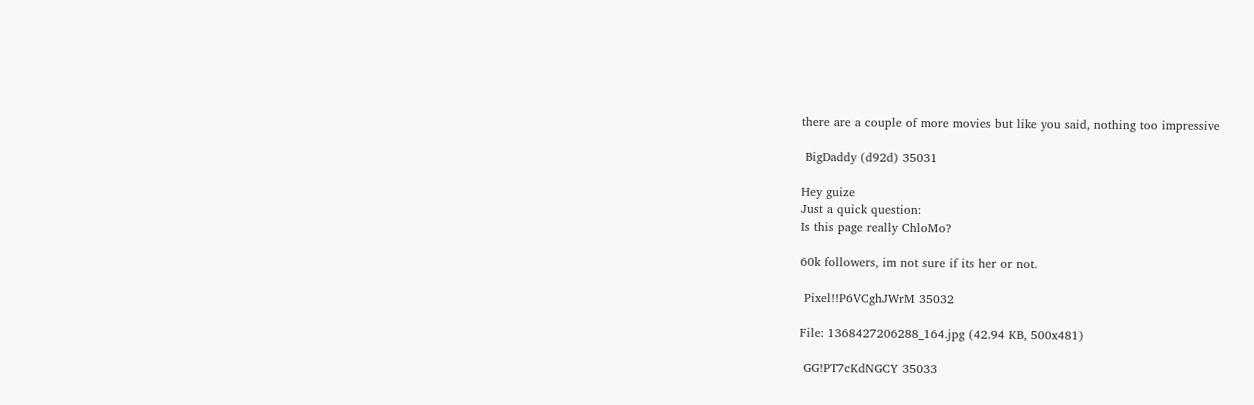there are a couple of more movies but like you said, nothing too impressive

 BigDaddy (d92d) 35031

Hey guize
Just a quick question:
Is this page really ChloMo?

60k followers, im not sure if its her or not.

 Pixel!!P6VCghJWrM 35032

File: 1368427206288_164.jpg (42.94 KB, 500x481)

 GG!PT7cKdNGCY 35033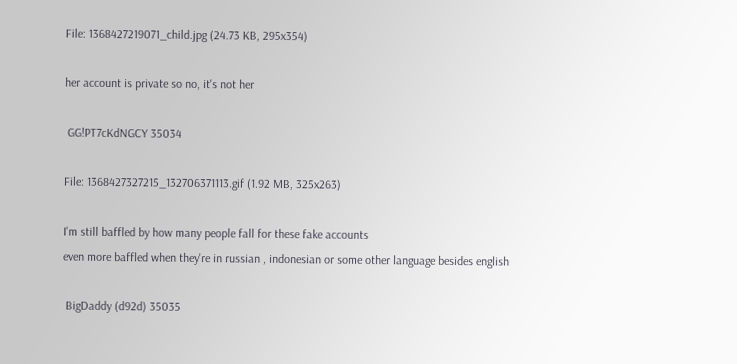File: 1368427219071_child.jpg (24.73 KB, 295x354)

her account is private so no, it's not her

 GG!PT7cKdNGCY 35034

File: 1368427327215_132706371113.gif (1.92 MB, 325x263)

I'm still baffled by how many people fall for these fake accounts
even more baffled when they're in russian , indonesian or some other language besides english

 BigDaddy (d92d) 35035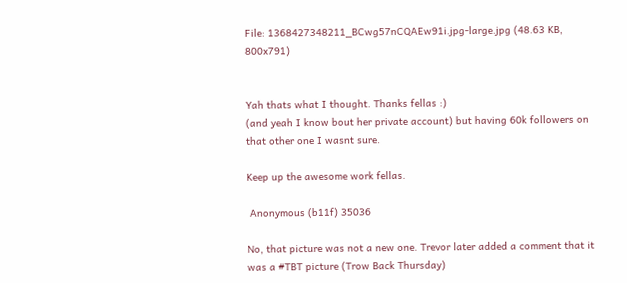File: 1368427348211_BCwg57nCQAEw91i.jpg-large.jpg (48.63 KB, 800x791)


Yah thats what I thought. Thanks fellas :)
(and yeah I know bout her private account) but having 60k followers on that other one I wasnt sure.

Keep up the awesome work fellas.

 Anonymous (b11f) 35036

No, that picture was not a new one. Trevor later added a comment that it was a #TBT picture (Trow Back Thursday)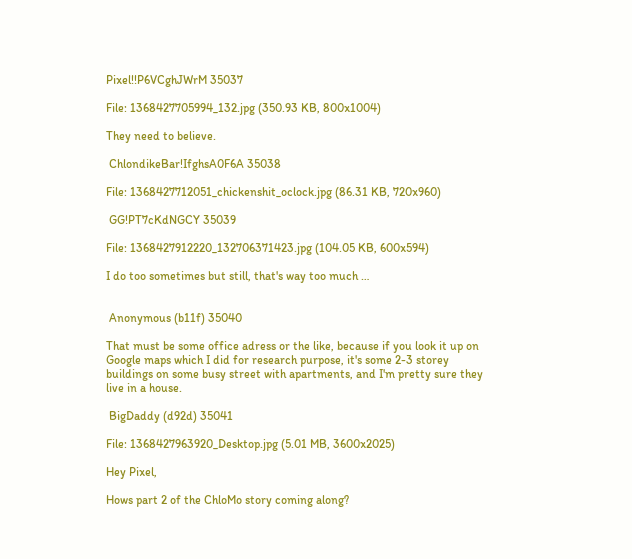Pixel!!P6VCghJWrM 35037

File: 1368427705994_132.jpg (350.93 KB, 800x1004)

They need to believe.

 ChlondikeBar!IfghsA0F6A 35038

File: 1368427712051_chickenshit_oclock.jpg (86.31 KB, 720x960)

 GG!PT7cKdNGCY 35039

File: 1368427912220_132706371423.jpg (104.05 KB, 600x594)

I do too sometimes but still, that's way too much …


 Anonymous (b11f) 35040

That must be some office adress or the like, because if you look it up on Google maps which I did for research purpose, it's some 2-3 storey buildings on some busy street with apartments, and I'm pretty sure they live in a house.

 BigDaddy (d92d) 35041

File: 1368427963920_Desktop.jpg (5.01 MB, 3600x2025)

Hey Pixel,

Hows part 2 of the ChloMo story coming along?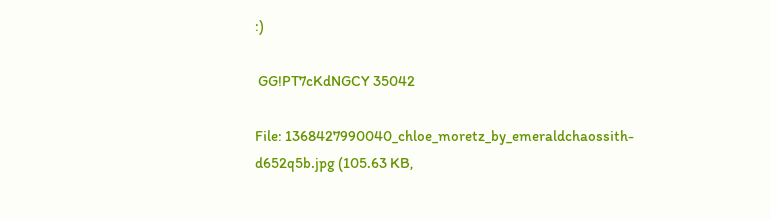:)

 GG!PT7cKdNGCY 35042

File: 1368427990040_chloe_moretz_by_emeraldchaossith-d652q5b.jpg (105.63 KB,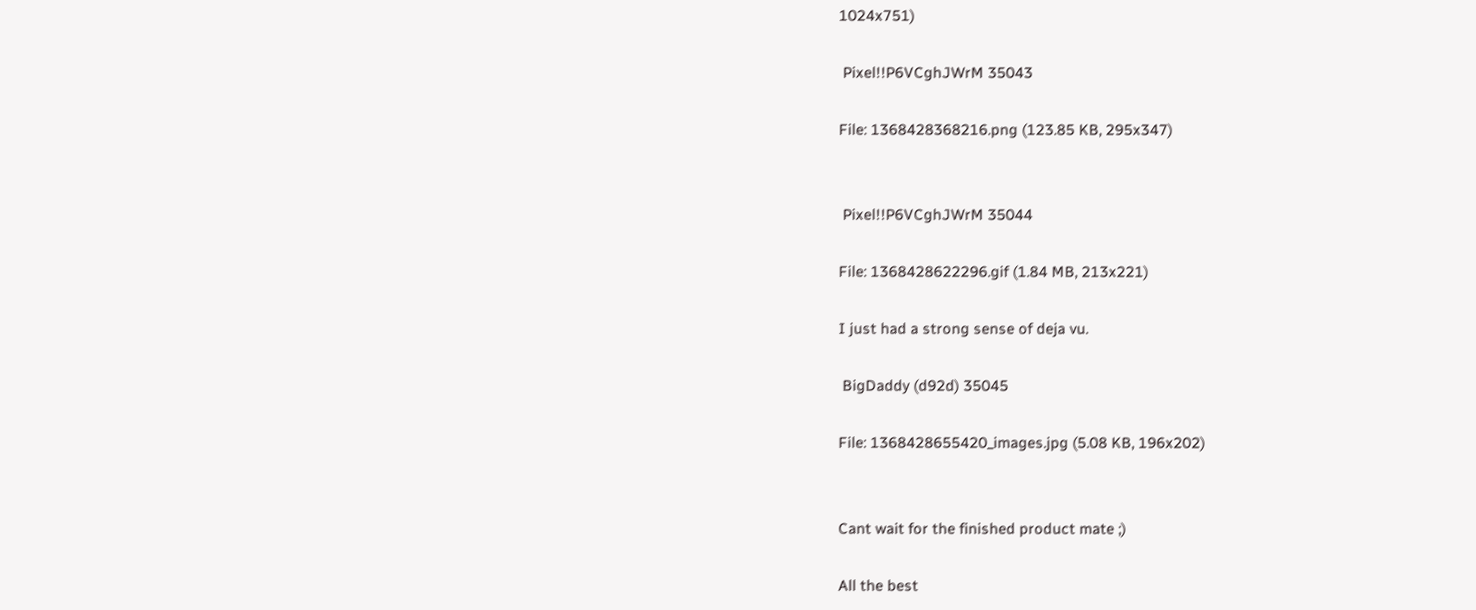1024x751)

 Pixel!!P6VCghJWrM 35043

File: 1368428368216.png (123.85 KB, 295x347)


 Pixel!!P6VCghJWrM 35044

File: 1368428622296.gif (1.84 MB, 213x221)

I just had a strong sense of deja vu.

 BigDaddy (d92d) 35045

File: 1368428655420_images.jpg (5.08 KB, 196x202)


Cant wait for the finished product mate ;)

All the best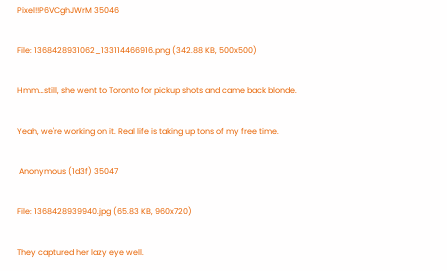Pixel!!P6VCghJWrM 35046

File: 1368428931062_133114466916.png (342.88 KB, 500x500)

Hmm…still, she went to Toronto for pickup shots and came back blonde.

Yeah, we're working on it. Real life is taking up tons of my free time.

 Anonymous (1d3f) 35047

File: 1368428939940.jpg (65.83 KB, 960x720)

They captured her lazy eye well.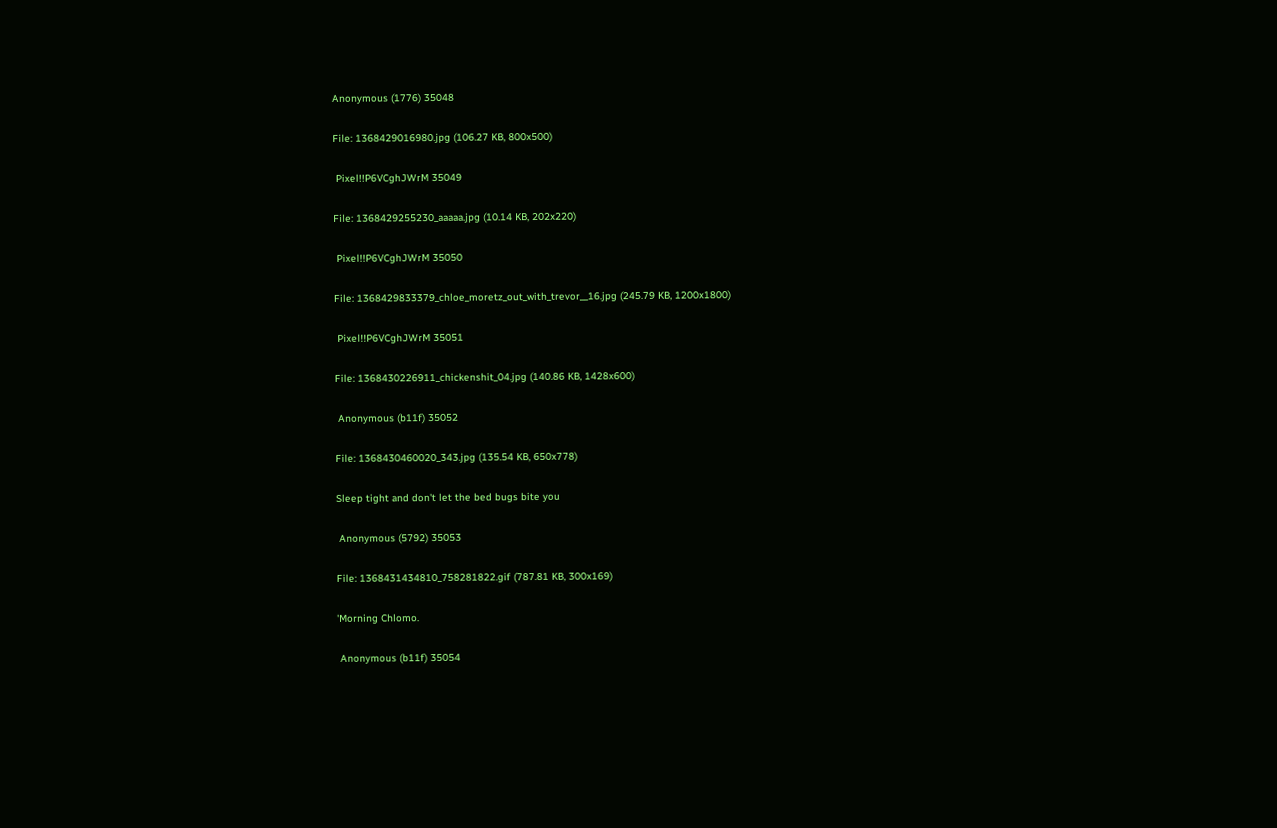Anonymous (1776) 35048

File: 1368429016980.jpg (106.27 KB, 800x500)

 Pixel!!P6VCghJWrM 35049

File: 1368429255230_aaaaa.jpg (10.14 KB, 202x220)

 Pixel!!P6VCghJWrM 35050

File: 1368429833379_chloe_moretz_out_with_trevor__16.jpg (245.79 KB, 1200x1800)

 Pixel!!P6VCghJWrM 35051

File: 1368430226911_chickenshit_04.jpg (140.86 KB, 1428x600)

 Anonymous (b11f) 35052

File: 1368430460020_343.jpg (135.54 KB, 650x778)

Sleep tight and don't let the bed bugs bite you

 Anonymous (5792) 35053

File: 1368431434810_758281822.gif (787.81 KB, 300x169)

'Morning Chlomo.

 Anonymous (b11f) 35054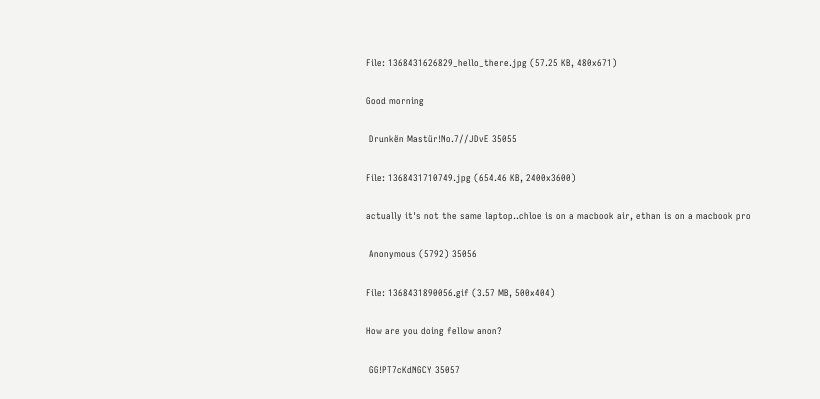File: 1368431626829_hello_there.jpg (57.25 KB, 480x671)

Good morning

 Drunkën Mastür!No.7//JDvE 35055

File: 1368431710749.jpg (654.46 KB, 2400x3600)

actually it's not the same laptop..chloe is on a macbook air, ethan is on a macbook pro

 Anonymous (5792) 35056

File: 1368431890056.gif (3.57 MB, 500x404)

How are you doing fellow anon?

 GG!PT7cKdNGCY 35057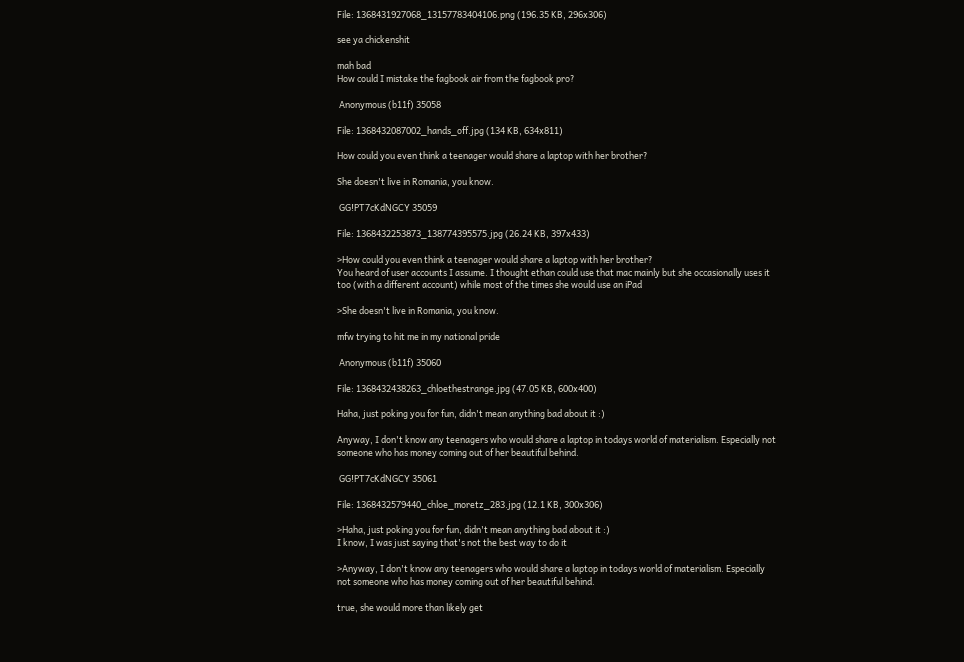File: 1368431927068_13157783404106.png (196.35 KB, 296x306)

see ya chickenshit

mah bad
How could I mistake the fagbook air from the fagbook pro?

 Anonymous (b11f) 35058

File: 1368432087002_hands_off.jpg (134 KB, 634x811)

How could you even think a teenager would share a laptop with her brother?

She doesn't live in Romania, you know.

 GG!PT7cKdNGCY 35059

File: 1368432253873_138774395575.jpg (26.24 KB, 397x433)

>How could you even think a teenager would share a laptop with her brother?
You heard of user accounts I assume. I thought ethan could use that mac mainly but she occasionally uses it too (with a different account) while most of the times she would use an iPad

>She doesn't live in Romania, you know.

mfw trying to hit me in my national pride

 Anonymous (b11f) 35060

File: 1368432438263_chloethestrange.jpg (47.05 KB, 600x400)

Haha, just poking you for fun, didn't mean anything bad about it :)

Anyway, I don't know any teenagers who would share a laptop in todays world of materialism. Especially not someone who has money coming out of her beautiful behind.

 GG!PT7cKdNGCY 35061

File: 1368432579440_chloe_moretz_283.jpg (12.1 KB, 300x306)

>Haha, just poking you for fun, didn't mean anything bad about it :)
I know, I was just saying that's not the best way to do it

>Anyway, I don't know any teenagers who would share a laptop in todays world of materialism. Especially not someone who has money coming out of her beautiful behind.

true, she would more than likely get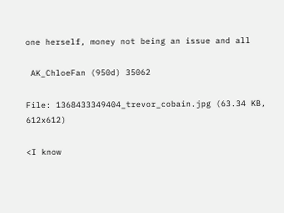one herself, money not being an issue and all

 AK_ChloeFan (950d) 35062

File: 1368433349404_trevor_cobain.jpg (63.34 KB, 612x612)

<I know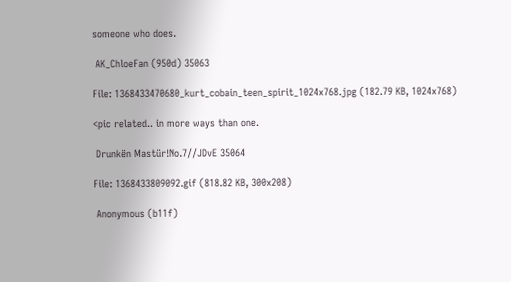someone who does.

 AK_ChloeFan (950d) 35063

File: 1368433470680_kurt_cobain_teen_spirit_1024x768.jpg (182.79 KB, 1024x768)

<pic related.. in more ways than one.

 Drunkën Mastür!No.7//JDvE 35064

File: 1368433809092.gif (818.82 KB, 300x208)

 Anonymous (b11f)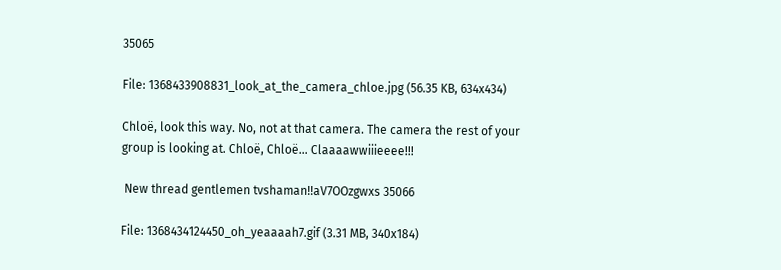35065

File: 1368433908831_look_at_the_camera_chloe.jpg (56.35 KB, 634x434)

Chloë, look this way. No, not at that camera. The camera the rest of your group is looking at. Chloë, Chloë… Claaaawwiiieeee!!!

 New thread gentlemen tvshaman!!aV7OOzgwxs 35066

File: 1368434124450_oh_yeaaaah7.gif (3.31 MB, 340x184)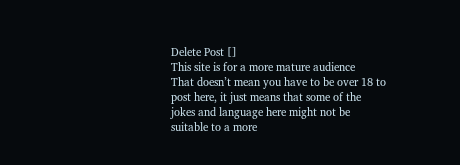Delete Post []
This site is for a more mature audience
That doesn’t mean you have to be over 18 to post here, it just means that some of the jokes and language here might not be suitable to a more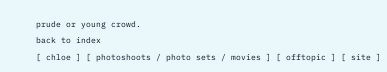prude or young crowd.
back to index
[ chloe ] [ photoshoots / photo sets / movies ] [ offtopic ] [ site ]